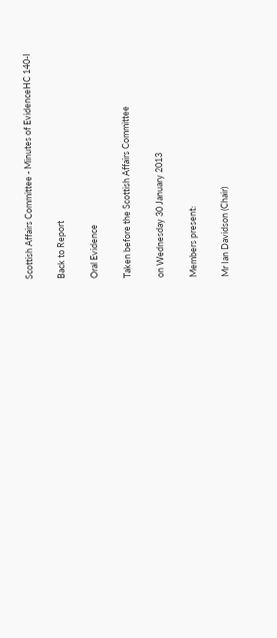Scottish Affairs Committee - Minutes of EvidenceHC 140-I

Back to Report

Oral Evidence

Taken before the Scottish Affairs Committee

on Wednesday 30 January 2013

Members present:

Mr Ian Davidson (Chair)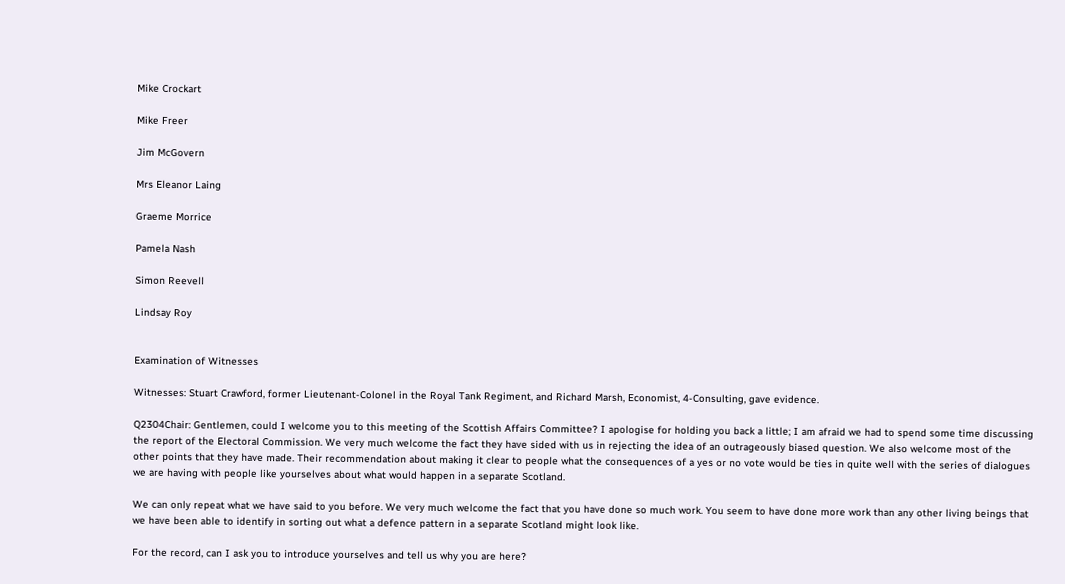Mike Crockart

Mike Freer

Jim McGovern

Mrs Eleanor Laing

Graeme Morrice

Pamela Nash

Simon Reevell

Lindsay Roy


Examination of Witnesses

Witnesses: Stuart Crawford, former Lieutenant-Colonel in the Royal Tank Regiment, and Richard Marsh, Economist, 4-Consulting, gave evidence.

Q2304Chair: Gentlemen, could I welcome you to this meeting of the Scottish Affairs Committee? I apologise for holding you back a little; I am afraid we had to spend some time discussing the report of the Electoral Commission. We very much welcome the fact they have sided with us in rejecting the idea of an outrageously biased question. We also welcome most of the other points that they have made. Their recommendation about making it clear to people what the consequences of a yes or no vote would be ties in quite well with the series of dialogues we are having with people like yourselves about what would happen in a separate Scotland.

We can only repeat what we have said to you before. We very much welcome the fact that you have done so much work. You seem to have done more work than any other living beings that we have been able to identify in sorting out what a defence pattern in a separate Scotland might look like.

For the record, can I ask you to introduce yourselves and tell us why you are here?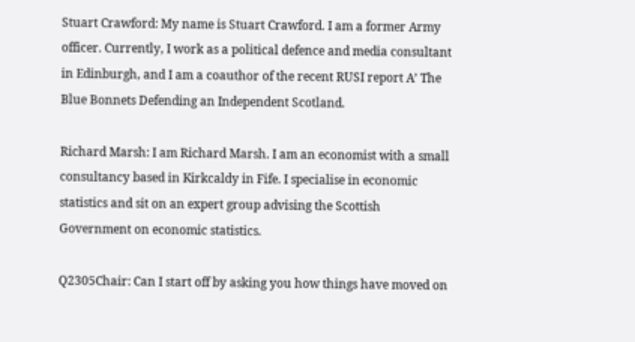Stuart Crawford: My name is Stuart Crawford. I am a former Army officer. Currently, I work as a political defence and media consultant in Edinburgh, and I am a coauthor of the recent RUSI report A’ The Blue Bonnets Defending an Independent Scotland.

Richard Marsh: I am Richard Marsh. I am an economist with a small consultancy based in Kirkcaldy in Fife. I specialise in economic statistics and sit on an expert group advising the Scottish Government on economic statistics.

Q2305Chair: Can I start off by asking you how things have moved on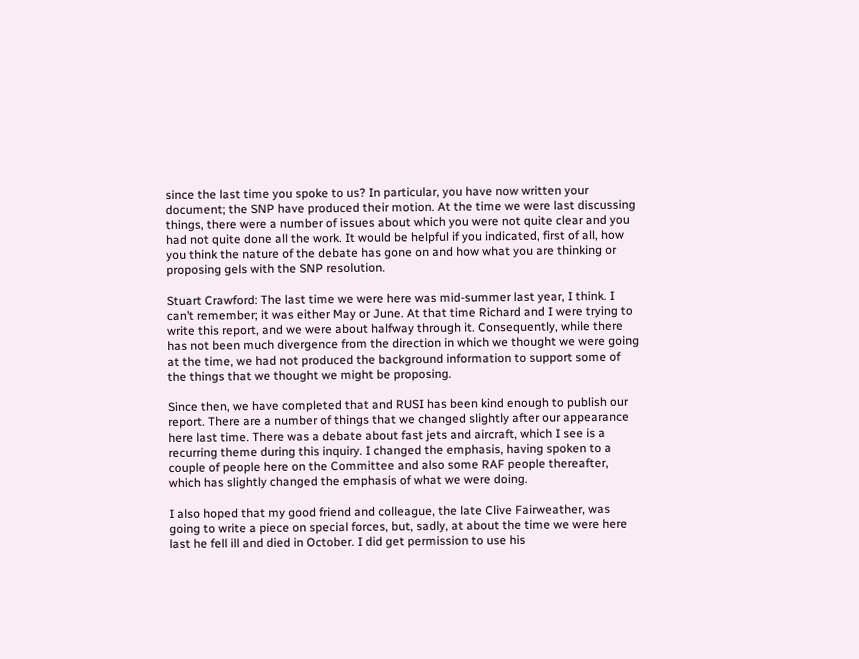since the last time you spoke to us? In particular, you have now written your document; the SNP have produced their motion. At the time we were last discussing things, there were a number of issues about which you were not quite clear and you had not quite done all the work. It would be helpful if you indicated, first of all, how you think the nature of the debate has gone on and how what you are thinking or proposing gels with the SNP resolution.

Stuart Crawford: The last time we were here was mid-summer last year, I think. I can’t remember; it was either May or June. At that time Richard and I were trying to write this report, and we were about halfway through it. Consequently, while there has not been much divergence from the direction in which we thought we were going at the time, we had not produced the background information to support some of the things that we thought we might be proposing.

Since then, we have completed that and RUSI has been kind enough to publish our report. There are a number of things that we changed slightly after our appearance here last time. There was a debate about fast jets and aircraft, which I see is a recurring theme during this inquiry. I changed the emphasis, having spoken to a couple of people here on the Committee and also some RAF people thereafter, which has slightly changed the emphasis of what we were doing.

I also hoped that my good friend and colleague, the late Clive Fairweather, was going to write a piece on special forces, but, sadly, at about the time we were here last he fell ill and died in October. I did get permission to use his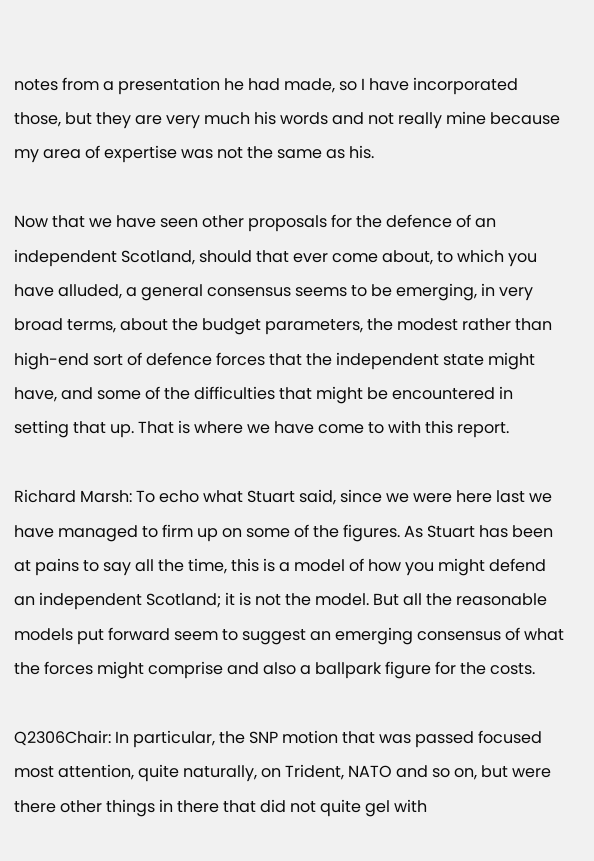notes from a presentation he had made, so I have incorporated those, but they are very much his words and not really mine because my area of expertise was not the same as his.

Now that we have seen other proposals for the defence of an independent Scotland, should that ever come about, to which you have alluded, a general consensus seems to be emerging, in very broad terms, about the budget parameters, the modest rather than high-end sort of defence forces that the independent state might have, and some of the difficulties that might be encountered in setting that up. That is where we have come to with this report.

Richard Marsh: To echo what Stuart said, since we were here last we have managed to firm up on some of the figures. As Stuart has been at pains to say all the time, this is a model of how you might defend an independent Scotland; it is not the model. But all the reasonable models put forward seem to suggest an emerging consensus of what the forces might comprise and also a ballpark figure for the costs.

Q2306Chair: In particular, the SNP motion that was passed focused most attention, quite naturally, on Trident, NATO and so on, but were there other things in there that did not quite gel with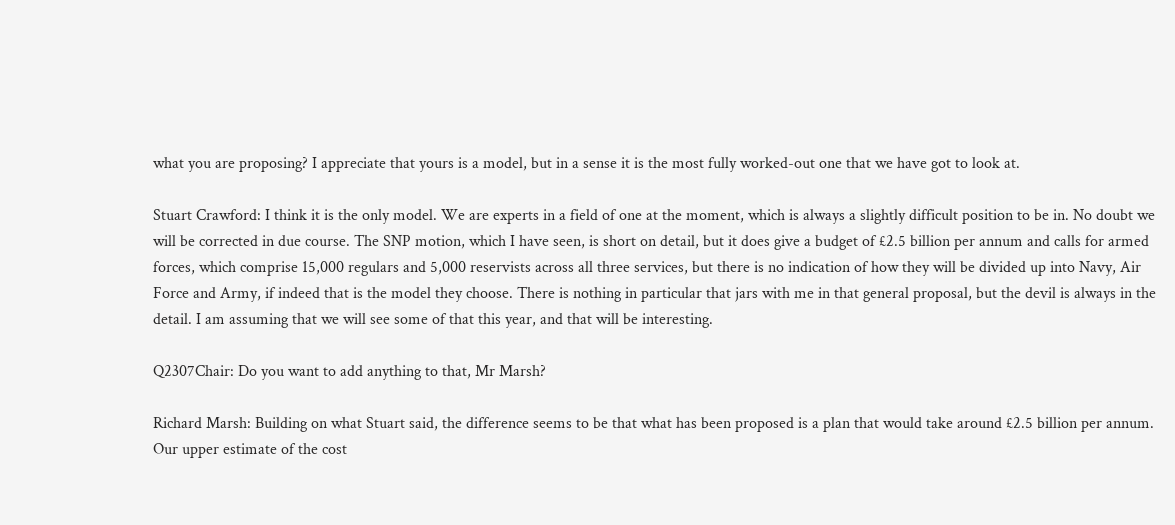what you are proposing? I appreciate that yours is a model, but in a sense it is the most fully worked-out one that we have got to look at.

Stuart Crawford: I think it is the only model. We are experts in a field of one at the moment, which is always a slightly difficult position to be in. No doubt we will be corrected in due course. The SNP motion, which I have seen, is short on detail, but it does give a budget of £2.5 billion per annum and calls for armed forces, which comprise 15,000 regulars and 5,000 reservists across all three services, but there is no indication of how they will be divided up into Navy, Air Force and Army, if indeed that is the model they choose. There is nothing in particular that jars with me in that general proposal, but the devil is always in the detail. I am assuming that we will see some of that this year, and that will be interesting.

Q2307Chair: Do you want to add anything to that, Mr Marsh?

Richard Marsh: Building on what Stuart said, the difference seems to be that what has been proposed is a plan that would take around £2.5 billion per annum. Our upper estimate of the cost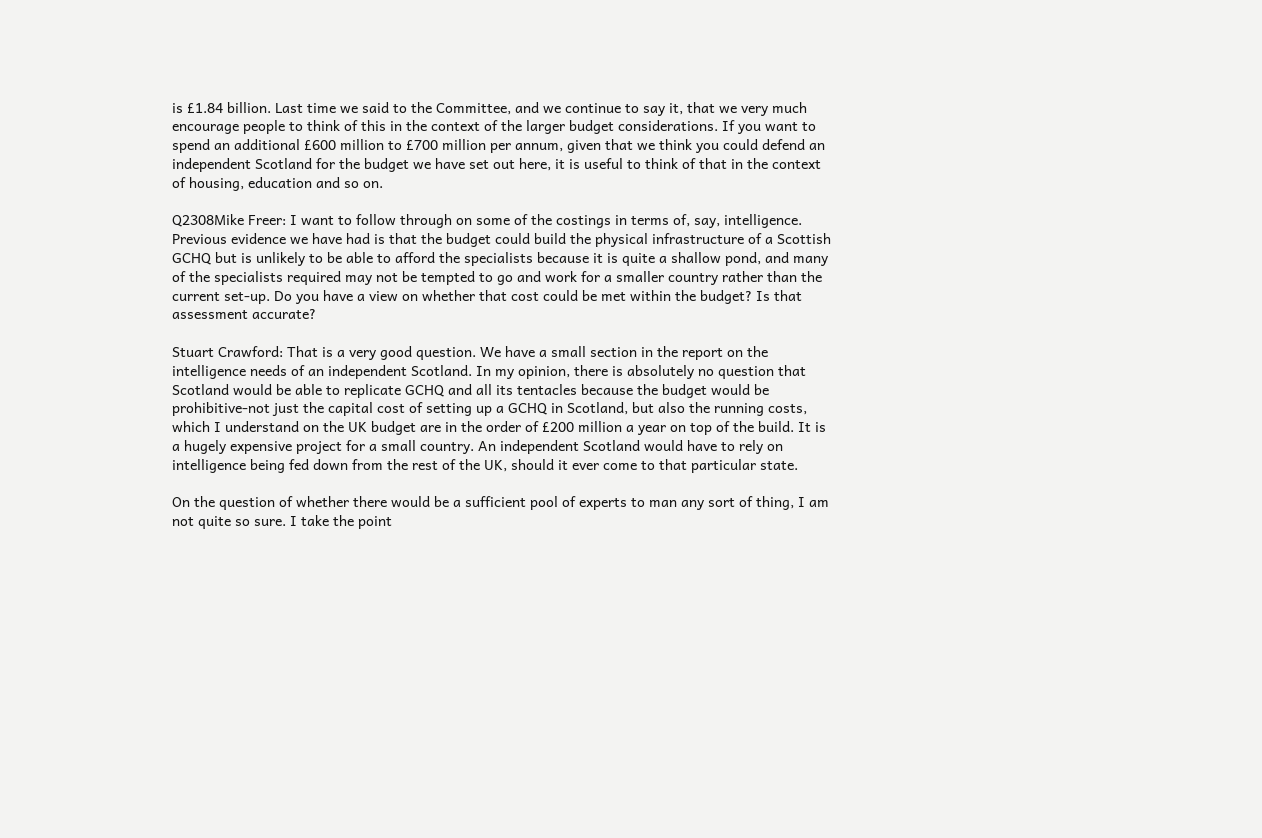is £1.84 billion. Last time we said to the Committee, and we continue to say it, that we very much encourage people to think of this in the context of the larger budget considerations. If you want to spend an additional £600 million to £700 million per annum, given that we think you could defend an independent Scotland for the budget we have set out here, it is useful to think of that in the context of housing, education and so on.

Q2308Mike Freer: I want to follow through on some of the costings in terms of, say, intelligence. Previous evidence we have had is that the budget could build the physical infrastructure of a Scottish GCHQ but is unlikely to be able to afford the specialists because it is quite a shallow pond, and many of the specialists required may not be tempted to go and work for a smaller country rather than the current set-up. Do you have a view on whether that cost could be met within the budget? Is that assessment accurate?

Stuart Crawford: That is a very good question. We have a small section in the report on the intelligence needs of an independent Scotland. In my opinion, there is absolutely no question that Scotland would be able to replicate GCHQ and all its tentacles because the budget would be prohibitive-not just the capital cost of setting up a GCHQ in Scotland, but also the running costs, which I understand on the UK budget are in the order of £200 million a year on top of the build. It is a hugely expensive project for a small country. An independent Scotland would have to rely on intelligence being fed down from the rest of the UK, should it ever come to that particular state.

On the question of whether there would be a sufficient pool of experts to man any sort of thing, I am not quite so sure. I take the point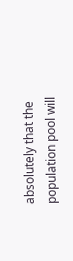absolutely that the population pool will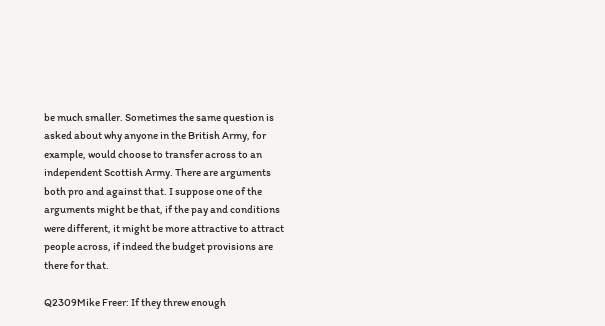be much smaller. Sometimes the same question is asked about why anyone in the British Army, for example, would choose to transfer across to an independent Scottish Army. There are arguments both pro and against that. I suppose one of the arguments might be that, if the pay and conditions were different, it might be more attractive to attract people across, if indeed the budget provisions are there for that.

Q2309Mike Freer: If they threw enough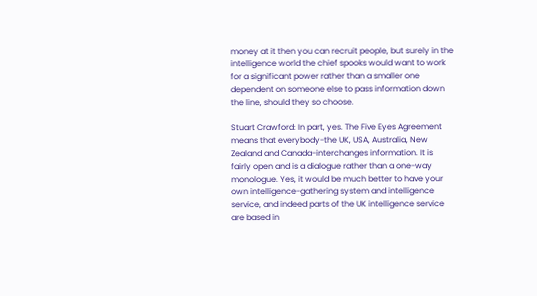money at it then you can recruit people, but surely in the intelligence world the chief spooks would want to work for a significant power rather than a smaller one dependent on someone else to pass information down the line, should they so choose.

Stuart Crawford: In part, yes. The Five Eyes Agreement means that everybody-the UK, USA, Australia, New Zealand and Canada-interchanges information. It is fairly open and is a dialogue rather than a one-way monologue. Yes, it would be much better to have your own intelligence-gathering system and intelligence service, and indeed parts of the UK intelligence service are based in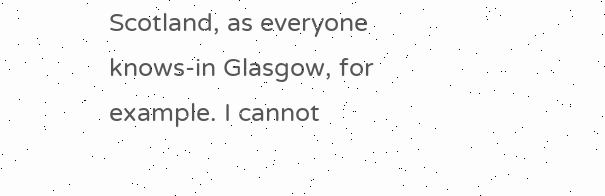Scotland, as everyone knows-in Glasgow, for example. I cannot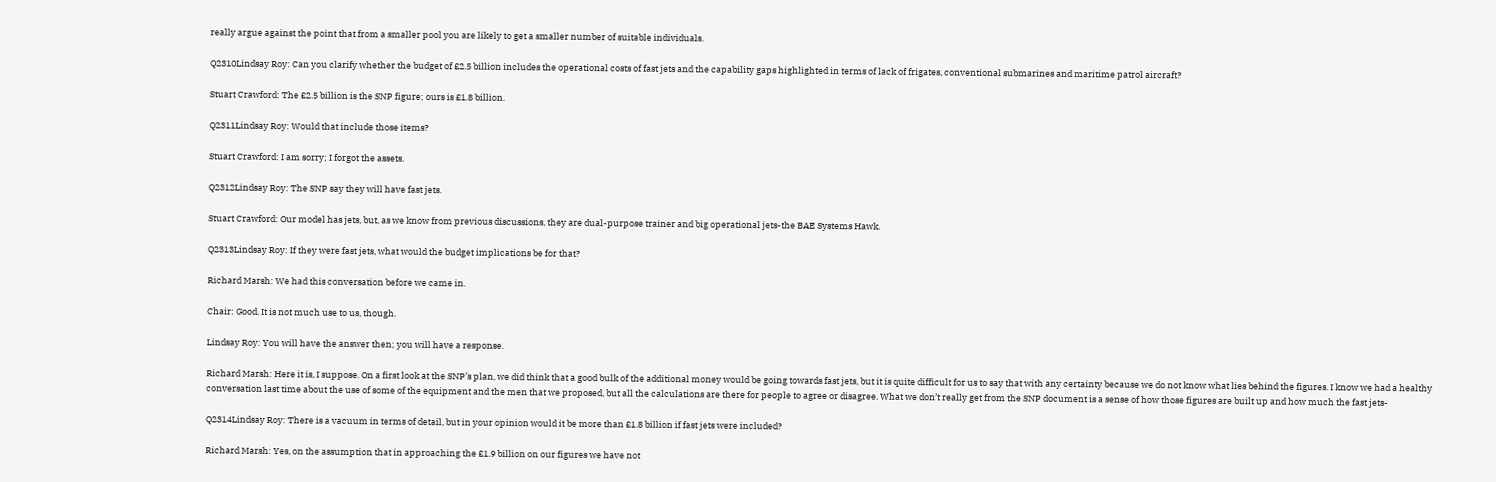really argue against the point that from a smaller pool you are likely to get a smaller number of suitable individuals.

Q2310Lindsay Roy: Can you clarify whether the budget of £2.5 billion includes the operational costs of fast jets and the capability gaps highlighted in terms of lack of frigates, conventional submarines and maritime patrol aircraft?

Stuart Crawford: The £2.5 billion is the SNP figure; ours is £1.8 billion.

Q2311Lindsay Roy: Would that include those items?

Stuart Crawford: I am sorry; I forgot the assets.

Q2312Lindsay Roy: The SNP say they will have fast jets.

Stuart Crawford: Our model has jets, but, as we know from previous discussions, they are dual-purpose trainer and big operational jets-the BAE Systems Hawk.

Q2313Lindsay Roy: If they were fast jets, what would the budget implications be for that?

Richard Marsh: We had this conversation before we came in.

Chair: Good. It is not much use to us, though.

Lindsay Roy: You will have the answer then; you will have a response.

Richard Marsh: Here it is, I suppose. On a first look at the SNP’s plan, we did think that a good bulk of the additional money would be going towards fast jets, but it is quite difficult for us to say that with any certainty because we do not know what lies behind the figures. I know we had a healthy conversation last time about the use of some of the equipment and the men that we proposed, but all the calculations are there for people to agree or disagree. What we don’t really get from the SNP document is a sense of how those figures are built up and how much the fast jets-

Q2314Lindsay Roy: There is a vacuum in terms of detail, but in your opinion would it be more than £1.8 billion if fast jets were included?

Richard Marsh: Yes, on the assumption that in approaching the £1.9 billion on our figures we have not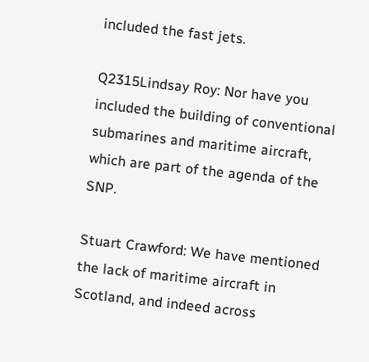included the fast jets.

Q2315Lindsay Roy: Nor have you included the building of conventional submarines and maritime aircraft, which are part of the agenda of the SNP.

Stuart Crawford: We have mentioned the lack of maritime aircraft in Scotland, and indeed across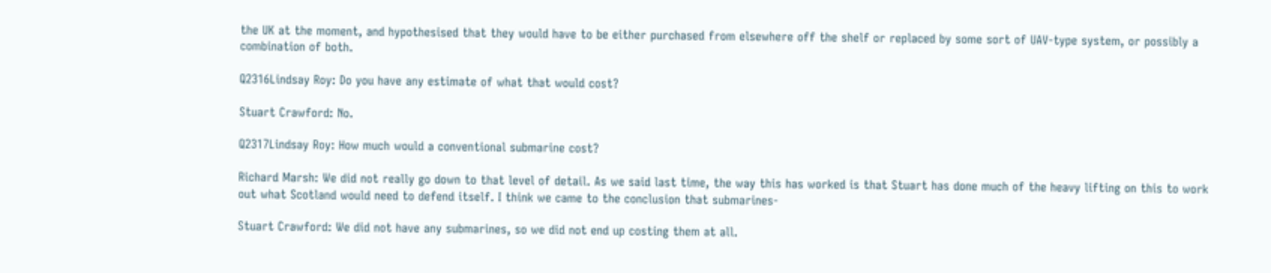the UK at the moment, and hypothesised that they would have to be either purchased from elsewhere off the shelf or replaced by some sort of UAV-type system, or possibly a combination of both.

Q2316Lindsay Roy: Do you have any estimate of what that would cost?

Stuart Crawford: No.

Q2317Lindsay Roy: How much would a conventional submarine cost?

Richard Marsh: We did not really go down to that level of detail. As we said last time, the way this has worked is that Stuart has done much of the heavy lifting on this to work out what Scotland would need to defend itself. I think we came to the conclusion that submarines-

Stuart Crawford: We did not have any submarines, so we did not end up costing them at all.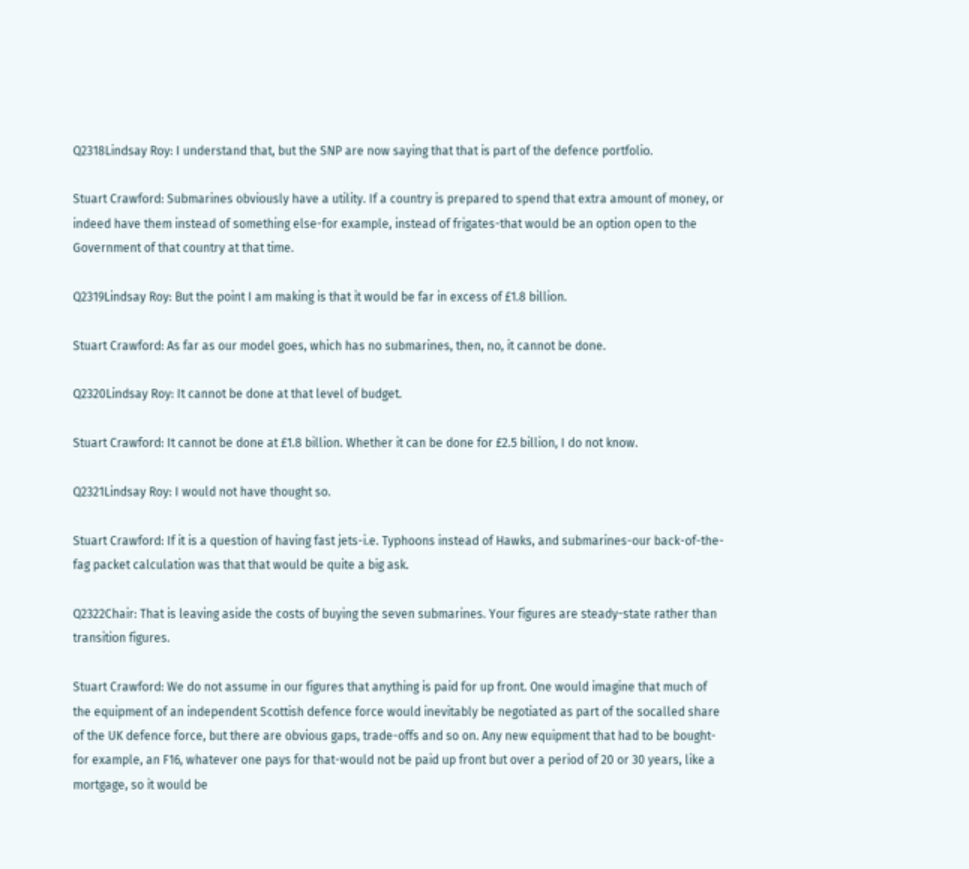Q2318Lindsay Roy: I understand that, but the SNP are now saying that that is part of the defence portfolio.

Stuart Crawford: Submarines obviously have a utility. If a country is prepared to spend that extra amount of money, or indeed have them instead of something else-for example, instead of frigates-that would be an option open to the Government of that country at that time.

Q2319Lindsay Roy: But the point I am making is that it would be far in excess of £1.8 billion.

Stuart Crawford: As far as our model goes, which has no submarines, then, no, it cannot be done.

Q2320Lindsay Roy: It cannot be done at that level of budget.

Stuart Crawford: It cannot be done at £1.8 billion. Whether it can be done for £2.5 billion, I do not know.

Q2321Lindsay Roy: I would not have thought so.

Stuart Crawford: If it is a question of having fast jets-i.e. Typhoons instead of Hawks, and submarines-our back-of-the-fag packet calculation was that that would be quite a big ask.

Q2322Chair: That is leaving aside the costs of buying the seven submarines. Your figures are steady-state rather than transition figures.

Stuart Crawford: We do not assume in our figures that anything is paid for up front. One would imagine that much of the equipment of an independent Scottish defence force would inevitably be negotiated as part of the socalled share of the UK defence force, but there are obvious gaps, trade-offs and so on. Any new equipment that had to be bought-for example, an F16, whatever one pays for that-would not be paid up front but over a period of 20 or 30 years, like a mortgage, so it would be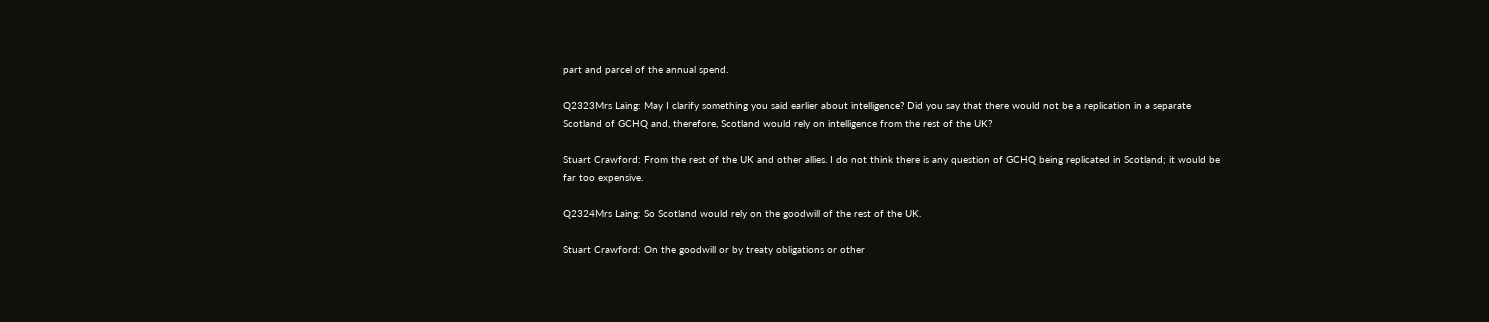part and parcel of the annual spend.

Q2323Mrs Laing: May I clarify something you said earlier about intelligence? Did you say that there would not be a replication in a separate Scotland of GCHQ and, therefore, Scotland would rely on intelligence from the rest of the UK?

Stuart Crawford: From the rest of the UK and other allies. I do not think there is any question of GCHQ being replicated in Scotland; it would be far too expensive.

Q2324Mrs Laing: So Scotland would rely on the goodwill of the rest of the UK.

Stuart Crawford: On the goodwill or by treaty obligations or other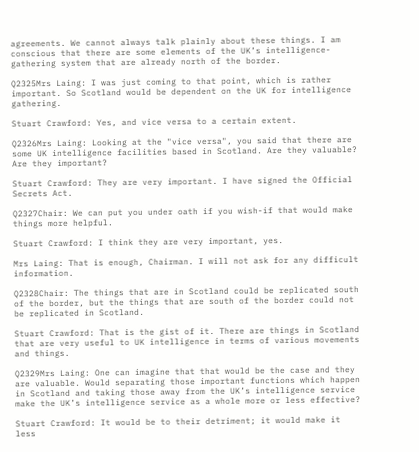agreements. We cannot always talk plainly about these things. I am conscious that there are some elements of the UK’s intelligence-gathering system that are already north of the border.

Q2325Mrs Laing: I was just coming to that point, which is rather important. So Scotland would be dependent on the UK for intelligence gathering.

Stuart Crawford: Yes, and vice versa to a certain extent.

Q2326Mrs Laing: Looking at the "vice versa", you said that there are some UK intelligence facilities based in Scotland. Are they valuable? Are they important?

Stuart Crawford: They are very important. I have signed the Official Secrets Act.

Q2327Chair: We can put you under oath if you wish-if that would make things more helpful.

Stuart Crawford: I think they are very important, yes.

Mrs Laing: That is enough, Chairman. I will not ask for any difficult information.

Q2328Chair: The things that are in Scotland could be replicated south of the border, but the things that are south of the border could not be replicated in Scotland.

Stuart Crawford: That is the gist of it. There are things in Scotland that are very useful to UK intelligence in terms of various movements and things.

Q2329Mrs Laing: One can imagine that that would be the case and they are valuable. Would separating those important functions which happen in Scotland and taking those away from the UK’s intelligence service make the UK’s intelligence service as a whole more or less effective?

Stuart Crawford: It would be to their detriment; it would make it less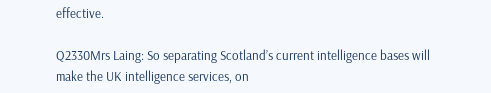effective.

Q2330Mrs Laing: So separating Scotland’s current intelligence bases will make the UK intelligence services, on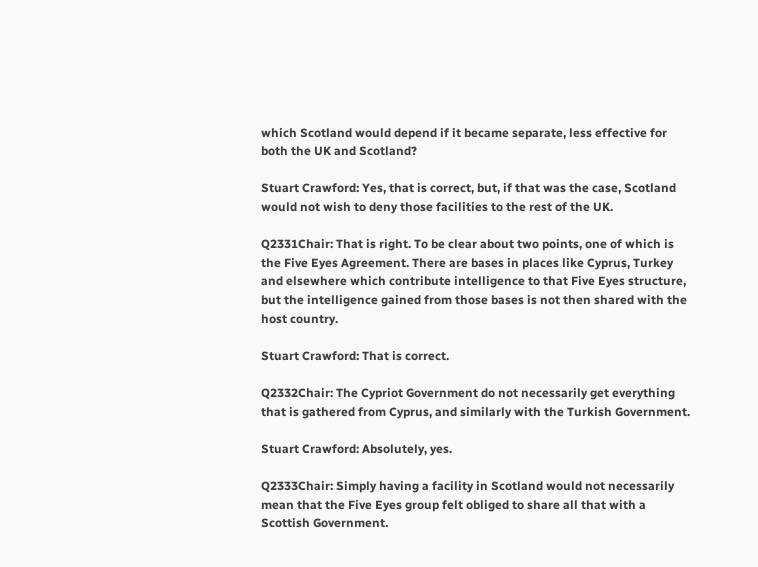which Scotland would depend if it became separate, less effective for both the UK and Scotland?

Stuart Crawford: Yes, that is correct, but, if that was the case, Scotland would not wish to deny those facilities to the rest of the UK.

Q2331Chair: That is right. To be clear about two points, one of which is the Five Eyes Agreement. There are bases in places like Cyprus, Turkey and elsewhere which contribute intelligence to that Five Eyes structure, but the intelligence gained from those bases is not then shared with the host country.

Stuart Crawford: That is correct.

Q2332Chair: The Cypriot Government do not necessarily get everything that is gathered from Cyprus, and similarly with the Turkish Government.

Stuart Crawford: Absolutely, yes.

Q2333Chair: Simply having a facility in Scotland would not necessarily mean that the Five Eyes group felt obliged to share all that with a Scottish Government.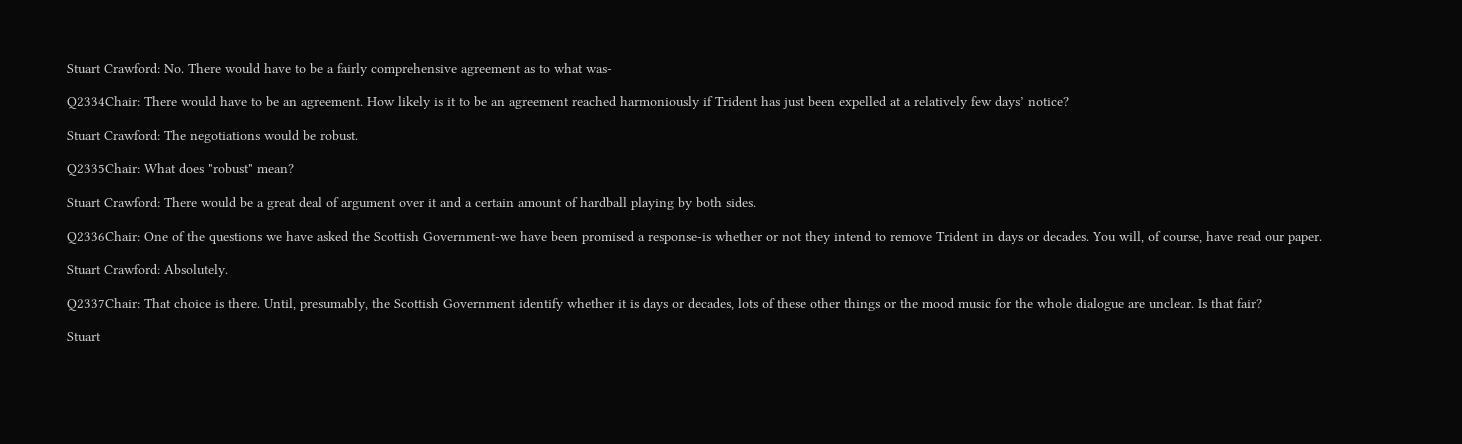Stuart Crawford: No. There would have to be a fairly comprehensive agreement as to what was-

Q2334Chair: There would have to be an agreement. How likely is it to be an agreement reached harmoniously if Trident has just been expelled at a relatively few days’ notice?

Stuart Crawford: The negotiations would be robust.

Q2335Chair: What does "robust" mean?

Stuart Crawford: There would be a great deal of argument over it and a certain amount of hardball playing by both sides.

Q2336Chair: One of the questions we have asked the Scottish Government-we have been promised a response-is whether or not they intend to remove Trident in days or decades. You will, of course, have read our paper.

Stuart Crawford: Absolutely.

Q2337Chair: That choice is there. Until, presumably, the Scottish Government identify whether it is days or decades, lots of these other things or the mood music for the whole dialogue are unclear. Is that fair?

Stuart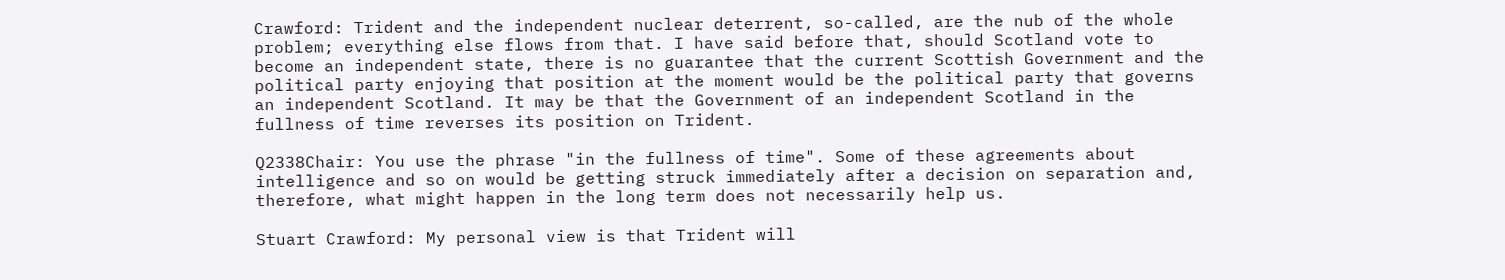Crawford: Trident and the independent nuclear deterrent, so-called, are the nub of the whole problem; everything else flows from that. I have said before that, should Scotland vote to become an independent state, there is no guarantee that the current Scottish Government and the political party enjoying that position at the moment would be the political party that governs an independent Scotland. It may be that the Government of an independent Scotland in the fullness of time reverses its position on Trident.

Q2338Chair: You use the phrase "in the fullness of time". Some of these agreements about intelligence and so on would be getting struck immediately after a decision on separation and, therefore, what might happen in the long term does not necessarily help us.

Stuart Crawford: My personal view is that Trident will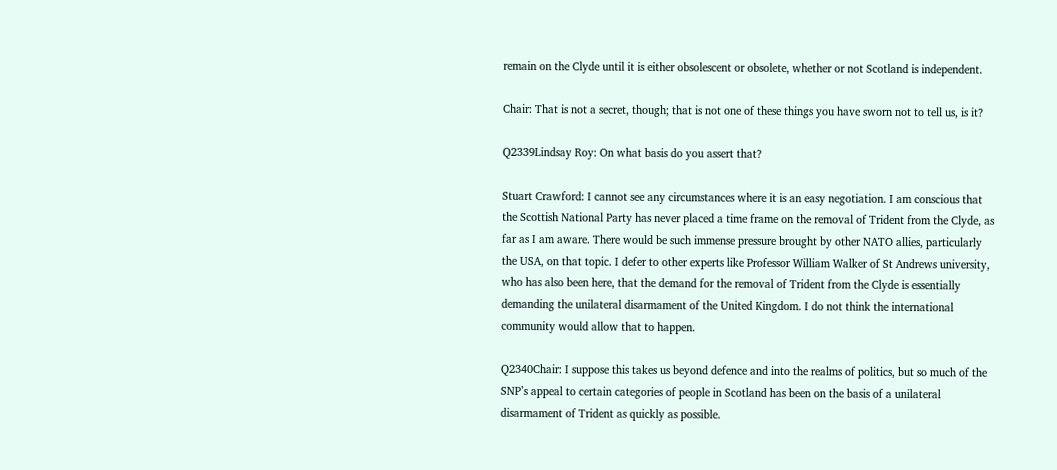remain on the Clyde until it is either obsolescent or obsolete, whether or not Scotland is independent.

Chair: That is not a secret, though; that is not one of these things you have sworn not to tell us, is it?

Q2339Lindsay Roy: On what basis do you assert that?

Stuart Crawford: I cannot see any circumstances where it is an easy negotiation. I am conscious that the Scottish National Party has never placed a time frame on the removal of Trident from the Clyde, as far as I am aware. There would be such immense pressure brought by other NATO allies, particularly the USA, on that topic. I defer to other experts like Professor William Walker of St Andrews university, who has also been here, that the demand for the removal of Trident from the Clyde is essentially demanding the unilateral disarmament of the United Kingdom. I do not think the international community would allow that to happen.

Q2340Chair: I suppose this takes us beyond defence and into the realms of politics, but so much of the SNP’s appeal to certain categories of people in Scotland has been on the basis of a unilateral disarmament of Trident as quickly as possible.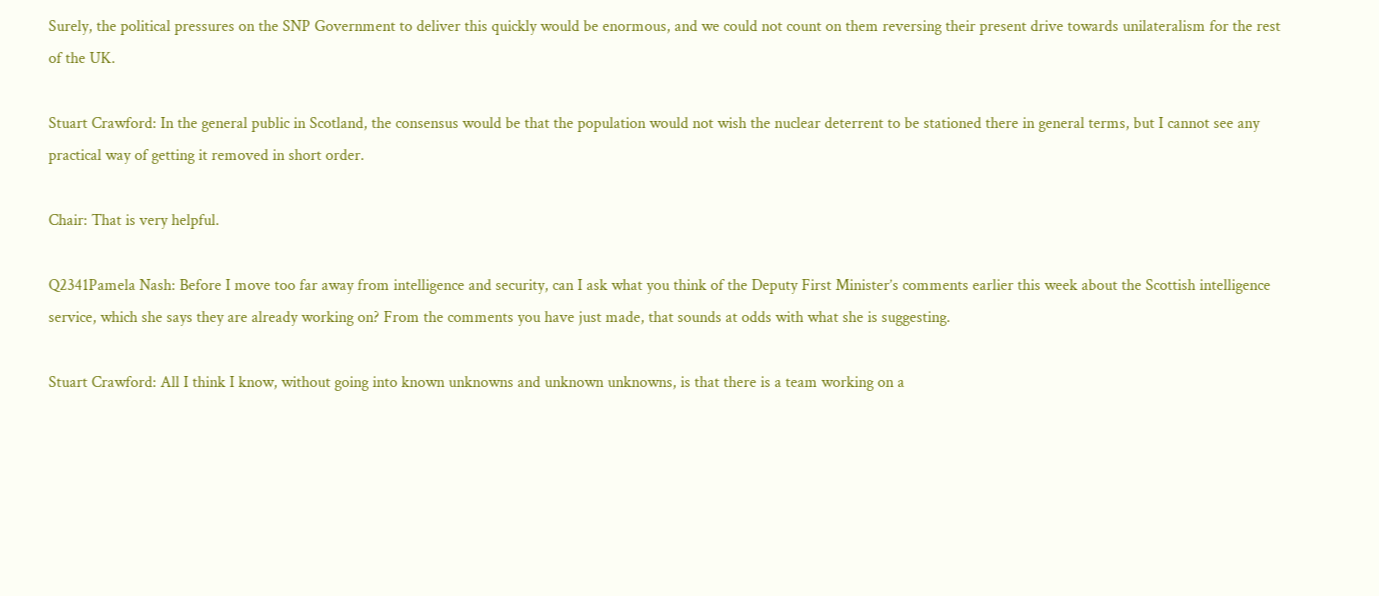Surely, the political pressures on the SNP Government to deliver this quickly would be enormous, and we could not count on them reversing their present drive towards unilateralism for the rest of the UK.

Stuart Crawford: In the general public in Scotland, the consensus would be that the population would not wish the nuclear deterrent to be stationed there in general terms, but I cannot see any practical way of getting it removed in short order.

Chair: That is very helpful.

Q2341Pamela Nash: Before I move too far away from intelligence and security, can I ask what you think of the Deputy First Minister’s comments earlier this week about the Scottish intelligence service, which she says they are already working on? From the comments you have just made, that sounds at odds with what she is suggesting.

Stuart Crawford: All I think I know, without going into known unknowns and unknown unknowns, is that there is a team working on a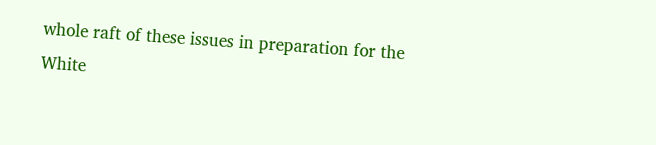whole raft of these issues in preparation for the White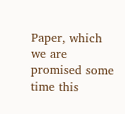Paper, which we are promised some time this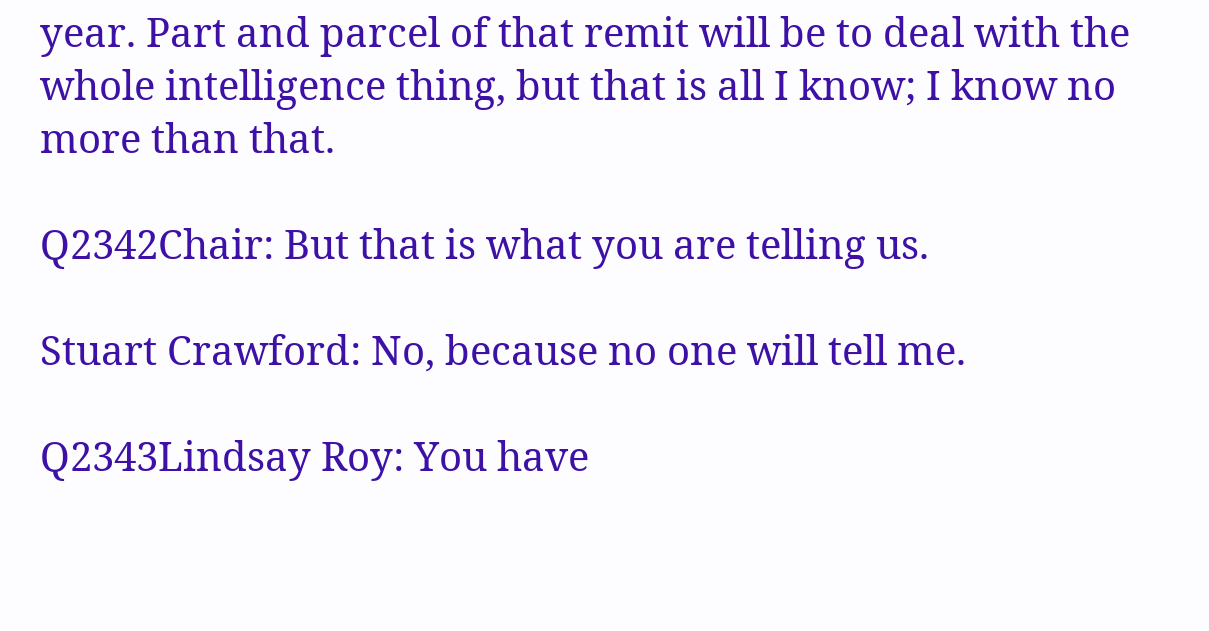year. Part and parcel of that remit will be to deal with the whole intelligence thing, but that is all I know; I know no more than that.

Q2342Chair: But that is what you are telling us.

Stuart Crawford: No, because no one will tell me.

Q2343Lindsay Roy: You have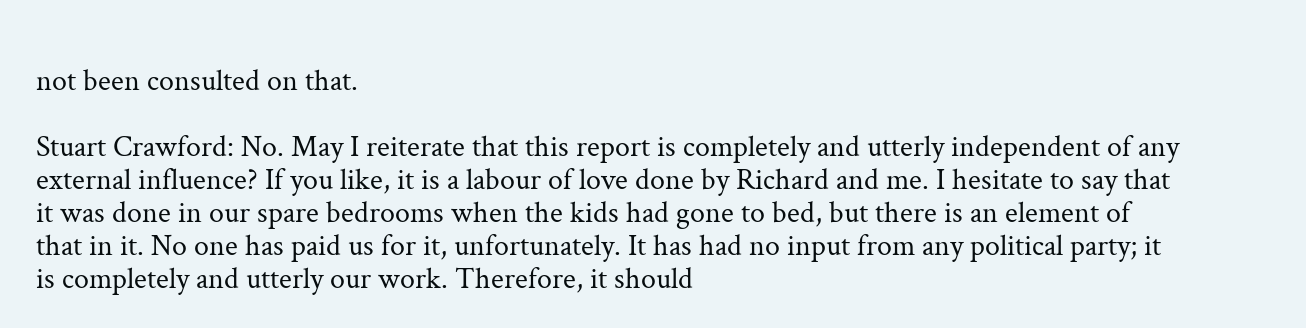not been consulted on that.

Stuart Crawford: No. May I reiterate that this report is completely and utterly independent of any external influence? If you like, it is a labour of love done by Richard and me. I hesitate to say that it was done in our spare bedrooms when the kids had gone to bed, but there is an element of that in it. No one has paid us for it, unfortunately. It has had no input from any political party; it is completely and utterly our work. Therefore, it should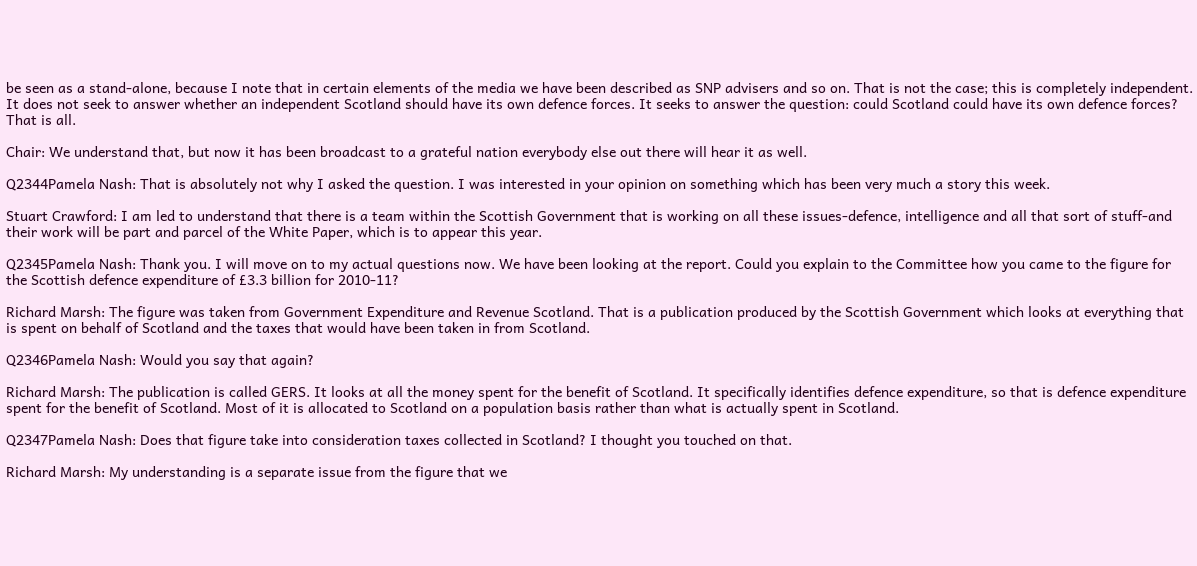be seen as a stand-alone, because I note that in certain elements of the media we have been described as SNP advisers and so on. That is not the case; this is completely independent. It does not seek to answer whether an independent Scotland should have its own defence forces. It seeks to answer the question: could Scotland could have its own defence forces? That is all.

Chair: We understand that, but now it has been broadcast to a grateful nation everybody else out there will hear it as well.

Q2344Pamela Nash: That is absolutely not why I asked the question. I was interested in your opinion on something which has been very much a story this week.

Stuart Crawford: I am led to understand that there is a team within the Scottish Government that is working on all these issues-defence, intelligence and all that sort of stuff-and their work will be part and parcel of the White Paper, which is to appear this year.

Q2345Pamela Nash: Thank you. I will move on to my actual questions now. We have been looking at the report. Could you explain to the Committee how you came to the figure for the Scottish defence expenditure of £3.3 billion for 2010-11?

Richard Marsh: The figure was taken from Government Expenditure and Revenue Scotland. That is a publication produced by the Scottish Government which looks at everything that is spent on behalf of Scotland and the taxes that would have been taken in from Scotland.

Q2346Pamela Nash: Would you say that again?

Richard Marsh: The publication is called GERS. It looks at all the money spent for the benefit of Scotland. It specifically identifies defence expenditure, so that is defence expenditure spent for the benefit of Scotland. Most of it is allocated to Scotland on a population basis rather than what is actually spent in Scotland.

Q2347Pamela Nash: Does that figure take into consideration taxes collected in Scotland? I thought you touched on that.

Richard Marsh: My understanding is a separate issue from the figure that we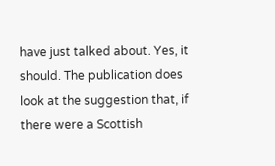have just talked about. Yes, it should. The publication does look at the suggestion that, if there were a Scottish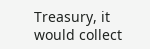Treasury, it would collect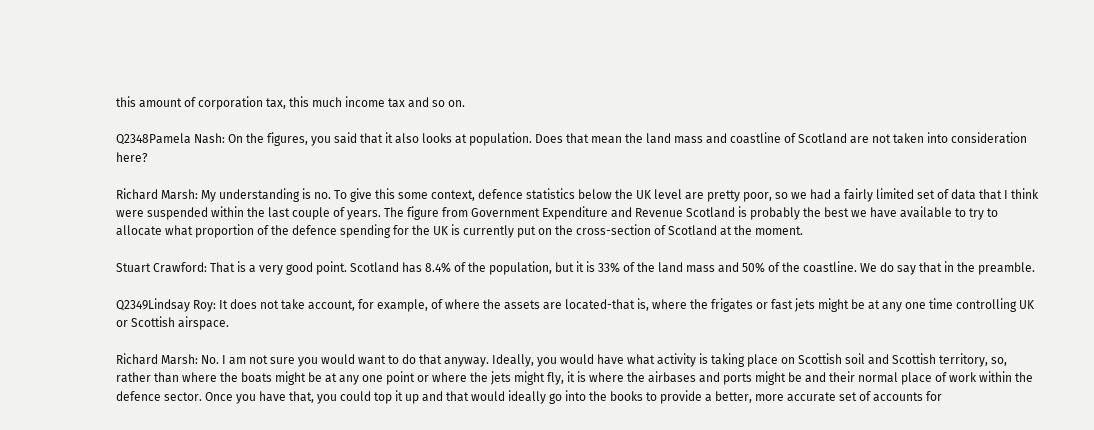this amount of corporation tax, this much income tax and so on.

Q2348Pamela Nash: On the figures, you said that it also looks at population. Does that mean the land mass and coastline of Scotland are not taken into consideration here?

Richard Marsh: My understanding is no. To give this some context, defence statistics below the UK level are pretty poor, so we had a fairly limited set of data that I think were suspended within the last couple of years. The figure from Government Expenditure and Revenue Scotland is probably the best we have available to try to allocate what proportion of the defence spending for the UK is currently put on the cross-section of Scotland at the moment.

Stuart Crawford: That is a very good point. Scotland has 8.4% of the population, but it is 33% of the land mass and 50% of the coastline. We do say that in the preamble.

Q2349Lindsay Roy: It does not take account, for example, of where the assets are located-that is, where the frigates or fast jets might be at any one time controlling UK or Scottish airspace.

Richard Marsh: No. I am not sure you would want to do that anyway. Ideally, you would have what activity is taking place on Scottish soil and Scottish territory, so, rather than where the boats might be at any one point or where the jets might fly, it is where the airbases and ports might be and their normal place of work within the defence sector. Once you have that, you could top it up and that would ideally go into the books to provide a better, more accurate set of accounts for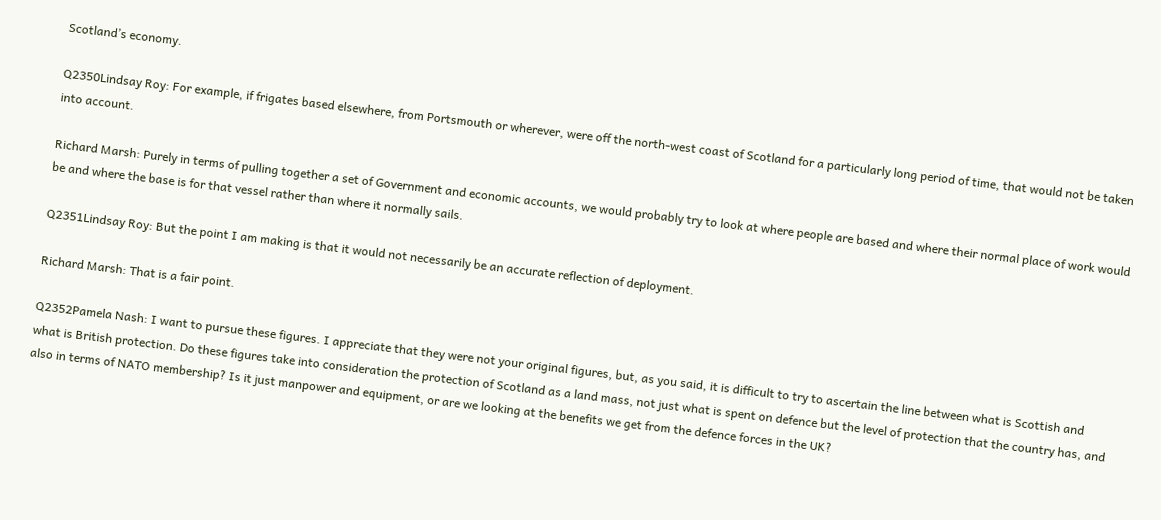Scotland’s economy.

Q2350Lindsay Roy: For example, if frigates based elsewhere, from Portsmouth or wherever, were off the north-west coast of Scotland for a particularly long period of time, that would not be taken into account.

Richard Marsh: Purely in terms of pulling together a set of Government and economic accounts, we would probably try to look at where people are based and where their normal place of work would be and where the base is for that vessel rather than where it normally sails.

Q2351Lindsay Roy: But the point I am making is that it would not necessarily be an accurate reflection of deployment.

Richard Marsh: That is a fair point.

Q2352Pamela Nash: I want to pursue these figures. I appreciate that they were not your original figures, but, as you said, it is difficult to try to ascertain the line between what is Scottish and what is British protection. Do these figures take into consideration the protection of Scotland as a land mass, not just what is spent on defence but the level of protection that the country has, and also in terms of NATO membership? Is it just manpower and equipment, or are we looking at the benefits we get from the defence forces in the UK?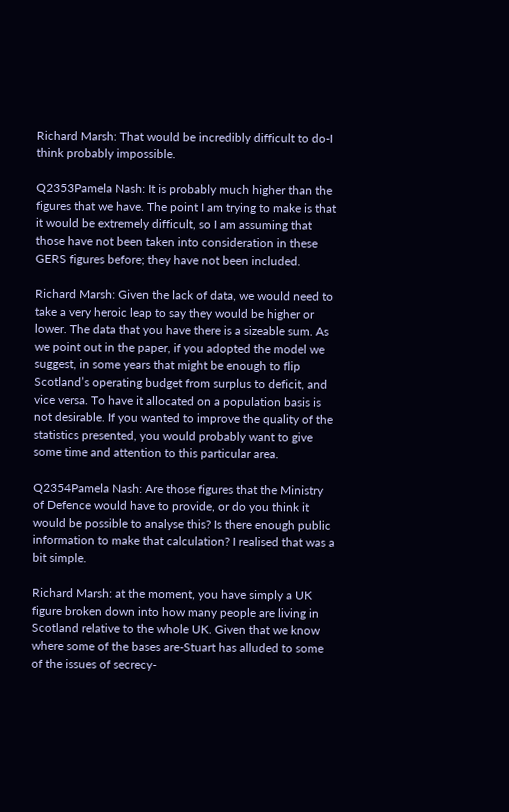Richard Marsh: That would be incredibly difficult to do-I think probably impossible.

Q2353Pamela Nash: It is probably much higher than the figures that we have. The point I am trying to make is that it would be extremely difficult, so I am assuming that those have not been taken into consideration in these GERS figures before; they have not been included.

Richard Marsh: Given the lack of data, we would need to take a very heroic leap to say they would be higher or lower. The data that you have there is a sizeable sum. As we point out in the paper, if you adopted the model we suggest, in some years that might be enough to flip Scotland’s operating budget from surplus to deficit, and vice versa. To have it allocated on a population basis is not desirable. If you wanted to improve the quality of the statistics presented, you would probably want to give some time and attention to this particular area.

Q2354Pamela Nash: Are those figures that the Ministry of Defence would have to provide, or do you think it would be possible to analyse this? Is there enough public information to make that calculation? I realised that was a bit simple.

Richard Marsh: at the moment, you have simply a UK figure broken down into how many people are living in Scotland relative to the whole UK. Given that we know where some of the bases are-Stuart has alluded to some of the issues of secrecy-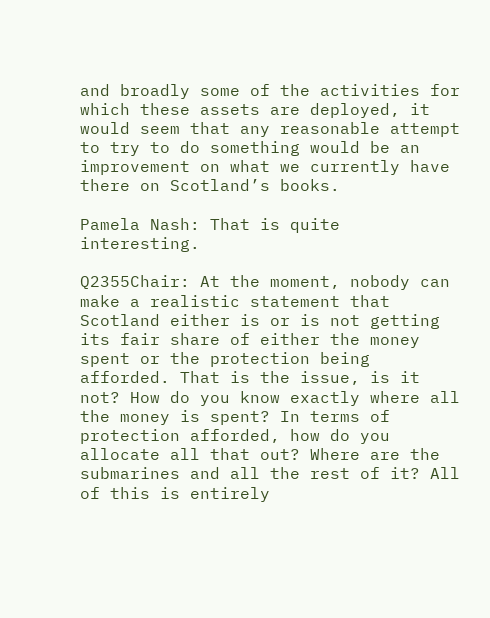and broadly some of the activities for which these assets are deployed, it would seem that any reasonable attempt to try to do something would be an improvement on what we currently have there on Scotland’s books.

Pamela Nash: That is quite interesting.

Q2355Chair: At the moment, nobody can make a realistic statement that Scotland either is or is not getting its fair share of either the money spent or the protection being afforded. That is the issue, is it not? How do you know exactly where all the money is spent? In terms of protection afforded, how do you allocate all that out? Where are the submarines and all the rest of it? All of this is entirely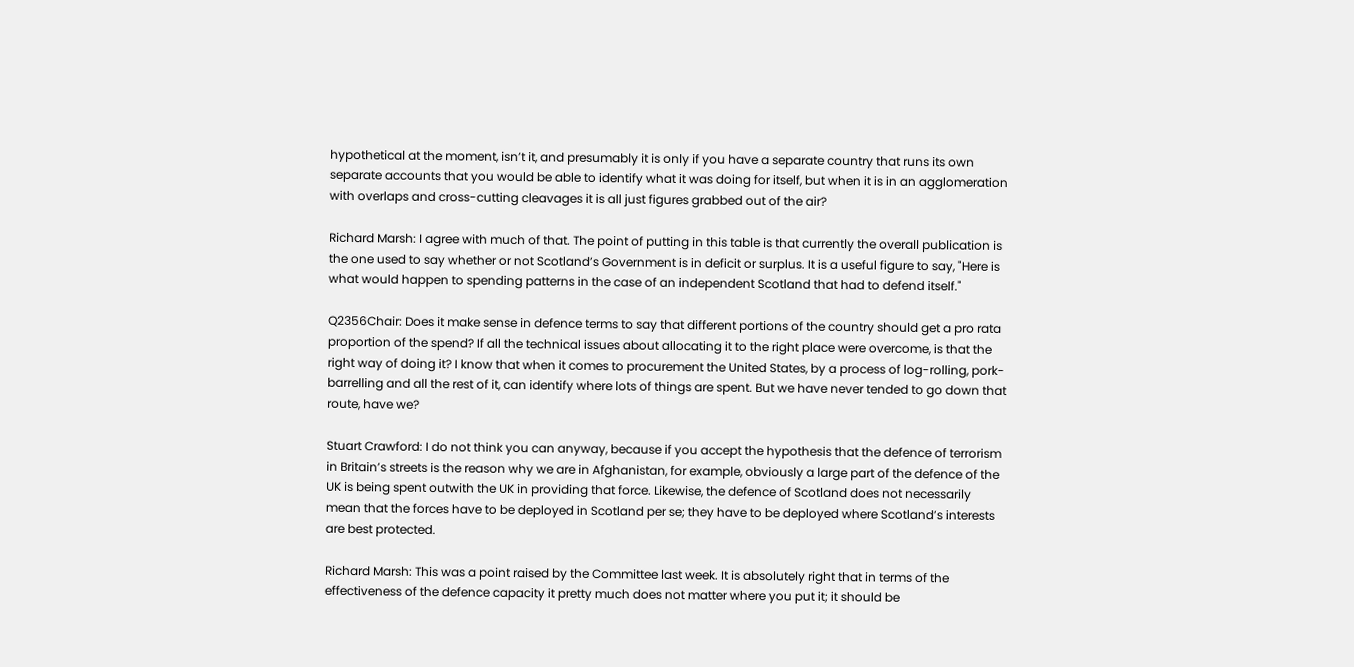hypothetical at the moment, isn’t it, and presumably it is only if you have a separate country that runs its own separate accounts that you would be able to identify what it was doing for itself, but when it is in an agglomeration with overlaps and cross-cutting cleavages it is all just figures grabbed out of the air?

Richard Marsh: I agree with much of that. The point of putting in this table is that currently the overall publication is the one used to say whether or not Scotland’s Government is in deficit or surplus. It is a useful figure to say, "Here is what would happen to spending patterns in the case of an independent Scotland that had to defend itself."

Q2356Chair: Does it make sense in defence terms to say that different portions of the country should get a pro rata proportion of the spend? If all the technical issues about allocating it to the right place were overcome, is that the right way of doing it? I know that when it comes to procurement the United States, by a process of log-rolling, pork-barrelling and all the rest of it, can identify where lots of things are spent. But we have never tended to go down that route, have we?

Stuart Crawford: I do not think you can anyway, because if you accept the hypothesis that the defence of terrorism in Britain’s streets is the reason why we are in Afghanistan, for example, obviously a large part of the defence of the UK is being spent outwith the UK in providing that force. Likewise, the defence of Scotland does not necessarily mean that the forces have to be deployed in Scotland per se; they have to be deployed where Scotland’s interests are best protected.

Richard Marsh: This was a point raised by the Committee last week. It is absolutely right that in terms of the effectiveness of the defence capacity it pretty much does not matter where you put it; it should be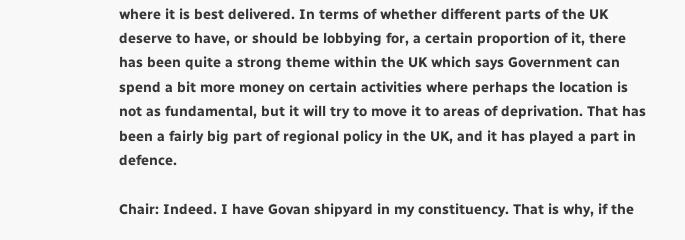where it is best delivered. In terms of whether different parts of the UK deserve to have, or should be lobbying for, a certain proportion of it, there has been quite a strong theme within the UK which says Government can spend a bit more money on certain activities where perhaps the location is not as fundamental, but it will try to move it to areas of deprivation. That has been a fairly big part of regional policy in the UK, and it has played a part in defence.

Chair: Indeed. I have Govan shipyard in my constituency. That is why, if the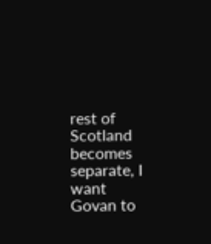rest of Scotland becomes separate, I want Govan to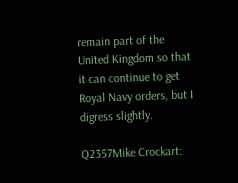remain part of the United Kingdom so that it can continue to get Royal Navy orders, but I digress slightly.

Q2357Mike Crockart: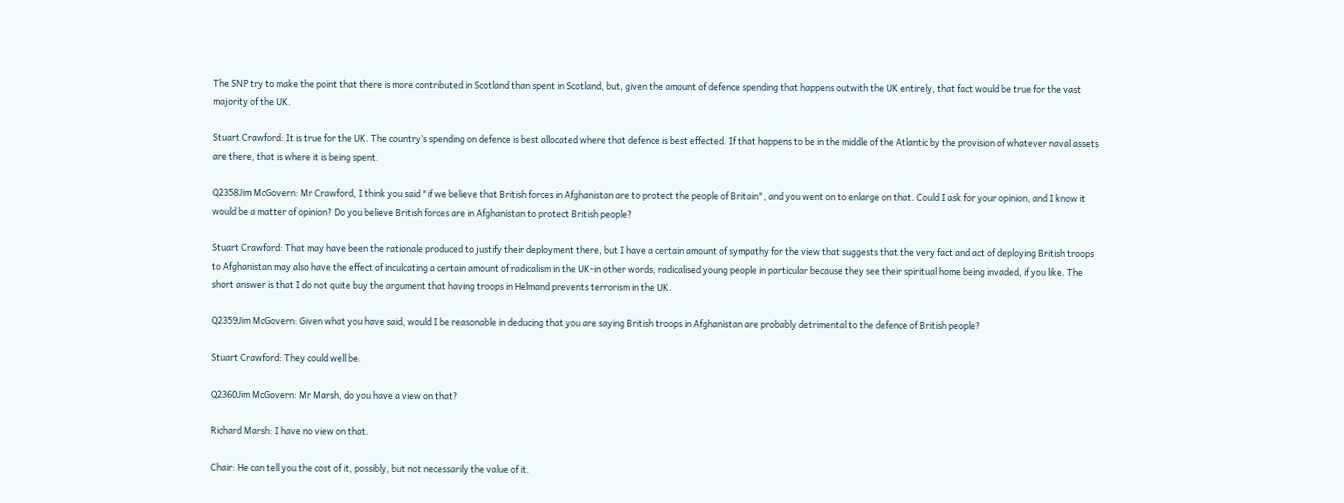The SNP try to make the point that there is more contributed in Scotland than spent in Scotland, but, given the amount of defence spending that happens outwith the UK entirely, that fact would be true for the vast majority of the UK.

Stuart Crawford: It is true for the UK. The country’s spending on defence is best allocated where that defence is best effected. If that happens to be in the middle of the Atlantic by the provision of whatever naval assets are there, that is where it is being spent.

Q2358Jim McGovern: Mr Crawford, I think you said "if we believe that British forces in Afghanistan are to protect the people of Britain", and you went on to enlarge on that. Could I ask for your opinion, and I know it would be a matter of opinion? Do you believe British forces are in Afghanistan to protect British people?

Stuart Crawford: That may have been the rationale produced to justify their deployment there, but I have a certain amount of sympathy for the view that suggests that the very fact and act of deploying British troops to Afghanistan may also have the effect of inculcating a certain amount of radicalism in the UK-in other words, radicalised young people in particular because they see their spiritual home being invaded, if you like. The short answer is that I do not quite buy the argument that having troops in Helmand prevents terrorism in the UK.

Q2359Jim McGovern: Given what you have said, would I be reasonable in deducing that you are saying British troops in Afghanistan are probably detrimental to the defence of British people?

Stuart Crawford: They could well be.

Q2360Jim McGovern: Mr Marsh, do you have a view on that?

Richard Marsh: I have no view on that.

Chair: He can tell you the cost of it, possibly, but not necessarily the value of it.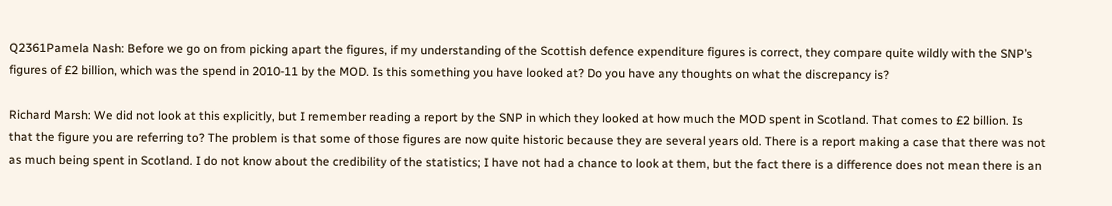Q2361Pamela Nash: Before we go on from picking apart the figures, if my understanding of the Scottish defence expenditure figures is correct, they compare quite wildly with the SNP’s figures of £2 billion, which was the spend in 2010-11 by the MOD. Is this something you have looked at? Do you have any thoughts on what the discrepancy is?

Richard Marsh: We did not look at this explicitly, but I remember reading a report by the SNP in which they looked at how much the MOD spent in Scotland. That comes to £2 billion. Is that the figure you are referring to? The problem is that some of those figures are now quite historic because they are several years old. There is a report making a case that there was not as much being spent in Scotland. I do not know about the credibility of the statistics; I have not had a chance to look at them, but the fact there is a difference does not mean there is an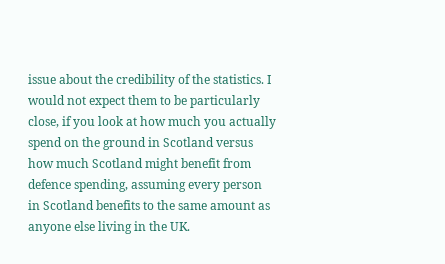issue about the credibility of the statistics. I would not expect them to be particularly close, if you look at how much you actually spend on the ground in Scotland versus how much Scotland might benefit from defence spending, assuming every person in Scotland benefits to the same amount as anyone else living in the UK.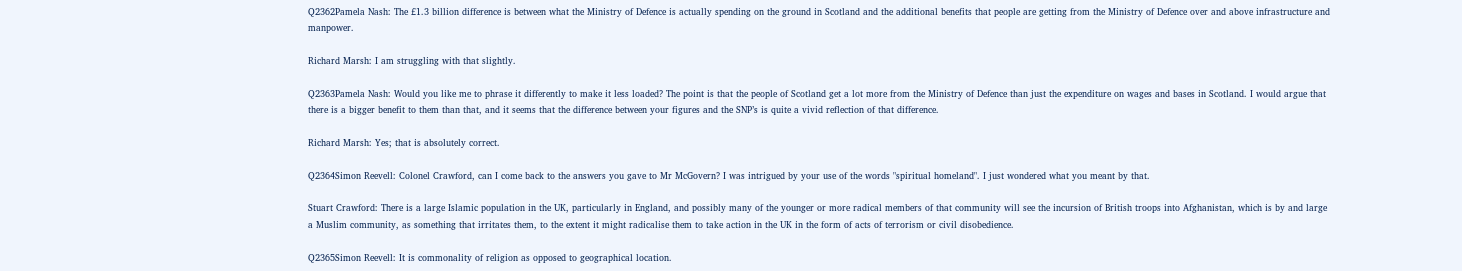Q2362Pamela Nash: The £1.3 billion difference is between what the Ministry of Defence is actually spending on the ground in Scotland and the additional benefits that people are getting from the Ministry of Defence over and above infrastructure and manpower.

Richard Marsh: I am struggling with that slightly.

Q2363Pamela Nash: Would you like me to phrase it differently to make it less loaded? The point is that the people of Scotland get a lot more from the Ministry of Defence than just the expenditure on wages and bases in Scotland. I would argue that there is a bigger benefit to them than that, and it seems that the difference between your figures and the SNP’s is quite a vivid reflection of that difference.

Richard Marsh: Yes; that is absolutely correct.

Q2364Simon Reevell: Colonel Crawford, can I come back to the answers you gave to Mr McGovern? I was intrigued by your use of the words "spiritual homeland". I just wondered what you meant by that.

Stuart Crawford: There is a large Islamic population in the UK, particularly in England, and possibly many of the younger or more radical members of that community will see the incursion of British troops into Afghanistan, which is by and large a Muslim community, as something that irritates them, to the extent it might radicalise them to take action in the UK in the form of acts of terrorism or civil disobedience.

Q2365Simon Reevell: It is commonality of religion as opposed to geographical location.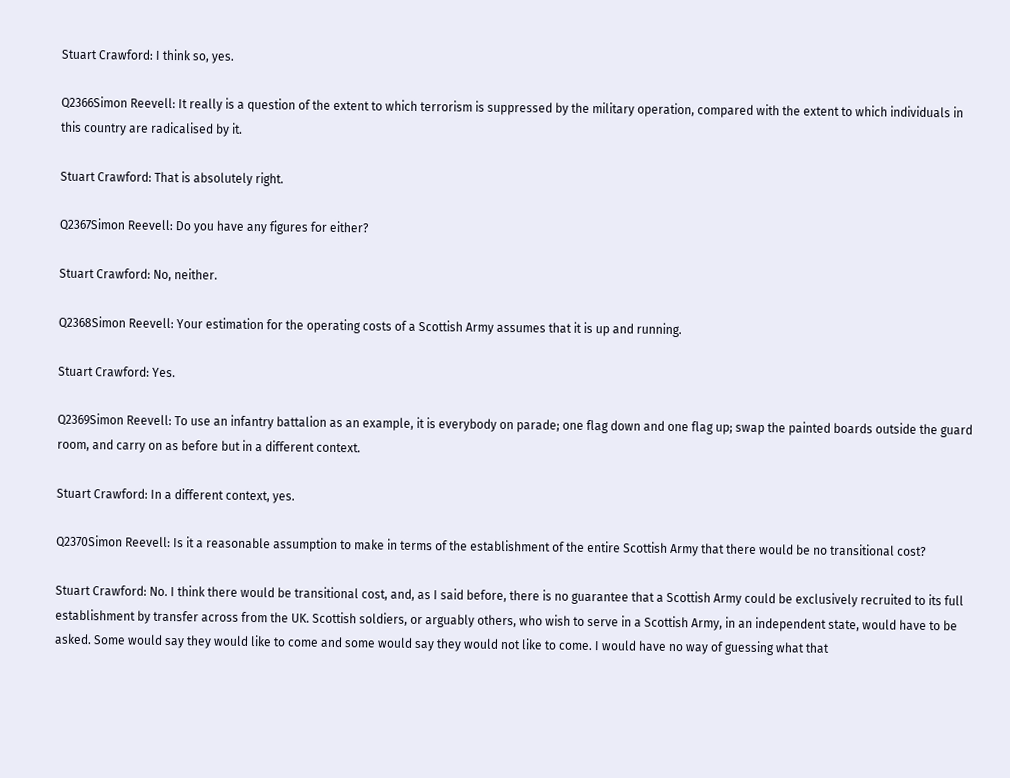Stuart Crawford: I think so, yes.

Q2366Simon Reevell: It really is a question of the extent to which terrorism is suppressed by the military operation, compared with the extent to which individuals in this country are radicalised by it.

Stuart Crawford: That is absolutely right.

Q2367Simon Reevell: Do you have any figures for either?

Stuart Crawford: No, neither.

Q2368Simon Reevell: Your estimation for the operating costs of a Scottish Army assumes that it is up and running.

Stuart Crawford: Yes.

Q2369Simon Reevell: To use an infantry battalion as an example, it is everybody on parade; one flag down and one flag up; swap the painted boards outside the guard room, and carry on as before but in a different context.

Stuart Crawford: In a different context, yes.

Q2370Simon Reevell: Is it a reasonable assumption to make in terms of the establishment of the entire Scottish Army that there would be no transitional cost?

Stuart Crawford: No. I think there would be transitional cost, and, as I said before, there is no guarantee that a Scottish Army could be exclusively recruited to its full establishment by transfer across from the UK. Scottish soldiers, or arguably others, who wish to serve in a Scottish Army, in an independent state, would have to be asked. Some would say they would like to come and some would say they would not like to come. I would have no way of guessing what that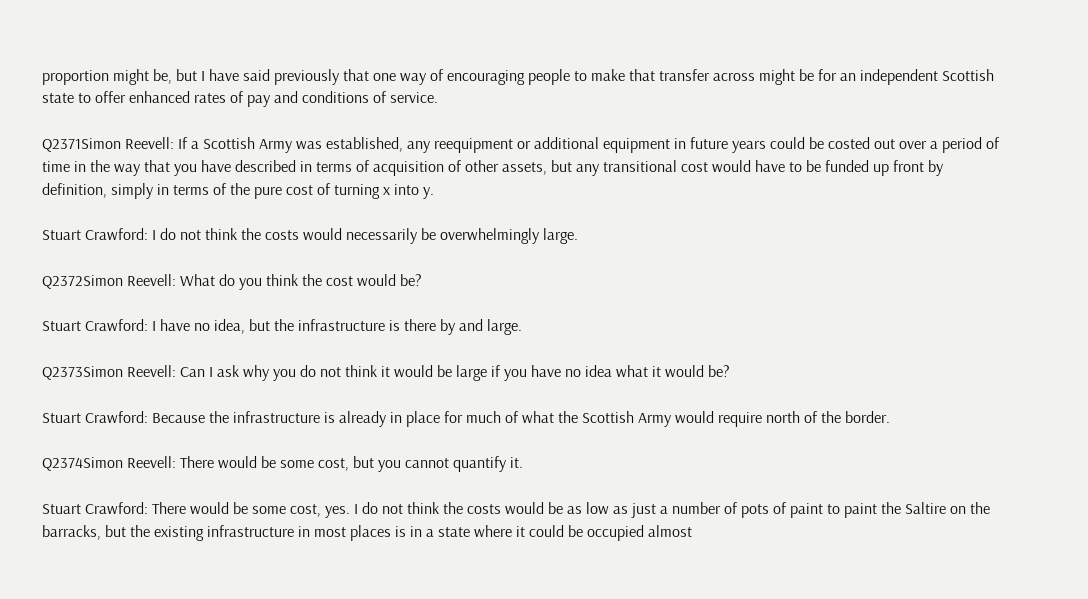proportion might be, but I have said previously that one way of encouraging people to make that transfer across might be for an independent Scottish state to offer enhanced rates of pay and conditions of service.

Q2371Simon Reevell: If a Scottish Army was established, any reequipment or additional equipment in future years could be costed out over a period of time in the way that you have described in terms of acquisition of other assets, but any transitional cost would have to be funded up front by definition, simply in terms of the pure cost of turning x into y.

Stuart Crawford: I do not think the costs would necessarily be overwhelmingly large.

Q2372Simon Reevell: What do you think the cost would be?

Stuart Crawford: I have no idea, but the infrastructure is there by and large.

Q2373Simon Reevell: Can I ask why you do not think it would be large if you have no idea what it would be?

Stuart Crawford: Because the infrastructure is already in place for much of what the Scottish Army would require north of the border.

Q2374Simon Reevell: There would be some cost, but you cannot quantify it.

Stuart Crawford: There would be some cost, yes. I do not think the costs would be as low as just a number of pots of paint to paint the Saltire on the barracks, but the existing infrastructure in most places is in a state where it could be occupied almost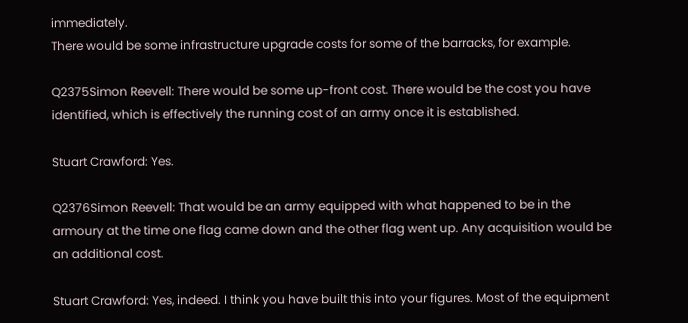immediately.
There would be some infrastructure upgrade costs for some of the barracks, for example.

Q2375Simon Reevell: There would be some up-front cost. There would be the cost you have identified, which is effectively the running cost of an army once it is established.

Stuart Crawford: Yes.

Q2376Simon Reevell: That would be an army equipped with what happened to be in the armoury at the time one flag came down and the other flag went up. Any acquisition would be an additional cost.

Stuart Crawford: Yes, indeed. I think you have built this into your figures. Most of the equipment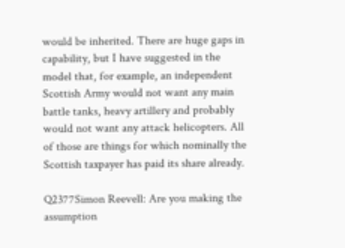would be inherited. There are huge gaps in capability, but I have suggested in the model that, for example, an independent Scottish Army would not want any main battle tanks, heavy artillery and probably would not want any attack helicopters. All of those are things for which nominally the Scottish taxpayer has paid its share already.

Q2377Simon Reevell: Are you making the assumption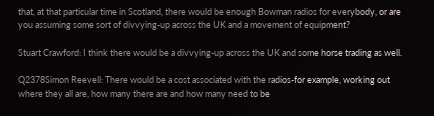that, at that particular time in Scotland, there would be enough Bowman radios for everybody, or are you assuming some sort of divvying-up across the UK and a movement of equipment?

Stuart Crawford: I think there would be a divvying-up across the UK and some horse trading as well.

Q2378Simon Reevell: There would be a cost associated with the radios-for example, working out where they all are, how many there are and how many need to be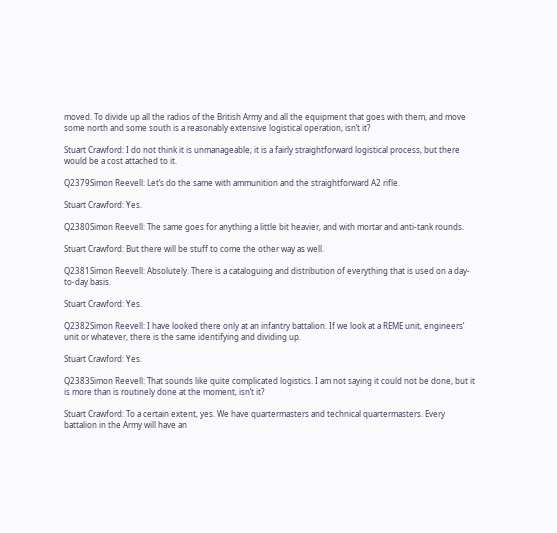moved. To divide up all the radios of the British Army and all the equipment that goes with them, and move some north and some south is a reasonably extensive logistical operation, isn’t it?

Stuart Crawford: I do not think it is unmanageable; it is a fairly straightforward logistical process, but there would be a cost attached to it.

Q2379Simon Reevell: Let’s do the same with ammunition and the straightforward A2 rifle.

Stuart Crawford: Yes.

Q2380Simon Reevell: The same goes for anything a little bit heavier, and with mortar and anti-tank rounds.

Stuart Crawford: But there will be stuff to come the other way as well.

Q2381Simon Reevell: Absolutely. There is a cataloguing and distribution of everything that is used on a day-to-day basis.

Stuart Crawford: Yes.

Q2382Simon Reevell: I have looked there only at an infantry battalion. If we look at a REME unit, engineers’ unit or whatever, there is the same identifying and dividing up.

Stuart Crawford: Yes.

Q2383Simon Reevell: That sounds like quite complicated logistics. I am not saying it could not be done, but it is more than is routinely done at the moment, isn’t it?

Stuart Crawford: To a certain extent, yes. We have quartermasters and technical quartermasters. Every battalion in the Army will have an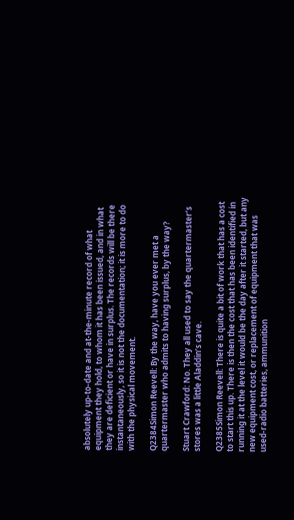absolutely up-to-date and at-the-minute record of what equipment they hold, to whom it has been issued, and in what they are deficient or have in surplus. The records will be there instantaneously, so it is not the documentation; it is more to do with the physical movement.

Q2384Simon Reevell: By the way, have you ever met a quartermaster who admits to having surplus, by the way?

Stuart Crawford: No. They all used to say the quartermaster’s stores was a little Aladdin’s cave.

Q2385Simon Reevell: There is quite a bit of work that has a cost to start this up. There is then the cost that has been identified in running it at the level it would be the day after it started, but any new equipment cost, or replacement of equipment that was used-radio batteries, ammunition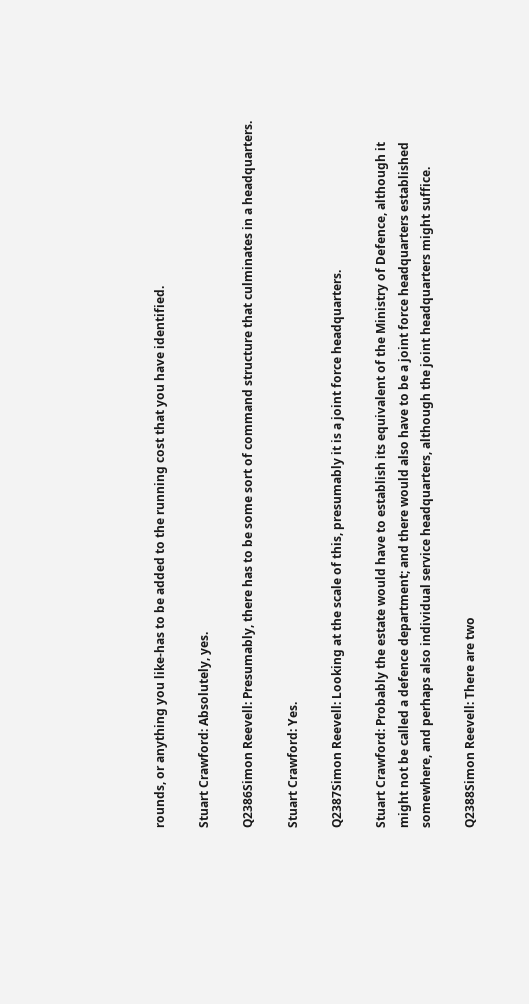rounds, or anything you like-has to be added to the running cost that you have identified.

Stuart Crawford: Absolutely, yes.

Q2386Simon Reevell: Presumably, there has to be some sort of command structure that culminates in a headquarters.

Stuart Crawford: Yes.

Q2387Simon Reevell: Looking at the scale of this, presumably it is a joint force headquarters.

Stuart Crawford: Probably the estate would have to establish its equivalent of the Ministry of Defence, although it might not be called a defence department; and there would also have to be a joint force headquarters established somewhere, and perhaps also individual service headquarters, although the joint headquarters might suffice.

Q2388Simon Reevell: There are two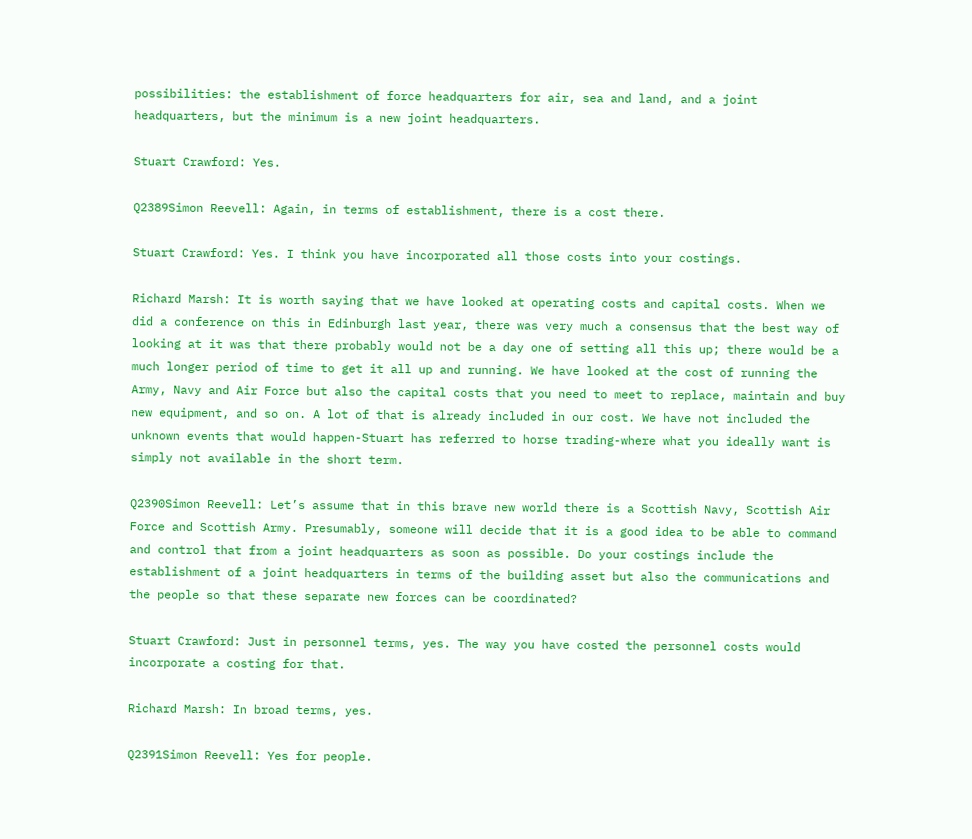possibilities: the establishment of force headquarters for air, sea and land, and a joint headquarters, but the minimum is a new joint headquarters.

Stuart Crawford: Yes.

Q2389Simon Reevell: Again, in terms of establishment, there is a cost there.

Stuart Crawford: Yes. I think you have incorporated all those costs into your costings.

Richard Marsh: It is worth saying that we have looked at operating costs and capital costs. When we did a conference on this in Edinburgh last year, there was very much a consensus that the best way of looking at it was that there probably would not be a day one of setting all this up; there would be a much longer period of time to get it all up and running. We have looked at the cost of running the Army, Navy and Air Force but also the capital costs that you need to meet to replace, maintain and buy new equipment, and so on. A lot of that is already included in our cost. We have not included the unknown events that would happen-Stuart has referred to horse trading-where what you ideally want is simply not available in the short term.

Q2390Simon Reevell: Let’s assume that in this brave new world there is a Scottish Navy, Scottish Air Force and Scottish Army. Presumably, someone will decide that it is a good idea to be able to command and control that from a joint headquarters as soon as possible. Do your costings include the establishment of a joint headquarters in terms of the building asset but also the communications and the people so that these separate new forces can be coordinated?

Stuart Crawford: Just in personnel terms, yes. The way you have costed the personnel costs would incorporate a costing for that.

Richard Marsh: In broad terms, yes.

Q2391Simon Reevell: Yes for people.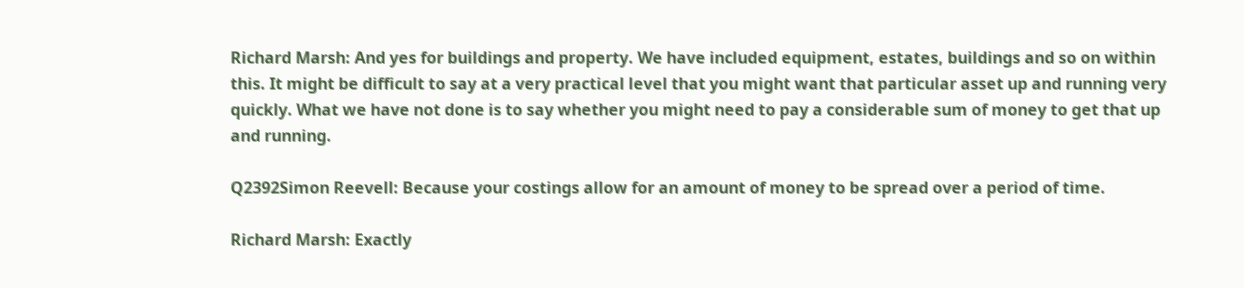Richard Marsh: And yes for buildings and property. We have included equipment, estates, buildings and so on within this. It might be difficult to say at a very practical level that you might want that particular asset up and running very quickly. What we have not done is to say whether you might need to pay a considerable sum of money to get that up and running.

Q2392Simon Reevell: Because your costings allow for an amount of money to be spread over a period of time.

Richard Marsh: Exactly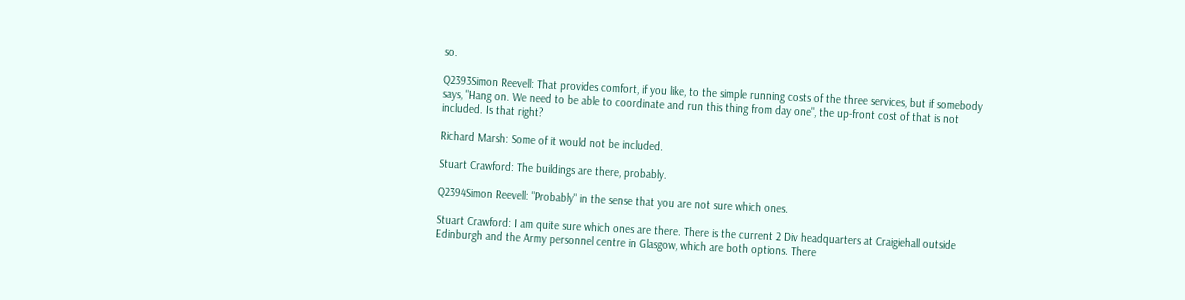so.

Q2393Simon Reevell: That provides comfort, if you like, to the simple running costs of the three services, but if somebody says, "Hang on. We need to be able to coordinate and run this thing from day one", the up-front cost of that is not included. Is that right?

Richard Marsh: Some of it would not be included.

Stuart Crawford: The buildings are there, probably.

Q2394Simon Reevell: "Probably" in the sense that you are not sure which ones.

Stuart Crawford: I am quite sure which ones are there. There is the current 2 Div headquarters at Craigiehall outside Edinburgh and the Army personnel centre in Glasgow, which are both options. There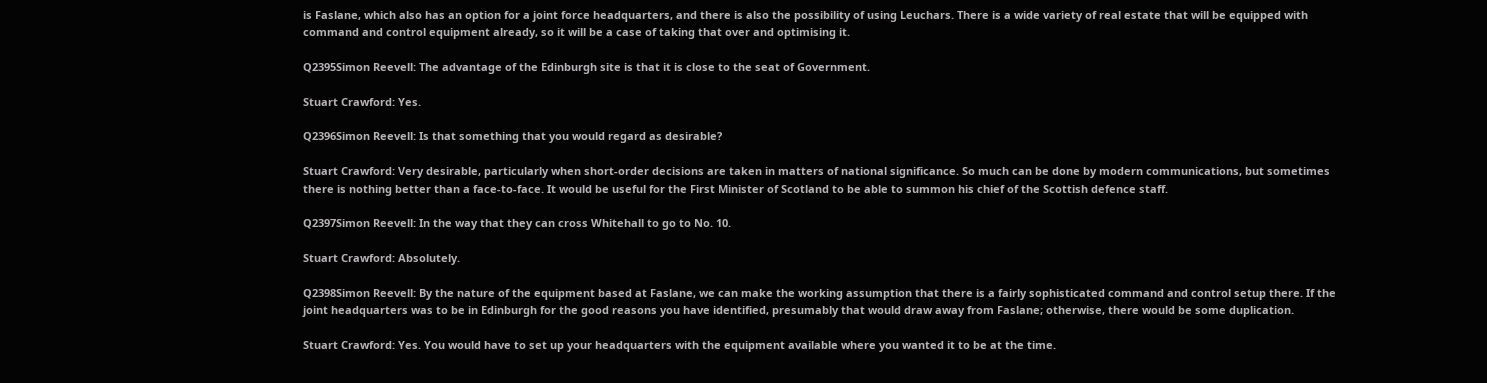is Faslane, which also has an option for a joint force headquarters, and there is also the possibility of using Leuchars. There is a wide variety of real estate that will be equipped with command and control equipment already, so it will be a case of taking that over and optimising it.

Q2395Simon Reevell: The advantage of the Edinburgh site is that it is close to the seat of Government.

Stuart Crawford: Yes.

Q2396Simon Reevell: Is that something that you would regard as desirable?

Stuart Crawford: Very desirable, particularly when short-order decisions are taken in matters of national significance. So much can be done by modern communications, but sometimes there is nothing better than a face-to-face. It would be useful for the First Minister of Scotland to be able to summon his chief of the Scottish defence staff.

Q2397Simon Reevell: In the way that they can cross Whitehall to go to No. 10.

Stuart Crawford: Absolutely.

Q2398Simon Reevell: By the nature of the equipment based at Faslane, we can make the working assumption that there is a fairly sophisticated command and control setup there. If the joint headquarters was to be in Edinburgh for the good reasons you have identified, presumably that would draw away from Faslane; otherwise, there would be some duplication.

Stuart Crawford: Yes. You would have to set up your headquarters with the equipment available where you wanted it to be at the time.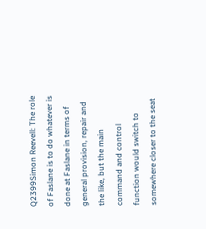Q2399Simon Reevell: The role of Faslane is to do whatever is done at Faslane in terms of general provision, repair and the like, but the main command and control function would switch to somewhere closer to the seat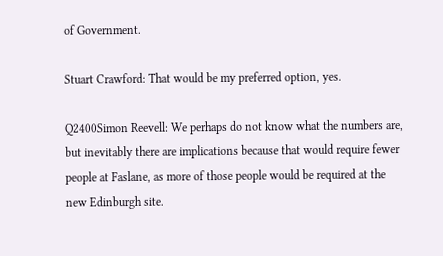of Government.

Stuart Crawford: That would be my preferred option, yes.

Q2400Simon Reevell: We perhaps do not know what the numbers are, but inevitably there are implications because that would require fewer people at Faslane, as more of those people would be required at the new Edinburgh site.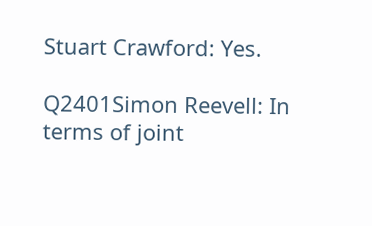Stuart Crawford: Yes.

Q2401Simon Reevell: In terms of joint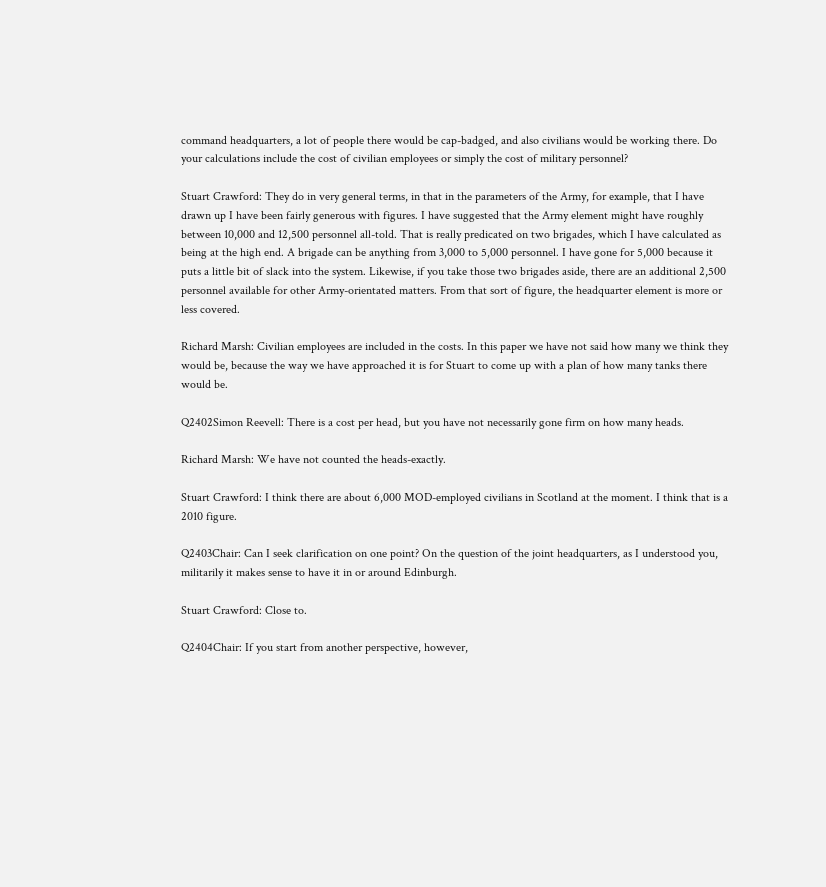command headquarters, a lot of people there would be cap-badged, and also civilians would be working there. Do your calculations include the cost of civilian employees or simply the cost of military personnel?

Stuart Crawford: They do in very general terms, in that in the parameters of the Army, for example, that I have drawn up I have been fairly generous with figures. I have suggested that the Army element might have roughly between 10,000 and 12,500 personnel all-told. That is really predicated on two brigades, which I have calculated as being at the high end. A brigade can be anything from 3,000 to 5,000 personnel. I have gone for 5,000 because it puts a little bit of slack into the system. Likewise, if you take those two brigades aside, there are an additional 2,500 personnel available for other Army-orientated matters. From that sort of figure, the headquarter element is more or less covered.

Richard Marsh: Civilian employees are included in the costs. In this paper we have not said how many we think they would be, because the way we have approached it is for Stuart to come up with a plan of how many tanks there would be.

Q2402Simon Reevell: There is a cost per head, but you have not necessarily gone firm on how many heads.

Richard Marsh: We have not counted the heads-exactly.

Stuart Crawford: I think there are about 6,000 MOD-employed civilians in Scotland at the moment. I think that is a 2010 figure.

Q2403Chair: Can I seek clarification on one point? On the question of the joint headquarters, as I understood you, militarily it makes sense to have it in or around Edinburgh.

Stuart Crawford: Close to.

Q2404Chair: If you start from another perspective, however,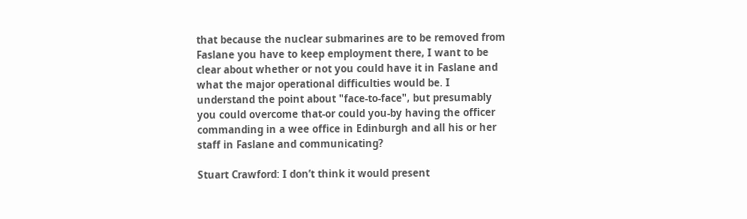that because the nuclear submarines are to be removed from Faslane you have to keep employment there, I want to be clear about whether or not you could have it in Faslane and what the major operational difficulties would be. I understand the point about "face-to-face", but presumably you could overcome that-or could you-by having the officer commanding in a wee office in Edinburgh and all his or her staff in Faslane and communicating?

Stuart Crawford: I don’t think it would present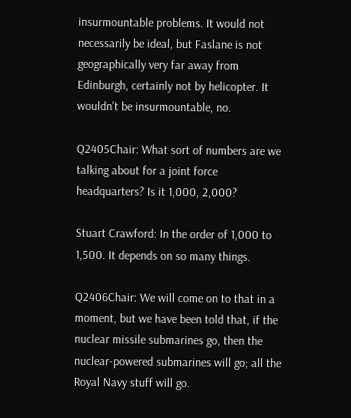insurmountable problems. It would not necessarily be ideal, but Faslane is not geographically very far away from Edinburgh, certainly not by helicopter. It wouldn’t be insurmountable, no.

Q2405Chair: What sort of numbers are we talking about for a joint force headquarters? Is it 1,000, 2,000?

Stuart Crawford: In the order of 1,000 to 1,500. It depends on so many things.

Q2406Chair: We will come on to that in a moment, but we have been told that, if the nuclear missile submarines go, then the nuclear-powered submarines will go; all the Royal Navy stuff will go.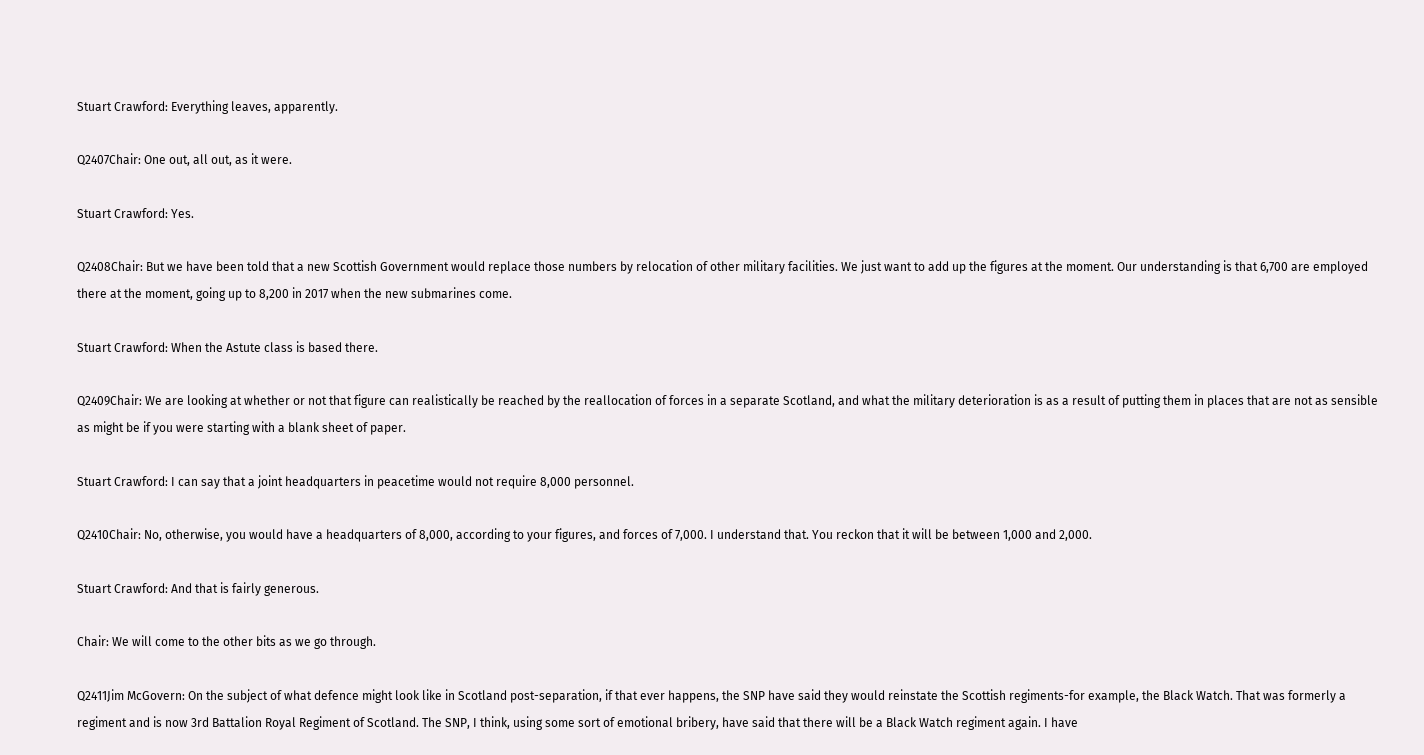Stuart Crawford: Everything leaves, apparently.

Q2407Chair: One out, all out, as it were.

Stuart Crawford: Yes.

Q2408Chair: But we have been told that a new Scottish Government would replace those numbers by relocation of other military facilities. We just want to add up the figures at the moment. Our understanding is that 6,700 are employed there at the moment, going up to 8,200 in 2017 when the new submarines come.

Stuart Crawford: When the Astute class is based there.

Q2409Chair: We are looking at whether or not that figure can realistically be reached by the reallocation of forces in a separate Scotland, and what the military deterioration is as a result of putting them in places that are not as sensible as might be if you were starting with a blank sheet of paper.

Stuart Crawford: I can say that a joint headquarters in peacetime would not require 8,000 personnel.

Q2410Chair: No, otherwise, you would have a headquarters of 8,000, according to your figures, and forces of 7,000. I understand that. You reckon that it will be between 1,000 and 2,000.

Stuart Crawford: And that is fairly generous.

Chair: We will come to the other bits as we go through.

Q2411Jim McGovern: On the subject of what defence might look like in Scotland post-separation, if that ever happens, the SNP have said they would reinstate the Scottish regiments-for example, the Black Watch. That was formerly a regiment and is now 3rd Battalion Royal Regiment of Scotland. The SNP, I think, using some sort of emotional bribery, have said that there will be a Black Watch regiment again. I have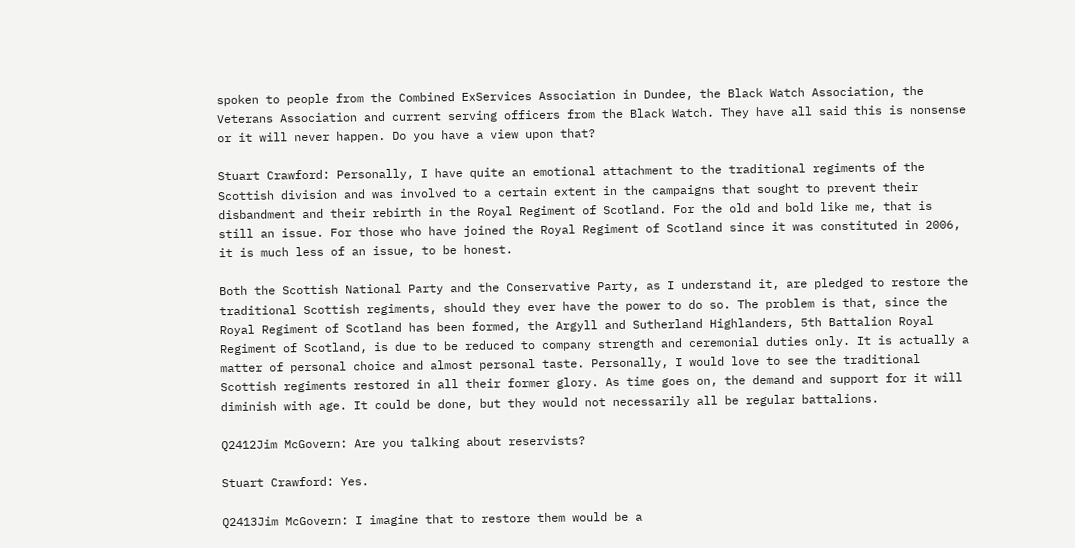spoken to people from the Combined ExServices Association in Dundee, the Black Watch Association, the Veterans Association and current serving officers from the Black Watch. They have all said this is nonsense or it will never happen. Do you have a view upon that?

Stuart Crawford: Personally, I have quite an emotional attachment to the traditional regiments of the Scottish division and was involved to a certain extent in the campaigns that sought to prevent their disbandment and their rebirth in the Royal Regiment of Scotland. For the old and bold like me, that is still an issue. For those who have joined the Royal Regiment of Scotland since it was constituted in 2006, it is much less of an issue, to be honest.

Both the Scottish National Party and the Conservative Party, as I understand it, are pledged to restore the traditional Scottish regiments, should they ever have the power to do so. The problem is that, since the Royal Regiment of Scotland has been formed, the Argyll and Sutherland Highlanders, 5th Battalion Royal Regiment of Scotland, is due to be reduced to company strength and ceremonial duties only. It is actually a matter of personal choice and almost personal taste. Personally, I would love to see the traditional Scottish regiments restored in all their former glory. As time goes on, the demand and support for it will diminish with age. It could be done, but they would not necessarily all be regular battalions.

Q2412Jim McGovern: Are you talking about reservists?

Stuart Crawford: Yes.

Q2413Jim McGovern: I imagine that to restore them would be a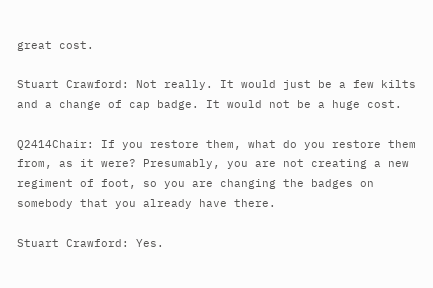great cost.

Stuart Crawford: Not really. It would just be a few kilts and a change of cap badge. It would not be a huge cost.

Q2414Chair: If you restore them, what do you restore them from, as it were? Presumably, you are not creating a new regiment of foot, so you are changing the badges on somebody that you already have there.

Stuart Crawford: Yes.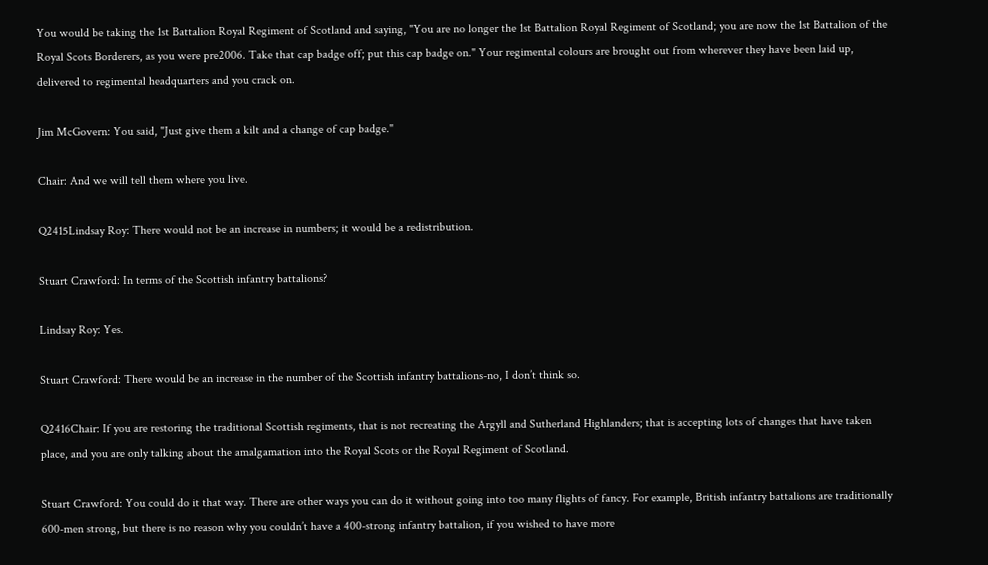You would be taking the 1st Battalion Royal Regiment of Scotland and saying, "You are no longer the 1st Battalion Royal Regiment of Scotland; you are now the 1st Battalion of the Royal Scots Borderers, as you were pre2006. Take that cap badge off; put this cap badge on." Your regimental colours are brought out from wherever they have been laid up, delivered to regimental headquarters and you crack on.

Jim McGovern: You said, "Just give them a kilt and a change of cap badge."

Chair: And we will tell them where you live.

Q2415Lindsay Roy: There would not be an increase in numbers; it would be a redistribution.

Stuart Crawford: In terms of the Scottish infantry battalions?

Lindsay Roy: Yes.

Stuart Crawford: There would be an increase in the number of the Scottish infantry battalions-no, I don’t think so.

Q2416Chair: If you are restoring the traditional Scottish regiments, that is not recreating the Argyll and Sutherland Highlanders; that is accepting lots of changes that have taken place, and you are only talking about the amalgamation into the Royal Scots or the Royal Regiment of Scotland.

Stuart Crawford: You could do it that way. There are other ways you can do it without going into too many flights of fancy. For example, British infantry battalions are traditionally 600-men strong, but there is no reason why you couldn’t have a 400-strong infantry battalion, if you wished to have more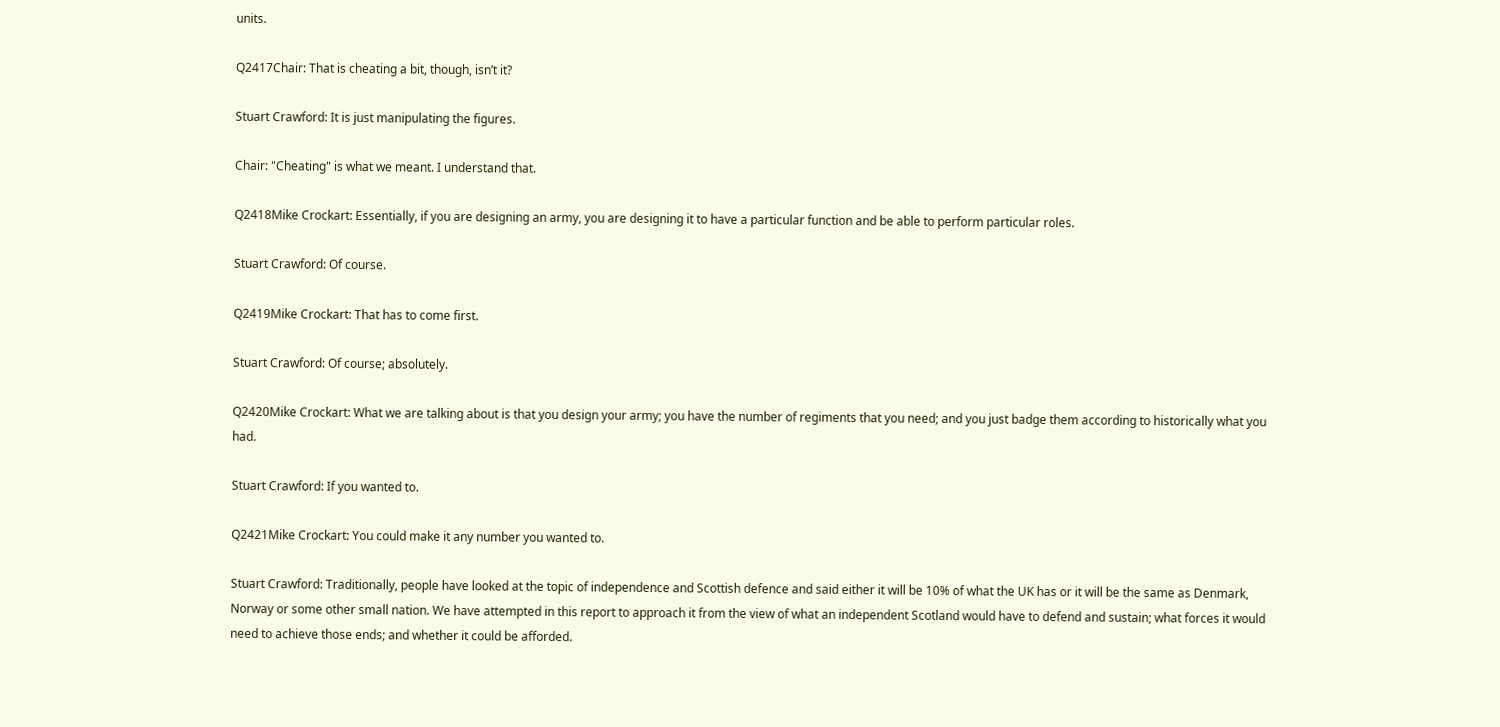units.

Q2417Chair: That is cheating a bit, though, isn’t it?

Stuart Crawford: It is just manipulating the figures.

Chair: "Cheating" is what we meant. I understand that.

Q2418Mike Crockart: Essentially, if you are designing an army, you are designing it to have a particular function and be able to perform particular roles.

Stuart Crawford: Of course.

Q2419Mike Crockart: That has to come first.

Stuart Crawford: Of course; absolutely.

Q2420Mike Crockart: What we are talking about is that you design your army; you have the number of regiments that you need; and you just badge them according to historically what you had.

Stuart Crawford: If you wanted to.

Q2421Mike Crockart: You could make it any number you wanted to.

Stuart Crawford: Traditionally, people have looked at the topic of independence and Scottish defence and said either it will be 10% of what the UK has or it will be the same as Denmark, Norway or some other small nation. We have attempted in this report to approach it from the view of what an independent Scotland would have to defend and sustain; what forces it would need to achieve those ends; and whether it could be afforded.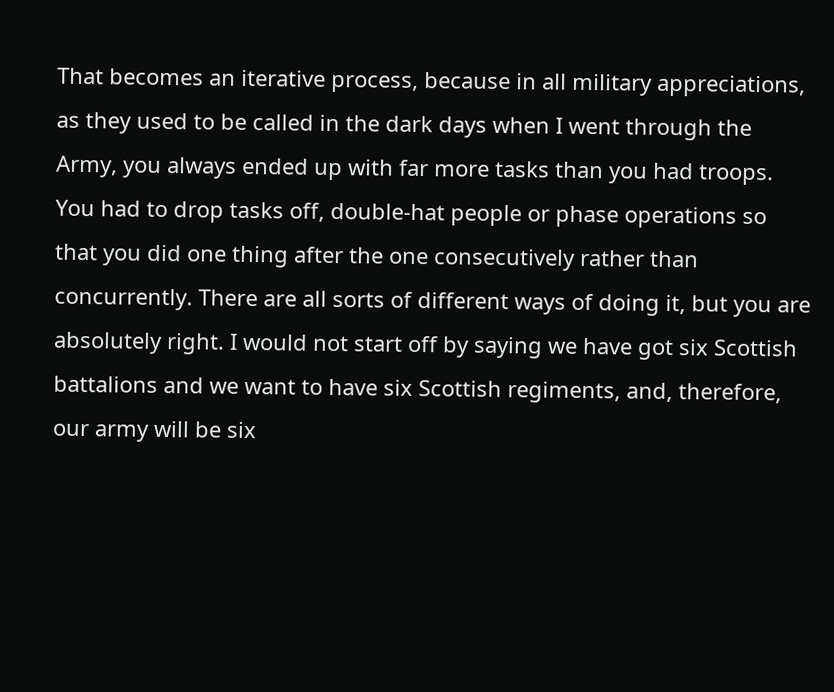That becomes an iterative process, because in all military appreciations, as they used to be called in the dark days when I went through the Army, you always ended up with far more tasks than you had troops. You had to drop tasks off, double-hat people or phase operations so that you did one thing after the one consecutively rather than concurrently. There are all sorts of different ways of doing it, but you are absolutely right. I would not start off by saying we have got six Scottish battalions and we want to have six Scottish regiments, and, therefore, our army will be six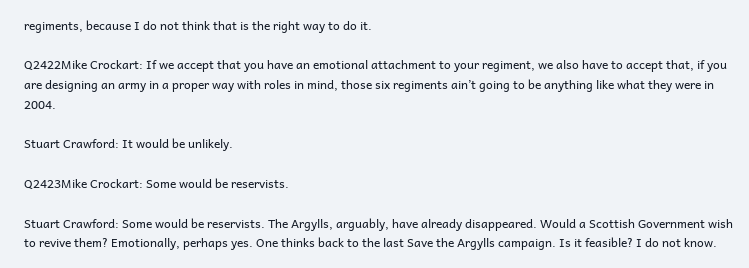regiments, because I do not think that is the right way to do it.

Q2422Mike Crockart: If we accept that you have an emotional attachment to your regiment, we also have to accept that, if you are designing an army in a proper way with roles in mind, those six regiments ain’t going to be anything like what they were in 2004.

Stuart Crawford: It would be unlikely.

Q2423Mike Crockart: Some would be reservists.

Stuart Crawford: Some would be reservists. The Argylls, arguably, have already disappeared. Would a Scottish Government wish to revive them? Emotionally, perhaps yes. One thinks back to the last Save the Argylls campaign. Is it feasible? I do not know.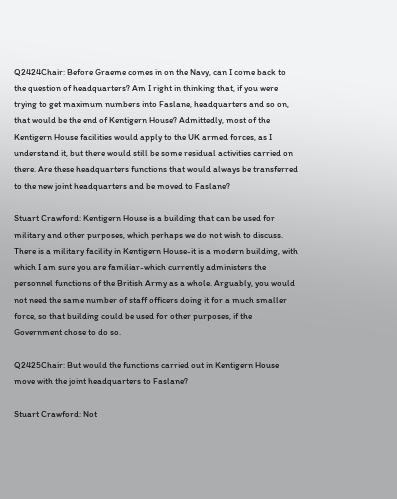Q2424Chair: Before Graeme comes in on the Navy, can I come back to the question of headquarters? Am I right in thinking that, if you were trying to get maximum numbers into Faslane, headquarters and so on, that would be the end of Kentigern House? Admittedly, most of the Kentigern House facilities would apply to the UK armed forces, as I understand it, but there would still be some residual activities carried on there. Are these headquarters functions that would always be transferred to the new joint headquarters and be moved to Faslane?

Stuart Crawford: Kentigern House is a building that can be used for military and other purposes, which perhaps we do not wish to discuss. There is a military facility in Kentigern House-it is a modern building, with which I am sure you are familiar-which currently administers the personnel functions of the British Army as a whole. Arguably, you would not need the same number of staff officers doing it for a much smaller force, so that building could be used for other purposes, if the Government chose to do so.

Q2425Chair: But would the functions carried out in Kentigern House move with the joint headquarters to Faslane?

Stuart Crawford: Not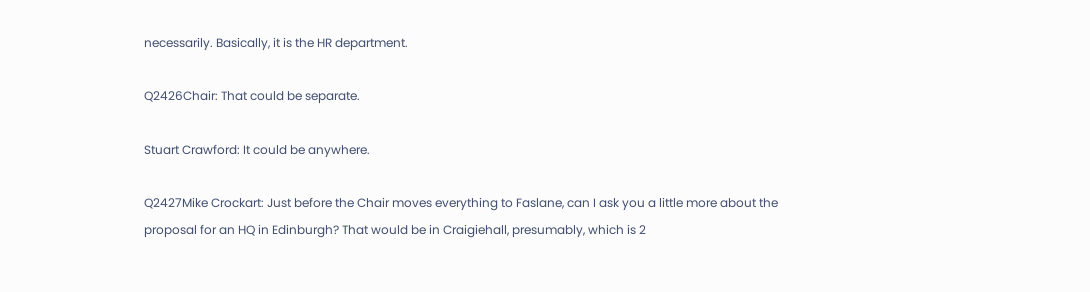necessarily. Basically, it is the HR department.

Q2426Chair: That could be separate.

Stuart Crawford: It could be anywhere.

Q2427Mike Crockart: Just before the Chair moves everything to Faslane, can I ask you a little more about the proposal for an HQ in Edinburgh? That would be in Craigiehall, presumably, which is 2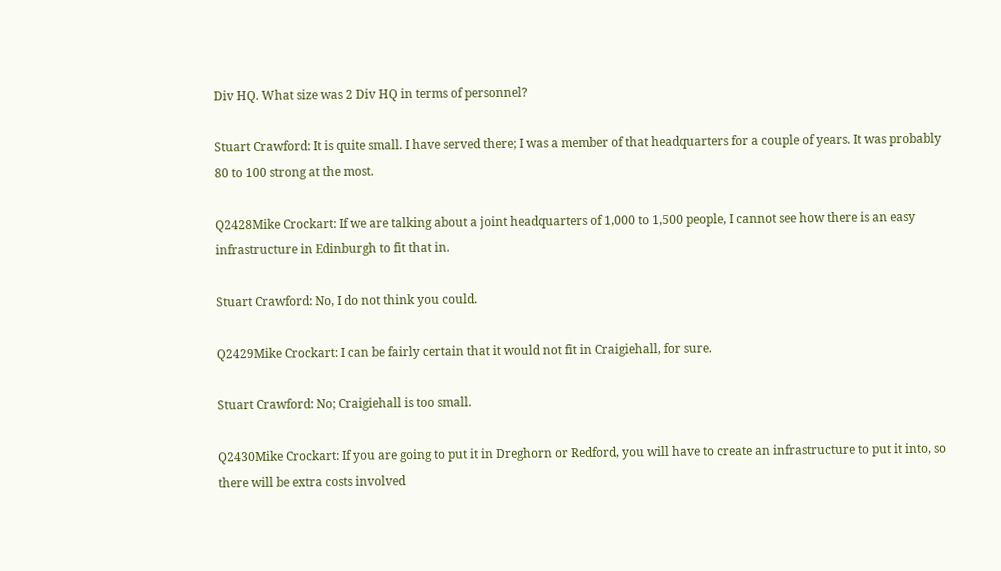Div HQ. What size was 2 Div HQ in terms of personnel?

Stuart Crawford: It is quite small. I have served there; I was a member of that headquarters for a couple of years. It was probably 80 to 100 strong at the most.

Q2428Mike Crockart: If we are talking about a joint headquarters of 1,000 to 1,500 people, I cannot see how there is an easy infrastructure in Edinburgh to fit that in.

Stuart Crawford: No, I do not think you could.

Q2429Mike Crockart: I can be fairly certain that it would not fit in Craigiehall, for sure.

Stuart Crawford: No; Craigiehall is too small.

Q2430Mike Crockart: If you are going to put it in Dreghorn or Redford, you will have to create an infrastructure to put it into, so there will be extra costs involved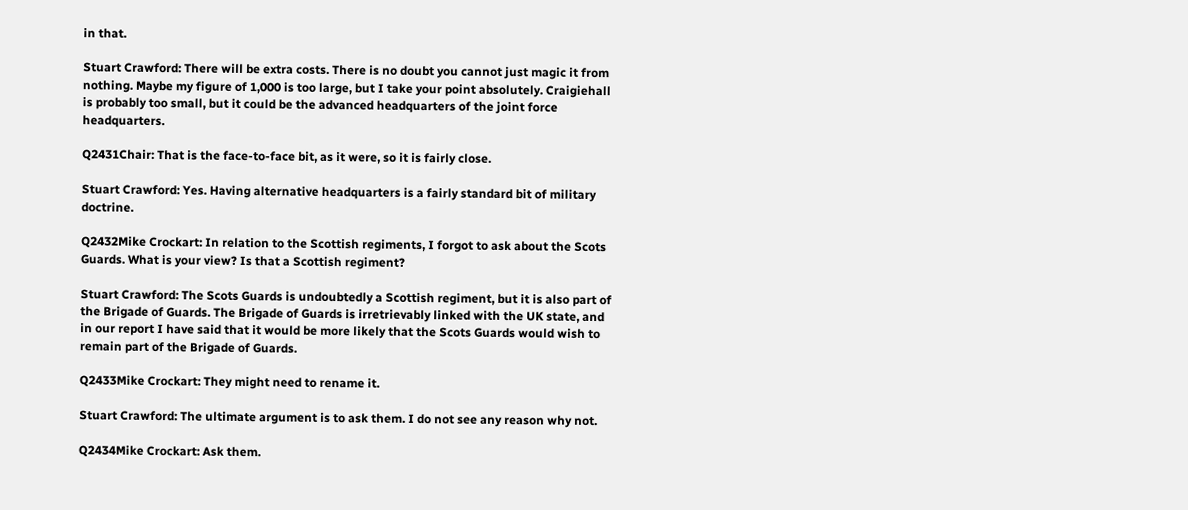in that.

Stuart Crawford: There will be extra costs. There is no doubt you cannot just magic it from nothing. Maybe my figure of 1,000 is too large, but I take your point absolutely. Craigiehall is probably too small, but it could be the advanced headquarters of the joint force headquarters.

Q2431Chair: That is the face-to-face bit, as it were, so it is fairly close.

Stuart Crawford: Yes. Having alternative headquarters is a fairly standard bit of military doctrine.

Q2432Mike Crockart: In relation to the Scottish regiments, I forgot to ask about the Scots Guards. What is your view? Is that a Scottish regiment?

Stuart Crawford: The Scots Guards is undoubtedly a Scottish regiment, but it is also part of the Brigade of Guards. The Brigade of Guards is irretrievably linked with the UK state, and in our report I have said that it would be more likely that the Scots Guards would wish to remain part of the Brigade of Guards.

Q2433Mike Crockart: They might need to rename it.

Stuart Crawford: The ultimate argument is to ask them. I do not see any reason why not.

Q2434Mike Crockart: Ask them.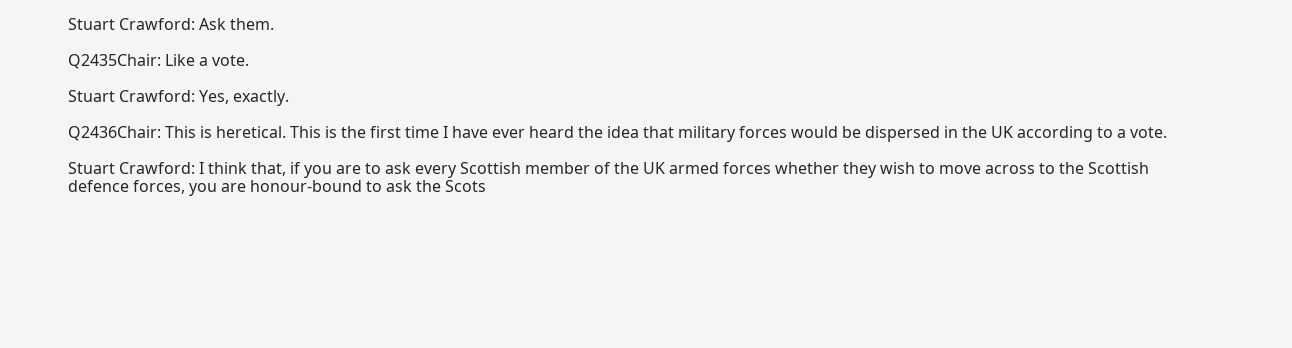Stuart Crawford: Ask them.

Q2435Chair: Like a vote.

Stuart Crawford: Yes, exactly.

Q2436Chair: This is heretical. This is the first time I have ever heard the idea that military forces would be dispersed in the UK according to a vote.

Stuart Crawford: I think that, if you are to ask every Scottish member of the UK armed forces whether they wish to move across to the Scottish defence forces, you are honour-bound to ask the Scots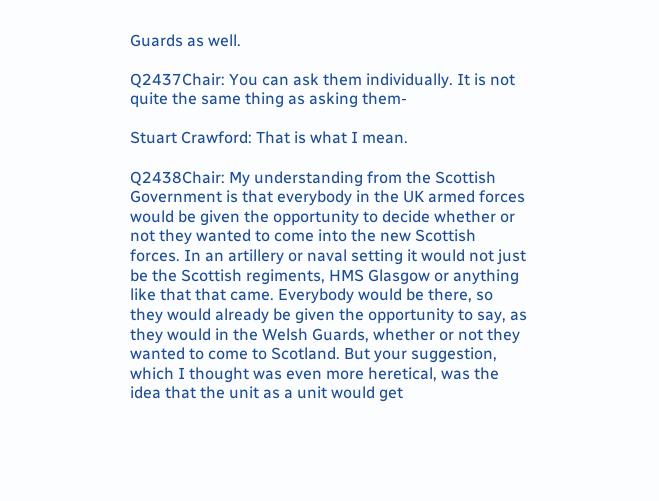Guards as well.

Q2437Chair: You can ask them individually. It is not quite the same thing as asking them-

Stuart Crawford: That is what I mean.

Q2438Chair: My understanding from the Scottish Government is that everybody in the UK armed forces would be given the opportunity to decide whether or not they wanted to come into the new Scottish forces. In an artillery or naval setting it would not just be the Scottish regiments, HMS Glasgow or anything like that that came. Everybody would be there, so they would already be given the opportunity to say, as they would in the Welsh Guards, whether or not they wanted to come to Scotland. But your suggestion, which I thought was even more heretical, was the idea that the unit as a unit would get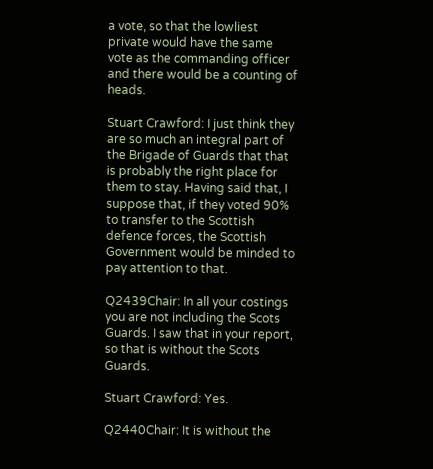a vote, so that the lowliest private would have the same vote as the commanding officer and there would be a counting of heads.

Stuart Crawford: I just think they are so much an integral part of the Brigade of Guards that that is probably the right place for them to stay. Having said that, I suppose that, if they voted 90% to transfer to the Scottish defence forces, the Scottish Government would be minded to pay attention to that.

Q2439Chair: In all your costings you are not including the Scots Guards. I saw that in your report, so that is without the Scots Guards.

Stuart Crawford: Yes.

Q2440Chair: It is without the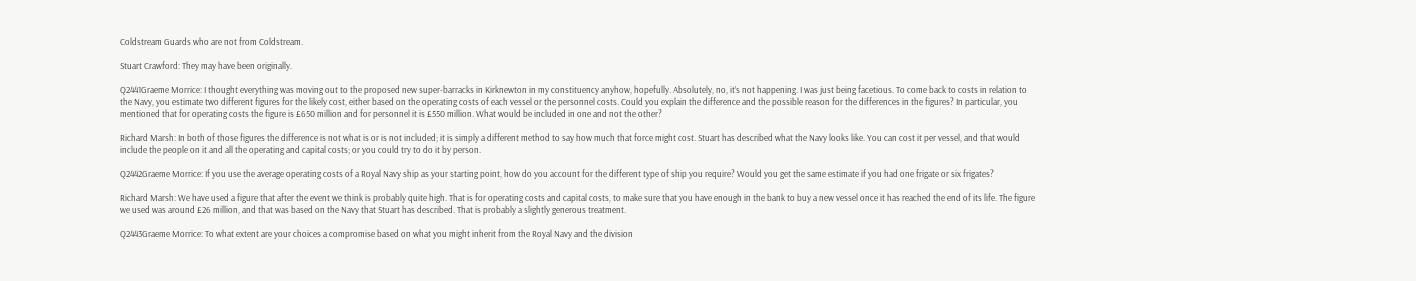Coldstream Guards who are not from Coldstream.

Stuart Crawford: They may have been originally.

Q2441Graeme Morrice: I thought everything was moving out to the proposed new super-barracks in Kirknewton in my constituency anyhow, hopefully. Absolutely, no, it’s not happening. I was just being facetious. To come back to costs in relation to the Navy, you estimate two different figures for the likely cost, either based on the operating costs of each vessel or the personnel costs. Could you explain the difference and the possible reason for the differences in the figures? In particular, you mentioned that for operating costs the figure is £650 million and for personnel it is £550 million. What would be included in one and not the other?

Richard Marsh: In both of those figures the difference is not what is or is not included; it is simply a different method to say how much that force might cost. Stuart has described what the Navy looks like. You can cost it per vessel, and that would include the people on it and all the operating and capital costs; or you could try to do it by person.

Q2442Graeme Morrice: If you use the average operating costs of a Royal Navy ship as your starting point, how do you account for the different type of ship you require? Would you get the same estimate if you had one frigate or six frigates?

Richard Marsh: We have used a figure that after the event we think is probably quite high. That is for operating costs and capital costs, to make sure that you have enough in the bank to buy a new vessel once it has reached the end of its life. The figure we used was around £26 million, and that was based on the Navy that Stuart has described. That is probably a slightly generous treatment.

Q2443Graeme Morrice: To what extent are your choices a compromise based on what you might inherit from the Royal Navy and the division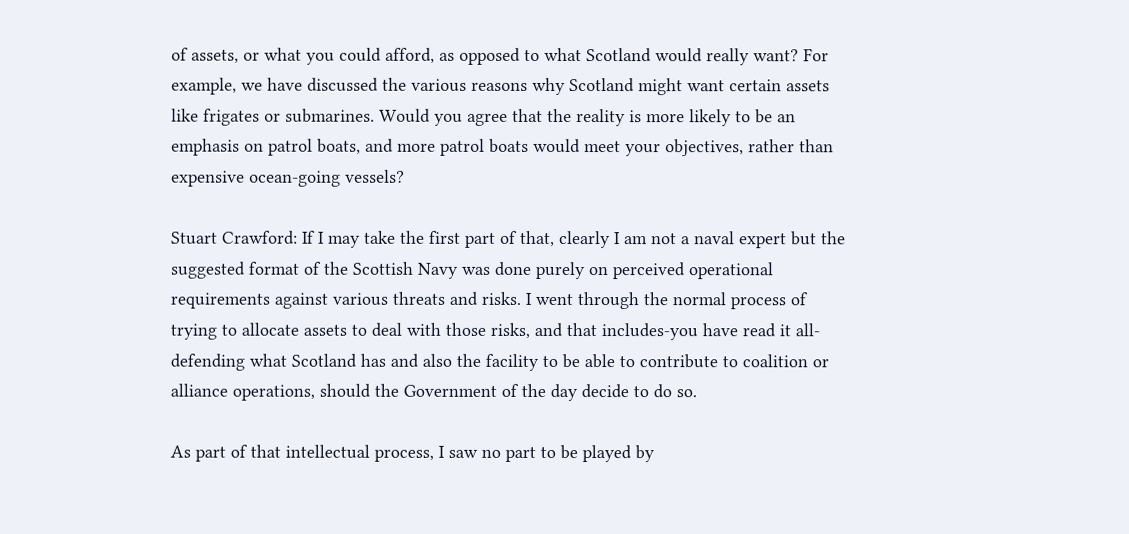of assets, or what you could afford, as opposed to what Scotland would really want? For example, we have discussed the various reasons why Scotland might want certain assets like frigates or submarines. Would you agree that the reality is more likely to be an emphasis on patrol boats, and more patrol boats would meet your objectives, rather than expensive ocean-going vessels?

Stuart Crawford: If I may take the first part of that, clearly I am not a naval expert but the suggested format of the Scottish Navy was done purely on perceived operational requirements against various threats and risks. I went through the normal process of trying to allocate assets to deal with those risks, and that includes-you have read it all-defending what Scotland has and also the facility to be able to contribute to coalition or alliance operations, should the Government of the day decide to do so.

As part of that intellectual process, I saw no part to be played by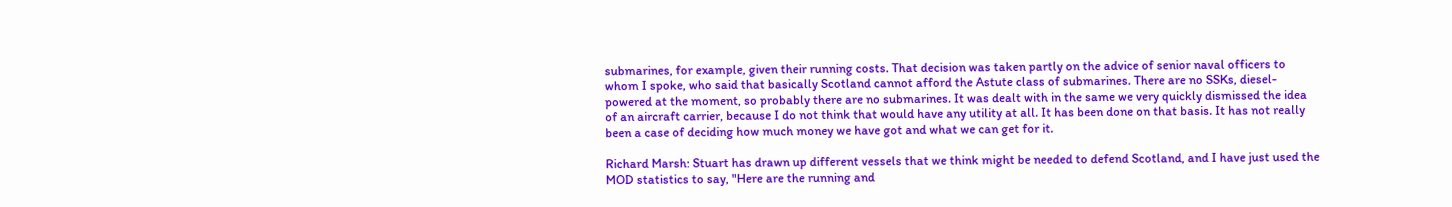submarines, for example, given their running costs. That decision was taken partly on the advice of senior naval officers to whom I spoke, who said that basically Scotland cannot afford the Astute class of submarines. There are no SSKs, diesel-powered at the moment, so probably there are no submarines. It was dealt with in the same we very quickly dismissed the idea of an aircraft carrier, because I do not think that would have any utility at all. It has been done on that basis. It has not really been a case of deciding how much money we have got and what we can get for it.

Richard Marsh: Stuart has drawn up different vessels that we think might be needed to defend Scotland, and I have just used the MOD statistics to say, "Here are the running and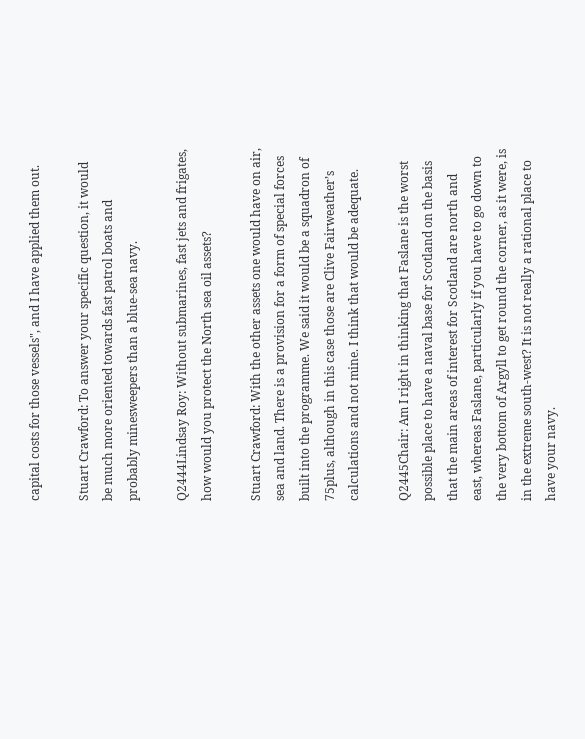capital costs for those vessels", and I have applied them out.

Stuart Crawford: To answer your specific question, it would be much more oriented towards fast patrol boats and probably minesweepers than a blue-sea navy.

Q2444Lindsay Roy: Without submarines, fast jets and frigates, how would you protect the North sea oil assets?

Stuart Crawford: With the other assets one would have on air, sea and land. There is a provision for a form of special forces built into the programme. We said it would be a squadron of 75plus, although in this case those are Clive Fairweather’s calculations and not mine. I think that would be adequate.

Q2445Chair: Am I right in thinking that Faslane is the worst possible place to have a naval base for Scotland on the basis that the main areas of interest for Scotland are north and east, whereas Faslane, particularly if you have to go down to the very bottom of Argyll to get round the corner, as it were, is in the extreme south-west? It is not really a rational place to have your navy.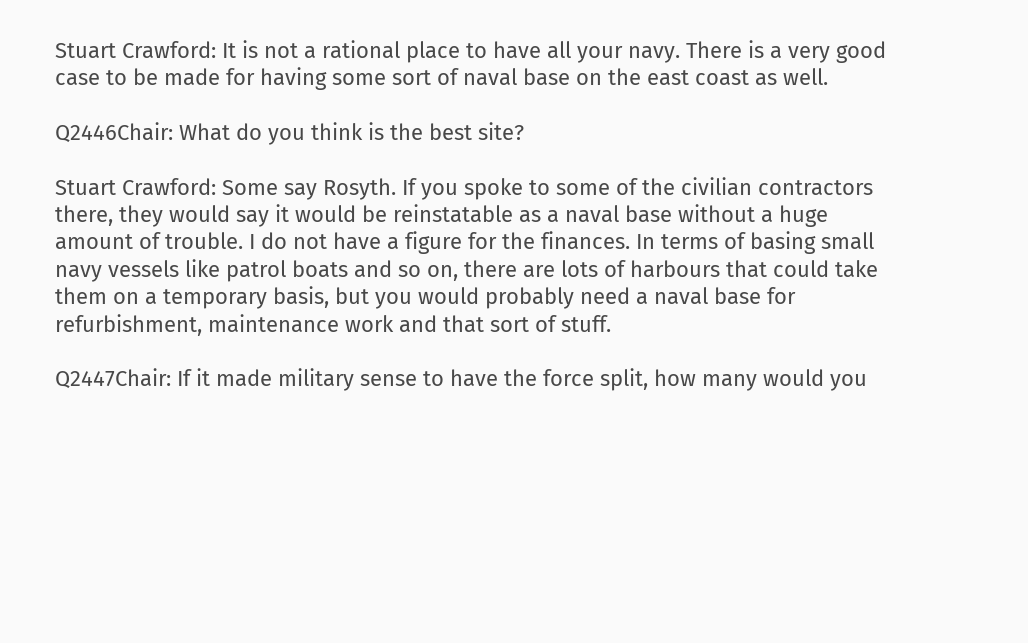Stuart Crawford: It is not a rational place to have all your navy. There is a very good case to be made for having some sort of naval base on the east coast as well.

Q2446Chair: What do you think is the best site?

Stuart Crawford: Some say Rosyth. If you spoke to some of the civilian contractors there, they would say it would be reinstatable as a naval base without a huge amount of trouble. I do not have a figure for the finances. In terms of basing small navy vessels like patrol boats and so on, there are lots of harbours that could take them on a temporary basis, but you would probably need a naval base for refurbishment, maintenance work and that sort of stuff.

Q2447Chair: If it made military sense to have the force split, how many would you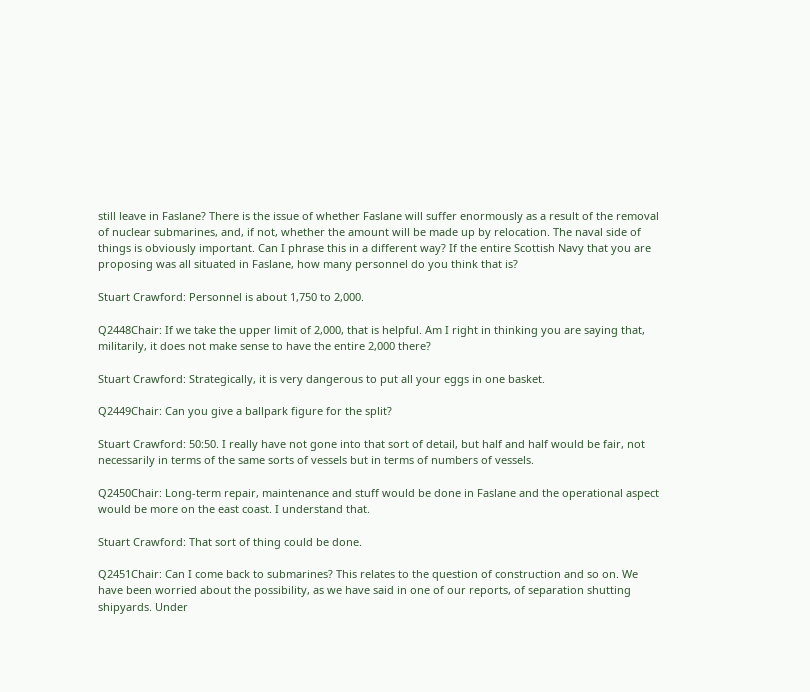still leave in Faslane? There is the issue of whether Faslane will suffer enormously as a result of the removal of nuclear submarines, and, if not, whether the amount will be made up by relocation. The naval side of things is obviously important. Can I phrase this in a different way? If the entire Scottish Navy that you are proposing was all situated in Faslane, how many personnel do you think that is?

Stuart Crawford: Personnel is about 1,750 to 2,000.

Q2448Chair: If we take the upper limit of 2,000, that is helpful. Am I right in thinking you are saying that, militarily, it does not make sense to have the entire 2,000 there?

Stuart Crawford: Strategically, it is very dangerous to put all your eggs in one basket.

Q2449Chair: Can you give a ballpark figure for the split?

Stuart Crawford: 50:50. I really have not gone into that sort of detail, but half and half would be fair, not necessarily in terms of the same sorts of vessels but in terms of numbers of vessels.

Q2450Chair: Long-term repair, maintenance and stuff would be done in Faslane and the operational aspect would be more on the east coast. I understand that.

Stuart Crawford: That sort of thing could be done.

Q2451Chair: Can I come back to submarines? This relates to the question of construction and so on. We have been worried about the possibility, as we have said in one of our reports, of separation shutting shipyards. Under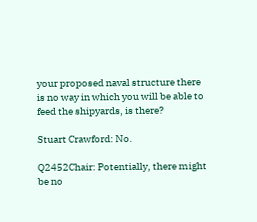your proposed naval structure there is no way in which you will be able to feed the shipyards, is there?

Stuart Crawford: No.

Q2452Chair: Potentially, there might be no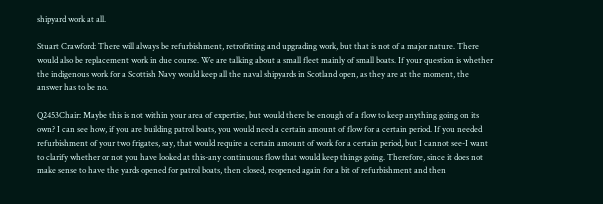shipyard work at all.

Stuart Crawford: There will always be refurbishment, retrofitting and upgrading work, but that is not of a major nature. There would also be replacement work in due course. We are talking about a small fleet mainly of small boats. If your question is whether the indigenous work for a Scottish Navy would keep all the naval shipyards in Scotland open, as they are at the moment, the answer has to be no.

Q2453Chair: Maybe this is not within your area of expertise, but would there be enough of a flow to keep anything going on its own? I can see how, if you are building patrol boats, you would need a certain amount of flow for a certain period. If you needed refurbishment of your two frigates, say, that would require a certain amount of work for a certain period, but I cannot see-I want to clarify whether or not you have looked at this-any continuous flow that would keep things going. Therefore, since it does not make sense to have the yards opened for patrol boats, then closed, reopened again for a bit of refurbishment and then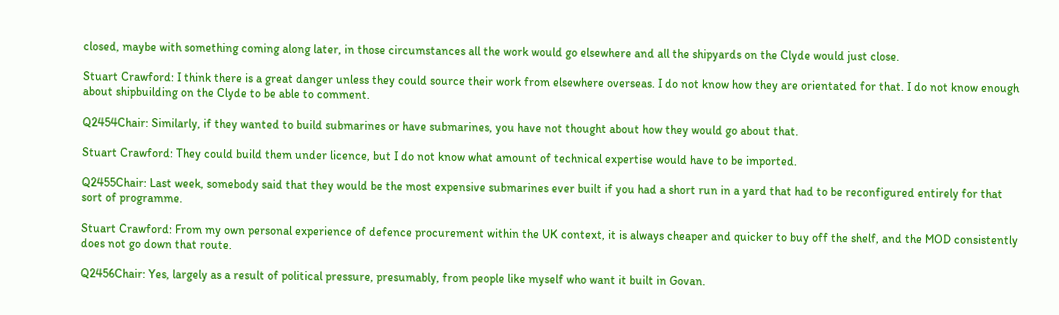closed, maybe with something coming along later, in those circumstances all the work would go elsewhere and all the shipyards on the Clyde would just close.

Stuart Crawford: I think there is a great danger unless they could source their work from elsewhere overseas. I do not know how they are orientated for that. I do not know enough about shipbuilding on the Clyde to be able to comment.

Q2454Chair: Similarly, if they wanted to build submarines or have submarines, you have not thought about how they would go about that.

Stuart Crawford: They could build them under licence, but I do not know what amount of technical expertise would have to be imported.

Q2455Chair: Last week, somebody said that they would be the most expensive submarines ever built if you had a short run in a yard that had to be reconfigured entirely for that sort of programme.

Stuart Crawford: From my own personal experience of defence procurement within the UK context, it is always cheaper and quicker to buy off the shelf, and the MOD consistently does not go down that route.

Q2456Chair: Yes, largely as a result of political pressure, presumably, from people like myself who want it built in Govan.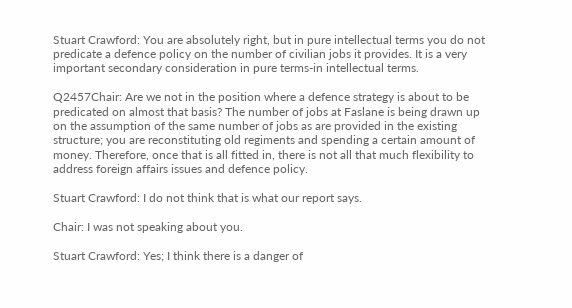Stuart Crawford: You are absolutely right, but in pure intellectual terms you do not predicate a defence policy on the number of civilian jobs it provides. It is a very important secondary consideration in pure terms-in intellectual terms.

Q2457Chair: Are we not in the position where a defence strategy is about to be predicated on almost that basis? The number of jobs at Faslane is being drawn up on the assumption of the same number of jobs as are provided in the existing structure; you are reconstituting old regiments and spending a certain amount of money. Therefore, once that is all fitted in, there is not all that much flexibility to address foreign affairs issues and defence policy.

Stuart Crawford: I do not think that is what our report says.

Chair: I was not speaking about you.

Stuart Crawford: Yes; I think there is a danger of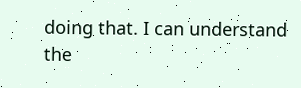doing that. I can understand the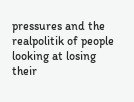pressures and the realpolitik of people looking at losing their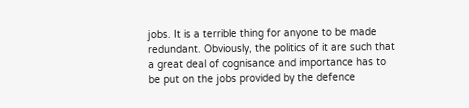jobs. It is a terrible thing for anyone to be made redundant. Obviously, the politics of it are such that a great deal of cognisance and importance has to be put on the jobs provided by the defence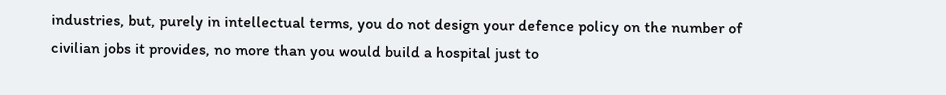industries, but, purely in intellectual terms, you do not design your defence policy on the number of civilian jobs it provides, no more than you would build a hospital just to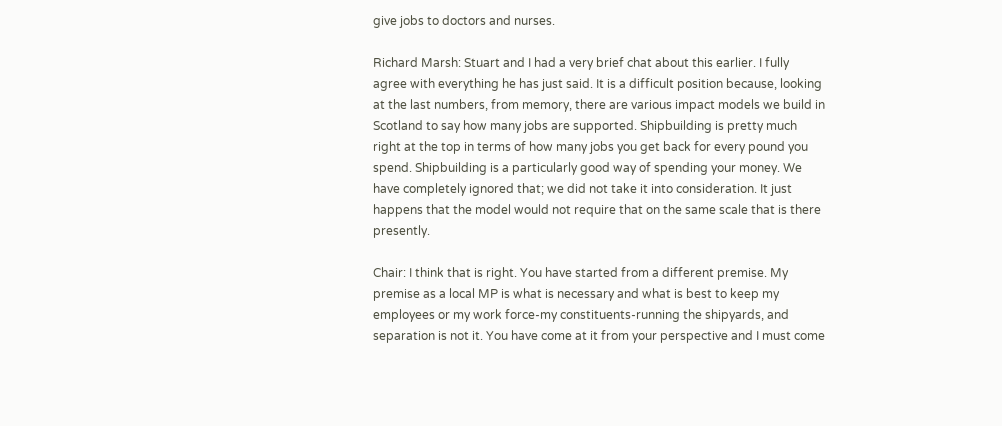give jobs to doctors and nurses.

Richard Marsh: Stuart and I had a very brief chat about this earlier. I fully agree with everything he has just said. It is a difficult position because, looking at the last numbers, from memory, there are various impact models we build in Scotland to say how many jobs are supported. Shipbuilding is pretty much right at the top in terms of how many jobs you get back for every pound you spend. Shipbuilding is a particularly good way of spending your money. We have completely ignored that; we did not take it into consideration. It just happens that the model would not require that on the same scale that is there presently.

Chair: I think that is right. You have started from a different premise. My premise as a local MP is what is necessary and what is best to keep my employees or my work force-my constituents-running the shipyards, and separation is not it. You have come at it from your perspective and I must come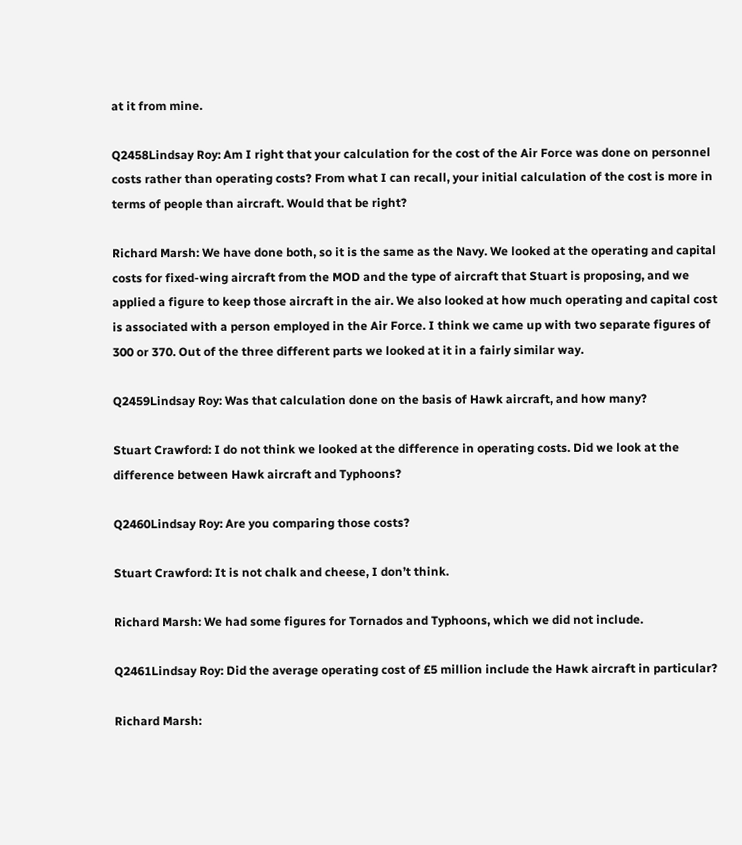at it from mine.

Q2458Lindsay Roy: Am I right that your calculation for the cost of the Air Force was done on personnel costs rather than operating costs? From what I can recall, your initial calculation of the cost is more in terms of people than aircraft. Would that be right?

Richard Marsh: We have done both, so it is the same as the Navy. We looked at the operating and capital costs for fixed-wing aircraft from the MOD and the type of aircraft that Stuart is proposing, and we applied a figure to keep those aircraft in the air. We also looked at how much operating and capital cost is associated with a person employed in the Air Force. I think we came up with two separate figures of 300 or 370. Out of the three different parts we looked at it in a fairly similar way.

Q2459Lindsay Roy: Was that calculation done on the basis of Hawk aircraft, and how many?

Stuart Crawford: I do not think we looked at the difference in operating costs. Did we look at the difference between Hawk aircraft and Typhoons?

Q2460Lindsay Roy: Are you comparing those costs?

Stuart Crawford: It is not chalk and cheese, I don’t think.

Richard Marsh: We had some figures for Tornados and Typhoons, which we did not include.

Q2461Lindsay Roy: Did the average operating cost of £5 million include the Hawk aircraft in particular?

Richard Marsh: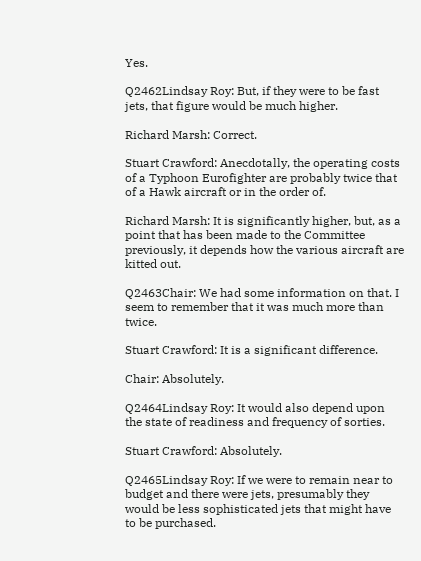Yes.

Q2462Lindsay Roy: But, if they were to be fast jets, that figure would be much higher.

Richard Marsh: Correct.

Stuart Crawford: Anecdotally, the operating costs of a Typhoon Eurofighter are probably twice that of a Hawk aircraft or in the order of.

Richard Marsh: It is significantly higher, but, as a point that has been made to the Committee previously, it depends how the various aircraft are kitted out.

Q2463Chair: We had some information on that. I seem to remember that it was much more than twice.

Stuart Crawford: It is a significant difference.

Chair: Absolutely.

Q2464Lindsay Roy: It would also depend upon the state of readiness and frequency of sorties.

Stuart Crawford: Absolutely.

Q2465Lindsay Roy: If we were to remain near to budget and there were jets, presumably they would be less sophisticated jets that might have to be purchased.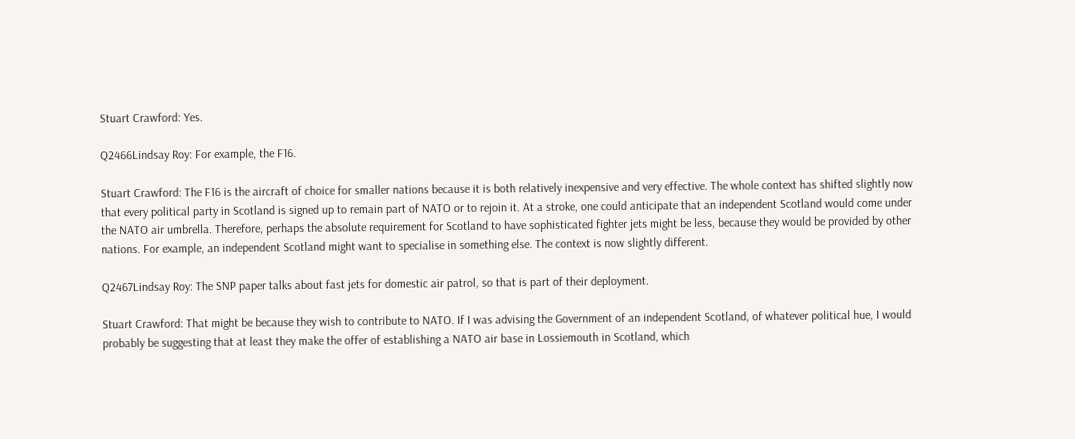Stuart Crawford: Yes.

Q2466Lindsay Roy: For example, the F16.

Stuart Crawford: The F16 is the aircraft of choice for smaller nations because it is both relatively inexpensive and very effective. The whole context has shifted slightly now that every political party in Scotland is signed up to remain part of NATO or to rejoin it. At a stroke, one could anticipate that an independent Scotland would come under the NATO air umbrella. Therefore, perhaps the absolute requirement for Scotland to have sophisticated fighter jets might be less, because they would be provided by other nations. For example, an independent Scotland might want to specialise in something else. The context is now slightly different.

Q2467Lindsay Roy: The SNP paper talks about fast jets for domestic air patrol, so that is part of their deployment.

Stuart Crawford: That might be because they wish to contribute to NATO. If I was advising the Government of an independent Scotland, of whatever political hue, I would probably be suggesting that at least they make the offer of establishing a NATO air base in Lossiemouth in Scotland, which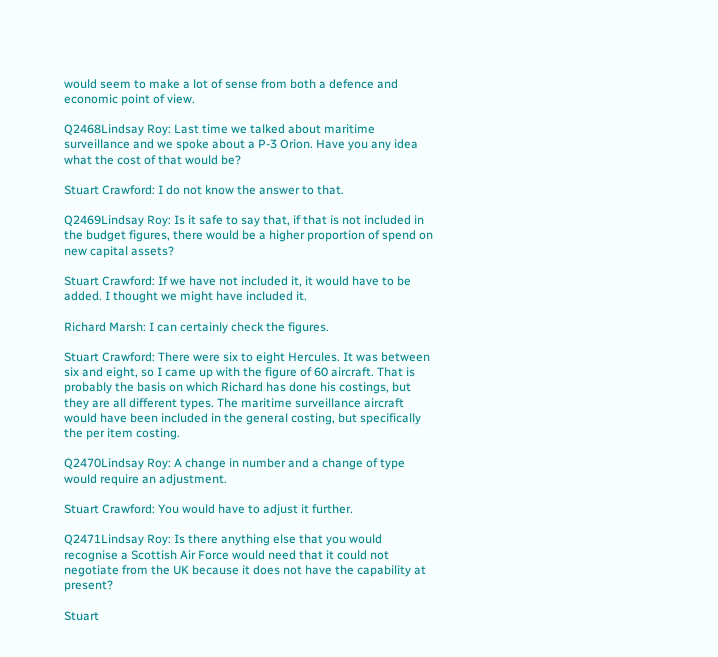would seem to make a lot of sense from both a defence and economic point of view.

Q2468Lindsay Roy: Last time we talked about maritime surveillance and we spoke about a P-3 Orion. Have you any idea what the cost of that would be?

Stuart Crawford: I do not know the answer to that.

Q2469Lindsay Roy: Is it safe to say that, if that is not included in the budget figures, there would be a higher proportion of spend on new capital assets?

Stuart Crawford: If we have not included it, it would have to be added. I thought we might have included it.

Richard Marsh: I can certainly check the figures.

Stuart Crawford: There were six to eight Hercules. It was between six and eight, so I came up with the figure of 60 aircraft. That is probably the basis on which Richard has done his costings, but they are all different types. The maritime surveillance aircraft would have been included in the general costing, but specifically the per item costing.

Q2470Lindsay Roy: A change in number and a change of type would require an adjustment.

Stuart Crawford: You would have to adjust it further.

Q2471Lindsay Roy: Is there anything else that you would recognise a Scottish Air Force would need that it could not negotiate from the UK because it does not have the capability at present?

Stuart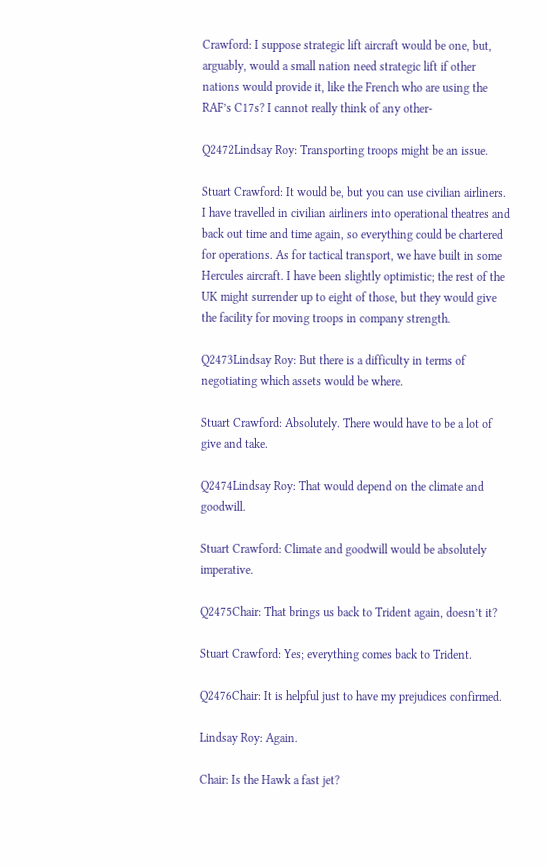Crawford: I suppose strategic lift aircraft would be one, but, arguably, would a small nation need strategic lift if other nations would provide it, like the French who are using the RAF’s C17s? I cannot really think of any other-

Q2472Lindsay Roy: Transporting troops might be an issue.

Stuart Crawford: It would be, but you can use civilian airliners. I have travelled in civilian airliners into operational theatres and back out time and time again, so everything could be chartered for operations. As for tactical transport, we have built in some Hercules aircraft. I have been slightly optimistic; the rest of the UK might surrender up to eight of those, but they would give the facility for moving troops in company strength.

Q2473Lindsay Roy: But there is a difficulty in terms of negotiating which assets would be where.

Stuart Crawford: Absolutely. There would have to be a lot of give and take.

Q2474Lindsay Roy: That would depend on the climate and goodwill.

Stuart Crawford: Climate and goodwill would be absolutely imperative.

Q2475Chair: That brings us back to Trident again, doesn’t it?

Stuart Crawford: Yes; everything comes back to Trident.

Q2476Chair: It is helpful just to have my prejudices confirmed.

Lindsay Roy: Again.

Chair: Is the Hawk a fast jet?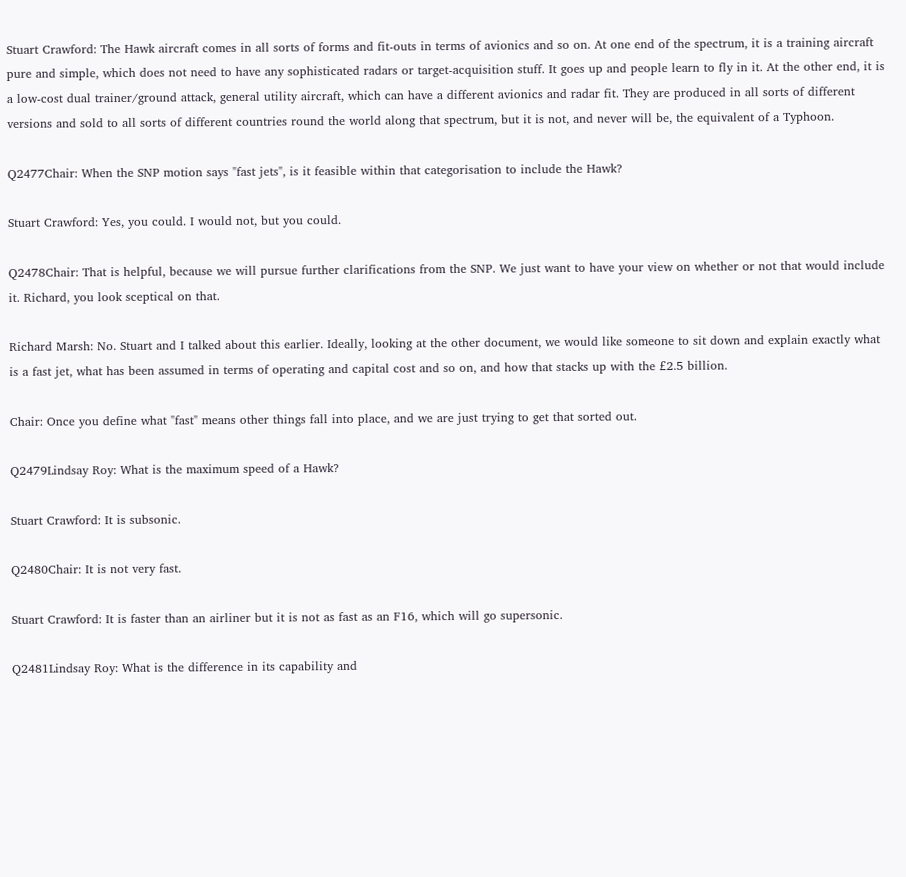Stuart Crawford: The Hawk aircraft comes in all sorts of forms and fit-outs in terms of avionics and so on. At one end of the spectrum, it is a training aircraft pure and simple, which does not need to have any sophisticated radars or target-acquisition stuff. It goes up and people learn to fly in it. At the other end, it is a low-cost dual trainer/ground attack, general utility aircraft, which can have a different avionics and radar fit. They are produced in all sorts of different versions and sold to all sorts of different countries round the world along that spectrum, but it is not, and never will be, the equivalent of a Typhoon.

Q2477Chair: When the SNP motion says "fast jets", is it feasible within that categorisation to include the Hawk?

Stuart Crawford: Yes, you could. I would not, but you could.

Q2478Chair: That is helpful, because we will pursue further clarifications from the SNP. We just want to have your view on whether or not that would include it. Richard, you look sceptical on that.

Richard Marsh: No. Stuart and I talked about this earlier. Ideally, looking at the other document, we would like someone to sit down and explain exactly what is a fast jet, what has been assumed in terms of operating and capital cost and so on, and how that stacks up with the £2.5 billion.

Chair: Once you define what "fast" means other things fall into place, and we are just trying to get that sorted out.

Q2479Lindsay Roy: What is the maximum speed of a Hawk?

Stuart Crawford: It is subsonic.

Q2480Chair: It is not very fast.

Stuart Crawford: It is faster than an airliner but it is not as fast as an F16, which will go supersonic.

Q2481Lindsay Roy: What is the difference in its capability and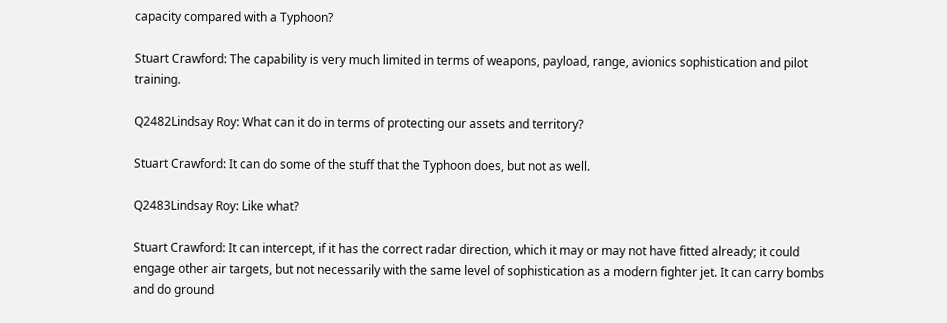capacity compared with a Typhoon?

Stuart Crawford: The capability is very much limited in terms of weapons, payload, range, avionics sophistication and pilot training.

Q2482Lindsay Roy: What can it do in terms of protecting our assets and territory?

Stuart Crawford: It can do some of the stuff that the Typhoon does, but not as well.

Q2483Lindsay Roy: Like what?

Stuart Crawford: It can intercept, if it has the correct radar direction, which it may or may not have fitted already; it could engage other air targets, but not necessarily with the same level of sophistication as a modern fighter jet. It can carry bombs and do ground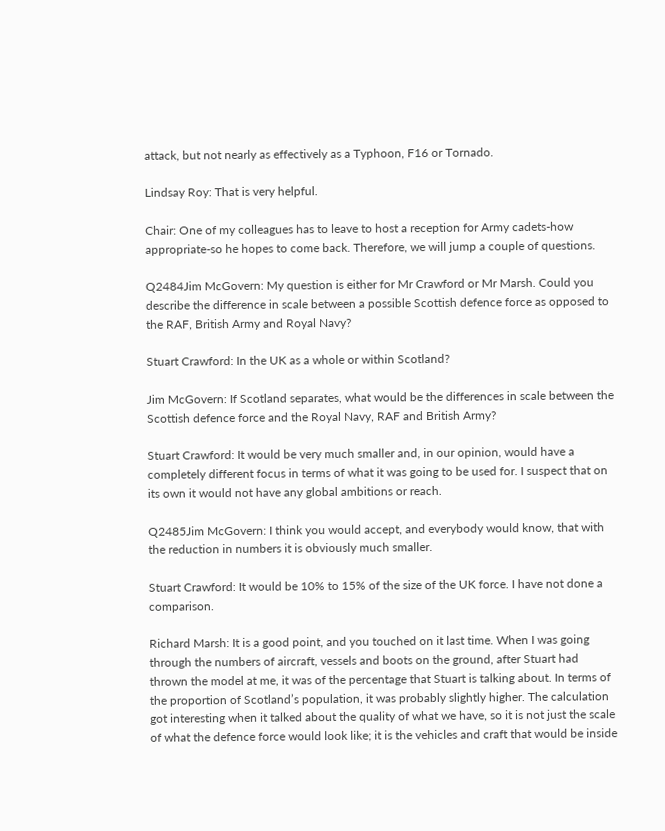attack, but not nearly as effectively as a Typhoon, F16 or Tornado.

Lindsay Roy: That is very helpful.

Chair: One of my colleagues has to leave to host a reception for Army cadets-how appropriate-so he hopes to come back. Therefore, we will jump a couple of questions.

Q2484Jim McGovern: My question is either for Mr Crawford or Mr Marsh. Could you describe the difference in scale between a possible Scottish defence force as opposed to the RAF, British Army and Royal Navy?

Stuart Crawford: In the UK as a whole or within Scotland?

Jim McGovern: If Scotland separates, what would be the differences in scale between the Scottish defence force and the Royal Navy, RAF and British Army?

Stuart Crawford: It would be very much smaller and, in our opinion, would have a completely different focus in terms of what it was going to be used for. I suspect that on its own it would not have any global ambitions or reach.

Q2485Jim McGovern: I think you would accept, and everybody would know, that with the reduction in numbers it is obviously much smaller.

Stuart Crawford: It would be 10% to 15% of the size of the UK force. I have not done a comparison.

Richard Marsh: It is a good point, and you touched on it last time. When I was going through the numbers of aircraft, vessels and boots on the ground, after Stuart had thrown the model at me, it was of the percentage that Stuart is talking about. In terms of the proportion of Scotland’s population, it was probably slightly higher. The calculation got interesting when it talked about the quality of what we have, so it is not just the scale of what the defence force would look like; it is the vehicles and craft that would be inside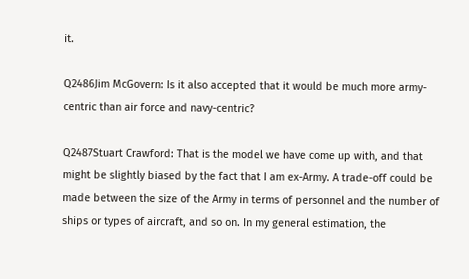it.

Q2486Jim McGovern: Is it also accepted that it would be much more army-centric than air force and navy-centric?

Q2487Stuart Crawford: That is the model we have come up with, and that might be slightly biased by the fact that I am ex-Army. A trade-off could be made between the size of the Army in terms of personnel and the number of ships or types of aircraft, and so on. In my general estimation, the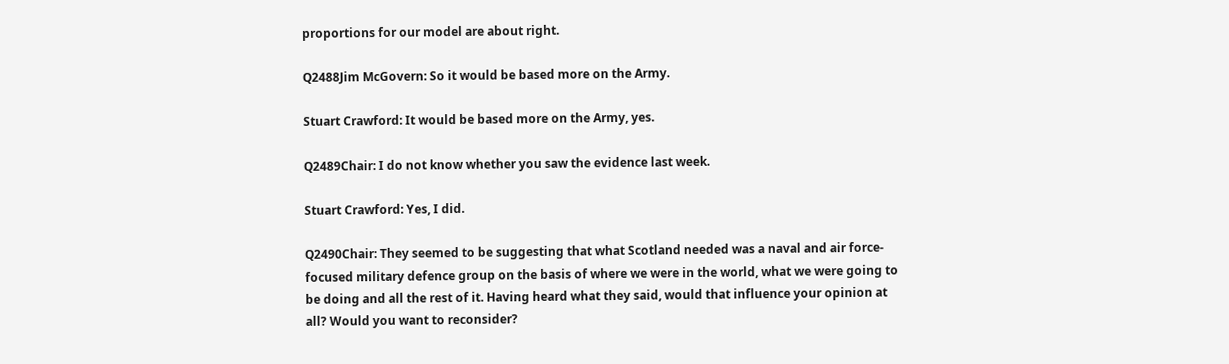proportions for our model are about right.

Q2488Jim McGovern: So it would be based more on the Army.

Stuart Crawford: It would be based more on the Army, yes.

Q2489Chair: I do not know whether you saw the evidence last week.

Stuart Crawford: Yes, I did.

Q2490Chair: They seemed to be suggesting that what Scotland needed was a naval and air force-focused military defence group on the basis of where we were in the world, what we were going to be doing and all the rest of it. Having heard what they said, would that influence your opinion at all? Would you want to reconsider?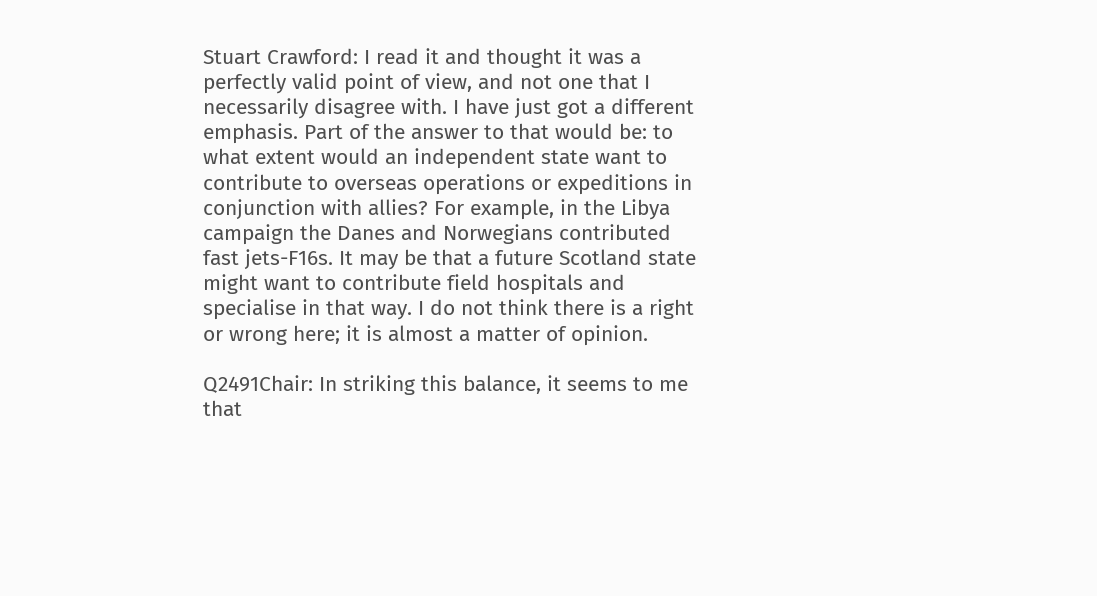Stuart Crawford: I read it and thought it was a perfectly valid point of view, and not one that I necessarily disagree with. I have just got a different emphasis. Part of the answer to that would be: to what extent would an independent state want to contribute to overseas operations or expeditions in conjunction with allies? For example, in the Libya campaign the Danes and Norwegians contributed fast jets-F16s. It may be that a future Scotland state might want to contribute field hospitals and specialise in that way. I do not think there is a right or wrong here; it is almost a matter of opinion.

Q2491Chair: In striking this balance, it seems to me that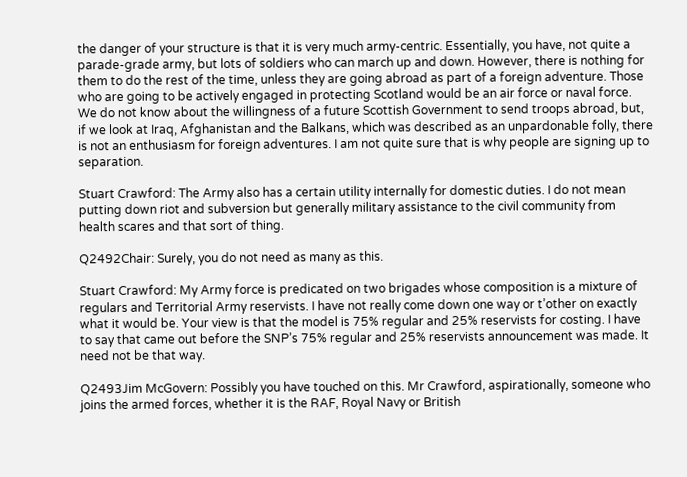the danger of your structure is that it is very much army-centric. Essentially, you have, not quite a parade-grade army, but lots of soldiers who can march up and down. However, there is nothing for them to do the rest of the time, unless they are going abroad as part of a foreign adventure. Those who are going to be actively engaged in protecting Scotland would be an air force or naval force. We do not know about the willingness of a future Scottish Government to send troops abroad, but, if we look at Iraq, Afghanistan and the Balkans, which was described as an unpardonable folly, there is not an enthusiasm for foreign adventures. I am not quite sure that is why people are signing up to separation.

Stuart Crawford: The Army also has a certain utility internally for domestic duties. I do not mean putting down riot and subversion but generally military assistance to the civil community from health scares and that sort of thing.

Q2492Chair: Surely, you do not need as many as this.

Stuart Crawford: My Army force is predicated on two brigades whose composition is a mixture of regulars and Territorial Army reservists. I have not really come down one way or t’other on exactly what it would be. Your view is that the model is 75% regular and 25% reservists for costing. I have to say that came out before the SNP’s 75% regular and 25% reservists announcement was made. It need not be that way.

Q2493Jim McGovern: Possibly you have touched on this. Mr Crawford, aspirationally, someone who joins the armed forces, whether it is the RAF, Royal Navy or British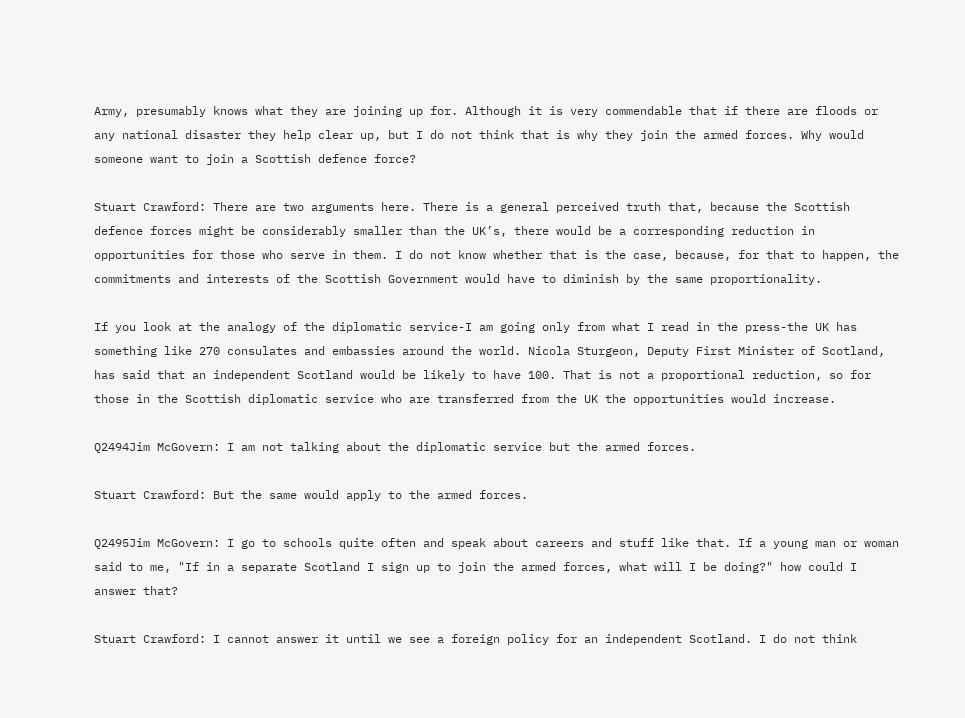Army, presumably knows what they are joining up for. Although it is very commendable that if there are floods or any national disaster they help clear up, but I do not think that is why they join the armed forces. Why would someone want to join a Scottish defence force?

Stuart Crawford: There are two arguments here. There is a general perceived truth that, because the Scottish defence forces might be considerably smaller than the UK’s, there would be a corresponding reduction in opportunities for those who serve in them. I do not know whether that is the case, because, for that to happen, the commitments and interests of the Scottish Government would have to diminish by the same proportionality.

If you look at the analogy of the diplomatic service-I am going only from what I read in the press-the UK has something like 270 consulates and embassies around the world. Nicola Sturgeon, Deputy First Minister of Scotland, has said that an independent Scotland would be likely to have 100. That is not a proportional reduction, so for those in the Scottish diplomatic service who are transferred from the UK the opportunities would increase.

Q2494Jim McGovern: I am not talking about the diplomatic service but the armed forces.

Stuart Crawford: But the same would apply to the armed forces.

Q2495Jim McGovern: I go to schools quite often and speak about careers and stuff like that. If a young man or woman said to me, "If in a separate Scotland I sign up to join the armed forces, what will I be doing?" how could I answer that?

Stuart Crawford: I cannot answer it until we see a foreign policy for an independent Scotland. I do not think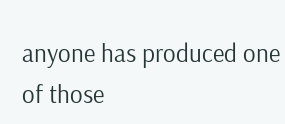anyone has produced one of those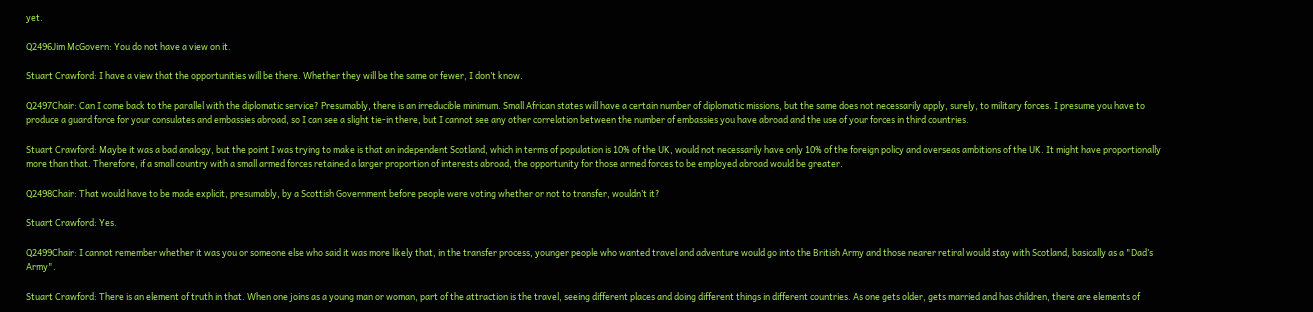yet.

Q2496Jim McGovern: You do not have a view on it.

Stuart Crawford: I have a view that the opportunities will be there. Whether they will be the same or fewer, I don’t know.

Q2497Chair: Can I come back to the parallel with the diplomatic service? Presumably, there is an irreducible minimum. Small African states will have a certain number of diplomatic missions, but the same does not necessarily apply, surely, to military forces. I presume you have to produce a guard force for your consulates and embassies abroad, so I can see a slight tie-in there, but I cannot see any other correlation between the number of embassies you have abroad and the use of your forces in third countries.

Stuart Crawford: Maybe it was a bad analogy, but the point I was trying to make is that an independent Scotland, which in terms of population is 10% of the UK, would not necessarily have only 10% of the foreign policy and overseas ambitions of the UK. It might have proportionally more than that. Therefore, if a small country with a small armed forces retained a larger proportion of interests abroad, the opportunity for those armed forces to be employed abroad would be greater.

Q2498Chair: That would have to be made explicit, presumably, by a Scottish Government before people were voting whether or not to transfer, wouldn’t it?

Stuart Crawford: Yes.

Q2499Chair: I cannot remember whether it was you or someone else who said it was more likely that, in the transfer process, younger people who wanted travel and adventure would go into the British Army and those nearer retiral would stay with Scotland, basically as a "Dad’s Army".

Stuart Crawford: There is an element of truth in that. When one joins as a young man or woman, part of the attraction is the travel, seeing different places and doing different things in different countries. As one gets older, gets married and has children, there are elements of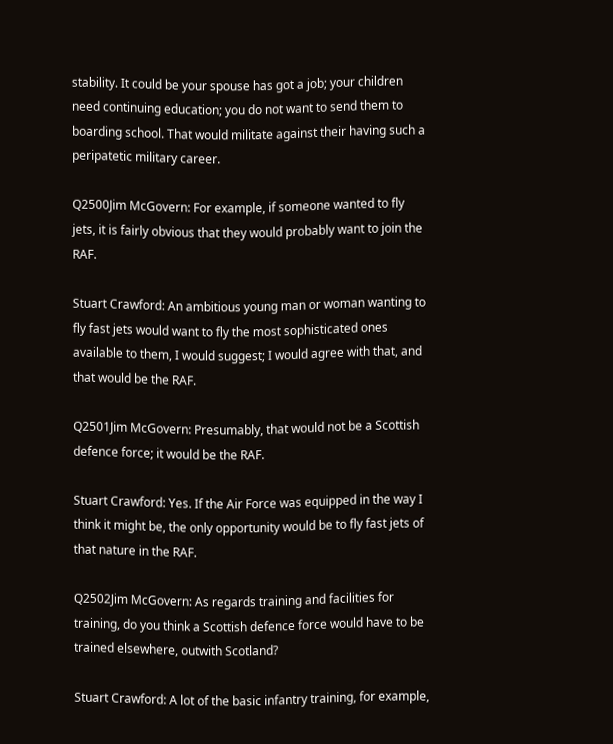stability. It could be your spouse has got a job; your children need continuing education; you do not want to send them to boarding school. That would militate against their having such a peripatetic military career.

Q2500Jim McGovern: For example, if someone wanted to fly jets, it is fairly obvious that they would probably want to join the RAF.

Stuart Crawford: An ambitious young man or woman wanting to fly fast jets would want to fly the most sophisticated ones available to them, I would suggest; I would agree with that, and that would be the RAF.

Q2501Jim McGovern: Presumably, that would not be a Scottish defence force; it would be the RAF.

Stuart Crawford: Yes. If the Air Force was equipped in the way I think it might be, the only opportunity would be to fly fast jets of that nature in the RAF.

Q2502Jim McGovern: As regards training and facilities for training, do you think a Scottish defence force would have to be trained elsewhere, outwith Scotland?

Stuart Crawford: A lot of the basic infantry training, for example,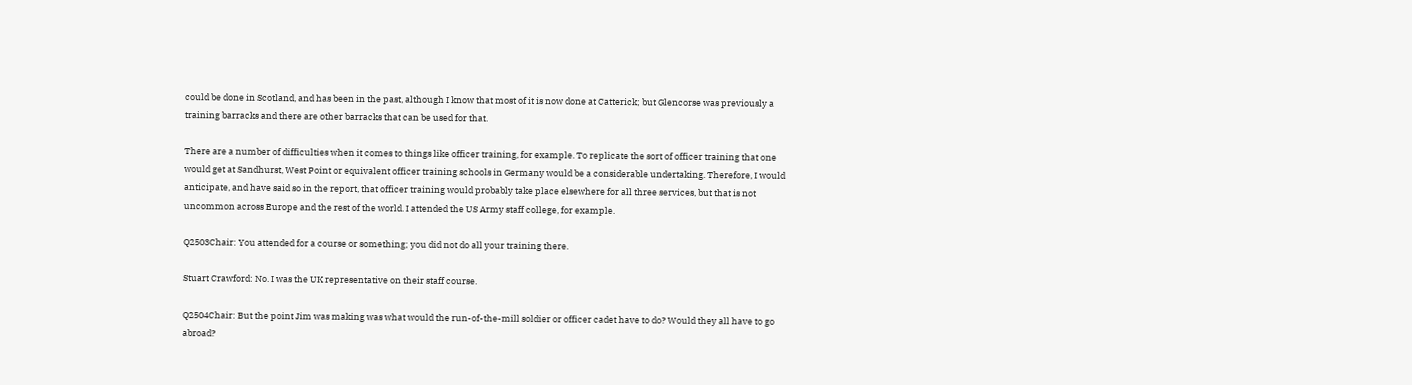could be done in Scotland, and has been in the past, although I know that most of it is now done at Catterick; but Glencorse was previously a training barracks and there are other barracks that can be used for that.

There are a number of difficulties when it comes to things like officer training, for example. To replicate the sort of officer training that one would get at Sandhurst, West Point or equivalent officer training schools in Germany would be a considerable undertaking. Therefore, I would anticipate, and have said so in the report, that officer training would probably take place elsewhere for all three services, but that is not uncommon across Europe and the rest of the world. I attended the US Army staff college, for example.

Q2503Chair: You attended for a course or something; you did not do all your training there.

Stuart Crawford: No. I was the UK representative on their staff course.

Q2504Chair: But the point Jim was making was what would the run-of-the-mill soldier or officer cadet have to do? Would they all have to go abroad?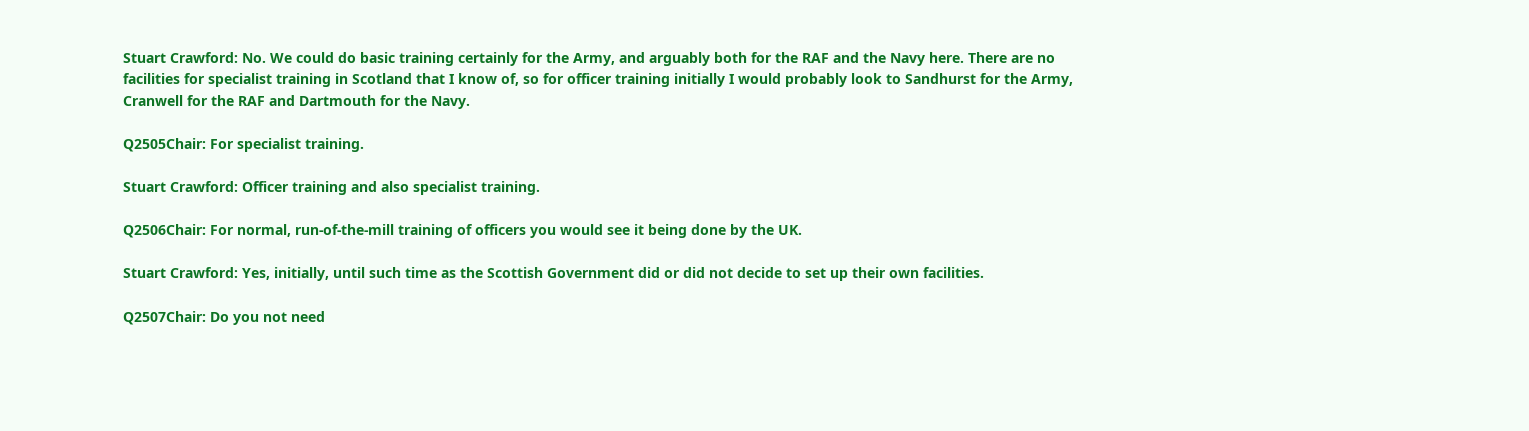Stuart Crawford: No. We could do basic training certainly for the Army, and arguably both for the RAF and the Navy here. There are no facilities for specialist training in Scotland that I know of, so for officer training initially I would probably look to Sandhurst for the Army, Cranwell for the RAF and Dartmouth for the Navy.

Q2505Chair: For specialist training.

Stuart Crawford: Officer training and also specialist training.

Q2506Chair: For normal, run-of-the-mill training of officers you would see it being done by the UK.

Stuart Crawford: Yes, initially, until such time as the Scottish Government did or did not decide to set up their own facilities.

Q2507Chair: Do you not need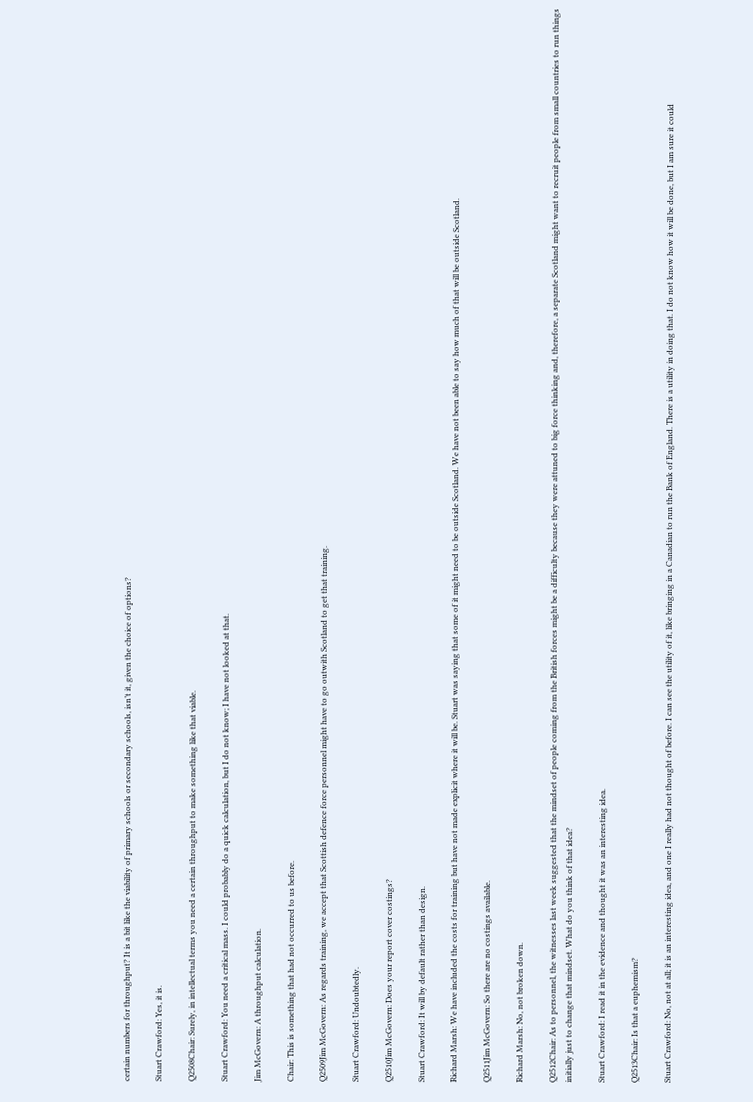certain numbers for throughput? It is a bit like the viability of primary schools or secondary schools, isn’t it, given the choice of options?

Stuart Crawford: Yes, it is.

Q2508Chair: Surely, in intellectual terms you need a certain throughput to make something like that viable.

Stuart Crawford: You need a critical mass. I could probably do a quick calculation, but I do not know; I have not looked at that.

Jim McGovern: A throughput calculation.

Chair: This is something that had not occurred to us before.

Q2509Jim McGovern: As regards training, we accept that Scottish defence force personnel might have to go outwith Scotland to get that training.

Stuart Crawford: Undoubtedly.

Q2510Jim McGovern: Does your report cover costings?

Stuart Crawford: It will by default rather than design.

Richard Marsh: We have included the costs for training but have not made explicit where it will be. Stuart was saying that some of it might need to be outside Scotland. We have not been able to say how much of that will be outside Scotland.

Q2511Jim McGovern: So there are no costings available.

Richard Marsh: No, not broken down.

Q2512Chair: As to personnel, the witnesses last week suggested that the mindset of people coming from the British forces might be a difficulty because they were attuned to big force thinking and, therefore, a separate Scotland might want to recruit people from small countries to run things initially just to change that mindset. What do you think of that idea?

Stuart Crawford: I read it in the evidence and thought it was an interesting idea.

Q2513Chair: Is that a euphemism?

Stuart Crawford: No, not at all; it is an interesting idea, and one I really had not thought of before. I can see the utility of it, like bringing in a Canadian to run the Bank of England. There is a utility in doing that. I do not know how it will be done, but I am sure it could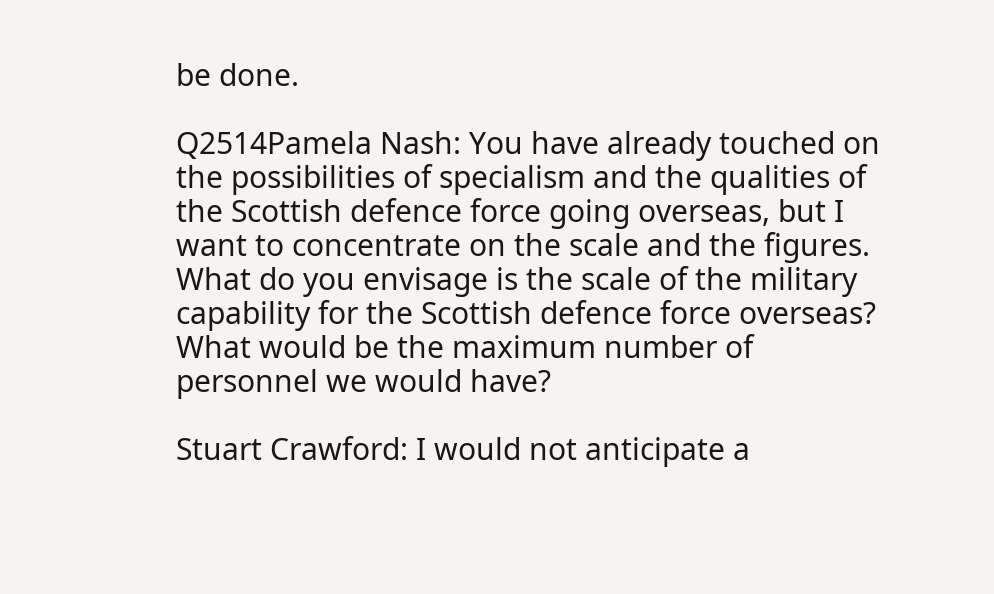be done.

Q2514Pamela Nash: You have already touched on the possibilities of specialism and the qualities of the Scottish defence force going overseas, but I want to concentrate on the scale and the figures. What do you envisage is the scale of the military capability for the Scottish defence force overseas? What would be the maximum number of personnel we would have?

Stuart Crawford: I would not anticipate a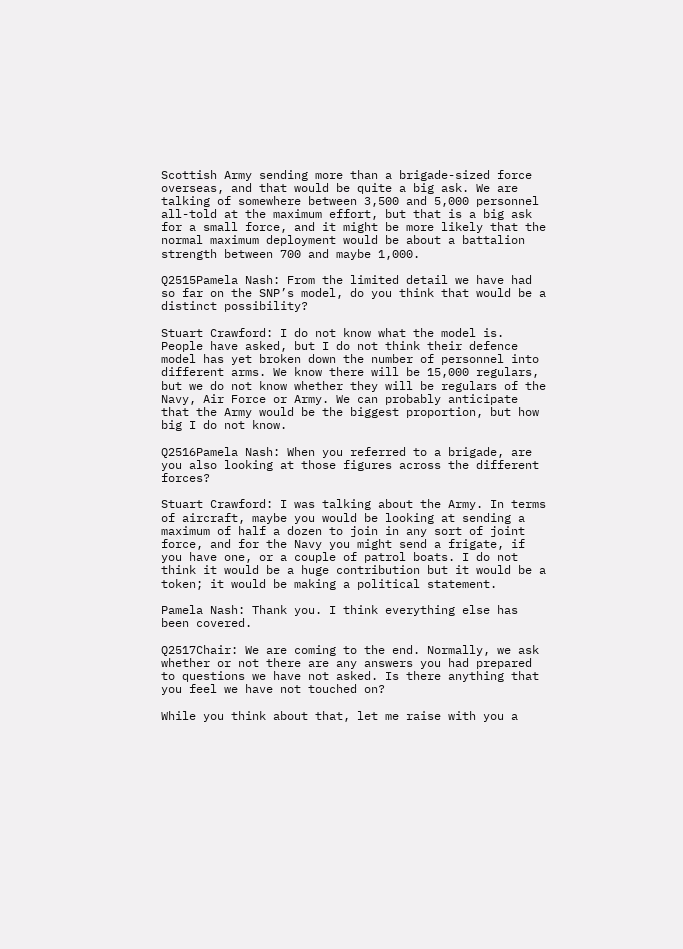Scottish Army sending more than a brigade-sized force overseas, and that would be quite a big ask. We are talking of somewhere between 3,500 and 5,000 personnel all-told at the maximum effort, but that is a big ask for a small force, and it might be more likely that the normal maximum deployment would be about a battalion strength between 700 and maybe 1,000.

Q2515Pamela Nash: From the limited detail we have had so far on the SNP’s model, do you think that would be a distinct possibility?

Stuart Crawford: I do not know what the model is. People have asked, but I do not think their defence model has yet broken down the number of personnel into different arms. We know there will be 15,000 regulars, but we do not know whether they will be regulars of the Navy, Air Force or Army. We can probably anticipate that the Army would be the biggest proportion, but how big I do not know.

Q2516Pamela Nash: When you referred to a brigade, are you also looking at those figures across the different forces?

Stuart Crawford: I was talking about the Army. In terms of aircraft, maybe you would be looking at sending a maximum of half a dozen to join in any sort of joint force, and for the Navy you might send a frigate, if you have one, or a couple of patrol boats. I do not think it would be a huge contribution but it would be a token; it would be making a political statement.

Pamela Nash: Thank you. I think everything else has been covered.

Q2517Chair: We are coming to the end. Normally, we ask whether or not there are any answers you had prepared to questions we have not asked. Is there anything that you feel we have not touched on?

While you think about that, let me raise with you a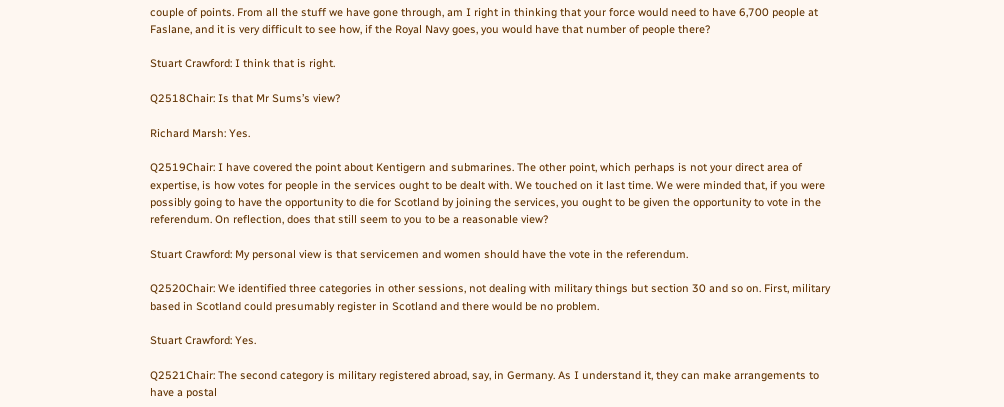couple of points. From all the stuff we have gone through, am I right in thinking that your force would need to have 6,700 people at Faslane, and it is very difficult to see how, if the Royal Navy goes, you would have that number of people there?

Stuart Crawford: I think that is right.

Q2518Chair: Is that Mr Sums’s view?

Richard Marsh: Yes.

Q2519Chair: I have covered the point about Kentigern and submarines. The other point, which perhaps is not your direct area of expertise, is how votes for people in the services ought to be dealt with. We touched on it last time. We were minded that, if you were possibly going to have the opportunity to die for Scotland by joining the services, you ought to be given the opportunity to vote in the referendum. On reflection, does that still seem to you to be a reasonable view?

Stuart Crawford: My personal view is that servicemen and women should have the vote in the referendum.

Q2520Chair: We identified three categories in other sessions, not dealing with military things but section 30 and so on. First, military based in Scotland could presumably register in Scotland and there would be no problem.

Stuart Crawford: Yes.

Q2521Chair: The second category is military registered abroad, say, in Germany. As I understand it, they can make arrangements to have a postal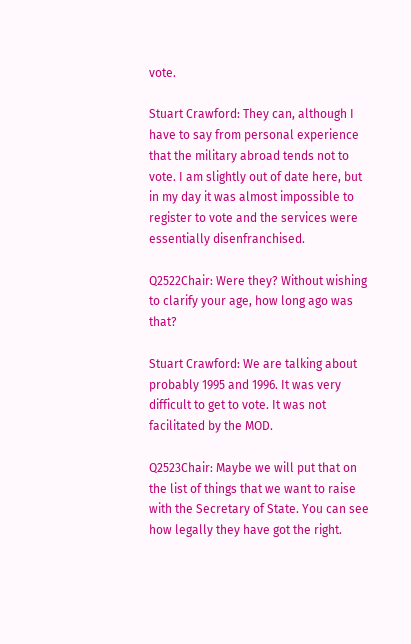vote.

Stuart Crawford: They can, although I have to say from personal experience that the military abroad tends not to vote. I am slightly out of date here, but in my day it was almost impossible to register to vote and the services were essentially disenfranchised.

Q2522Chair: Were they? Without wishing to clarify your age, how long ago was that?

Stuart Crawford: We are talking about probably 1995 and 1996. It was very difficult to get to vote. It was not facilitated by the MOD.

Q2523Chair: Maybe we will put that on the list of things that we want to raise with the Secretary of State. You can see how legally they have got the right.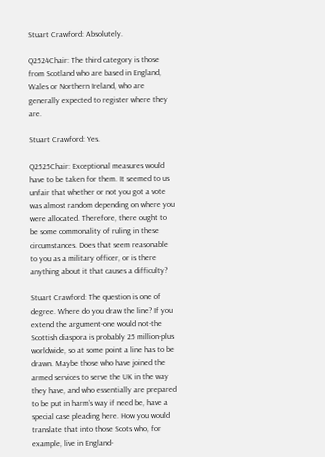Stuart Crawford: Absolutely.

Q2524Chair: The third category is those from Scotland who are based in England, Wales or Northern Ireland, who are generally expected to register where they are.

Stuart Crawford: Yes.

Q2525Chair: Exceptional measures would have to be taken for them. It seemed to us unfair that whether or not you got a vote was almost random depending on where you were allocated. Therefore, there ought to be some commonality of ruling in these circumstances. Does that seem reasonable to you as a military officer, or is there anything about it that causes a difficulty?

Stuart Crawford: The question is one of degree. Where do you draw the line? If you extend the argument-one would not-the Scottish diaspora is probably 25 million-plus worldwide, so at some point a line has to be drawn. Maybe those who have joined the armed services to serve the UK in the way they have, and who essentially are prepared to be put in harm’s way if need be, have a special case pleading here. How you would translate that into those Scots who, for example, live in England-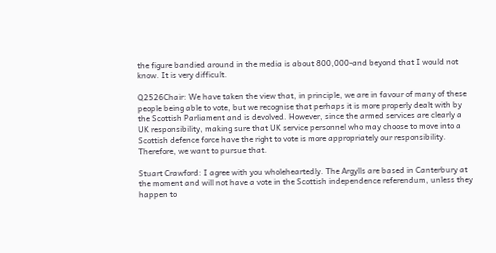the figure bandied around in the media is about 800,000-and beyond that I would not know. It is very difficult.

Q2526Chair: We have taken the view that, in principle, we are in favour of many of these people being able to vote, but we recognise that perhaps it is more properly dealt with by the Scottish Parliament and is devolved. However, since the armed services are clearly a UK responsibility, making sure that UK service personnel who may choose to move into a Scottish defence force have the right to vote is more appropriately our responsibility. Therefore, we want to pursue that.

Stuart Crawford: I agree with you wholeheartedly. The Argylls are based in Canterbury at the moment and will not have a vote in the Scottish independence referendum, unless they happen to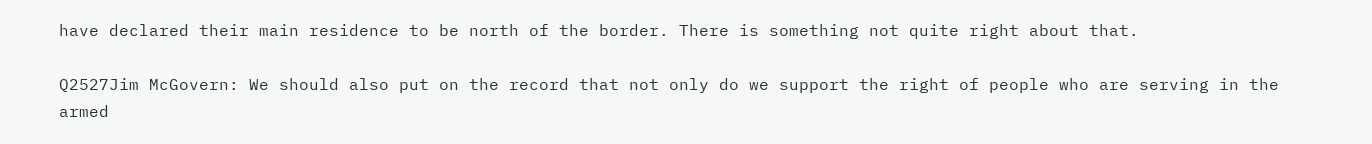have declared their main residence to be north of the border. There is something not quite right about that.

Q2527Jim McGovern: We should also put on the record that not only do we support the right of people who are serving in the armed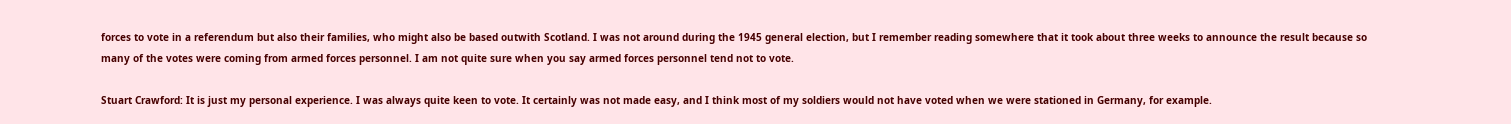forces to vote in a referendum but also their families, who might also be based outwith Scotland. I was not around during the 1945 general election, but I remember reading somewhere that it took about three weeks to announce the result because so many of the votes were coming from armed forces personnel. I am not quite sure when you say armed forces personnel tend not to vote.

Stuart Crawford: It is just my personal experience. I was always quite keen to vote. It certainly was not made easy, and I think most of my soldiers would not have voted when we were stationed in Germany, for example.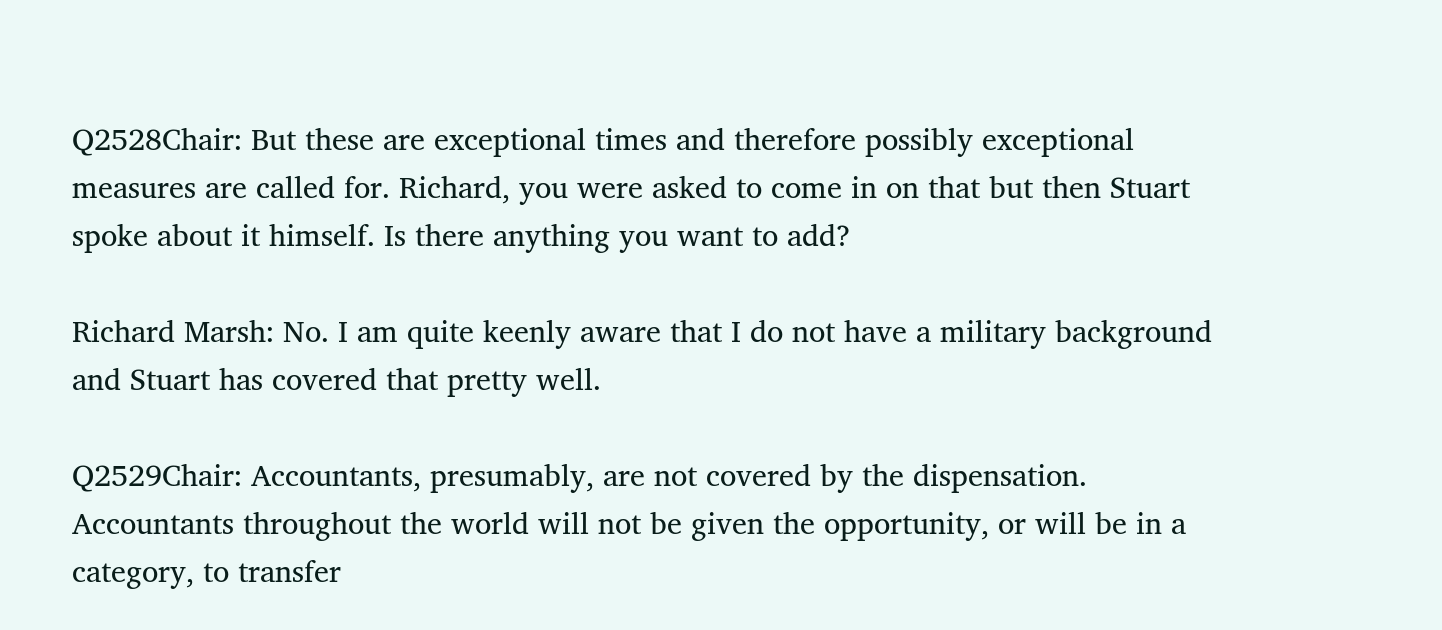Q2528Chair: But these are exceptional times and therefore possibly exceptional measures are called for. Richard, you were asked to come in on that but then Stuart spoke about it himself. Is there anything you want to add?

Richard Marsh: No. I am quite keenly aware that I do not have a military background and Stuart has covered that pretty well.

Q2529Chair: Accountants, presumably, are not covered by the dispensation. Accountants throughout the world will not be given the opportunity, or will be in a category, to transfer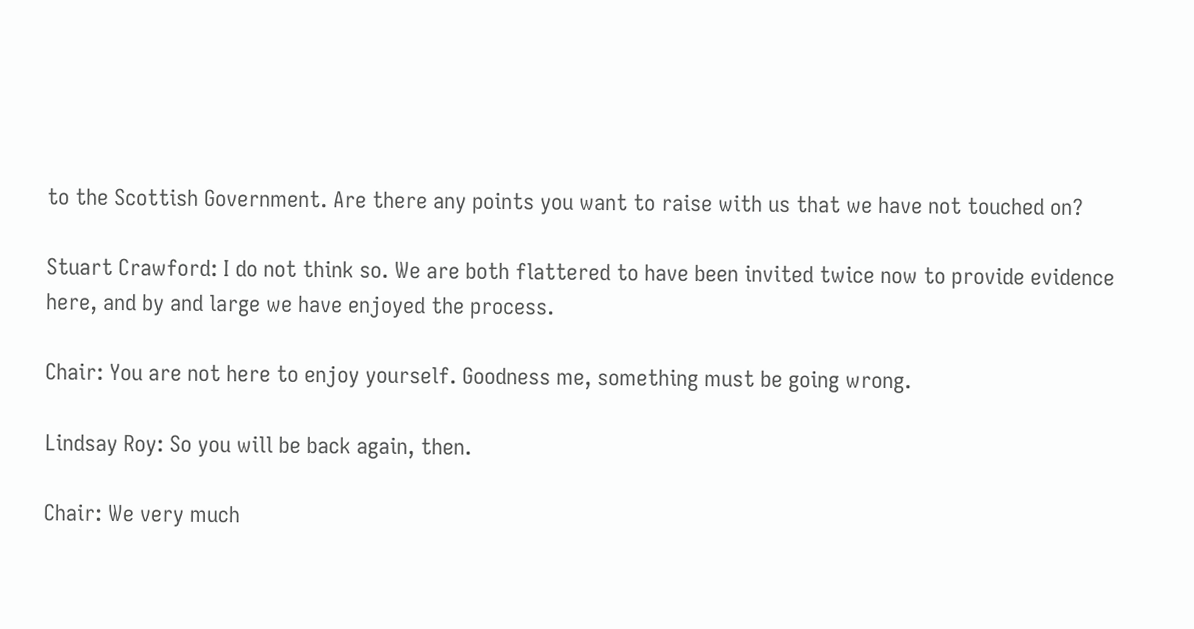to the Scottish Government. Are there any points you want to raise with us that we have not touched on?

Stuart Crawford: I do not think so. We are both flattered to have been invited twice now to provide evidence here, and by and large we have enjoyed the process.

Chair: You are not here to enjoy yourself. Goodness me, something must be going wrong.

Lindsay Roy: So you will be back again, then.

Chair: We very much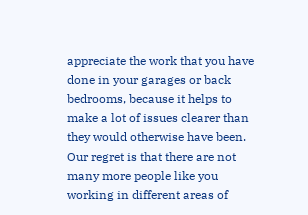appreciate the work that you have done in your garages or back bedrooms, because it helps to make a lot of issues clearer than they would otherwise have been. Our regret is that there are not many more people like you working in different areas of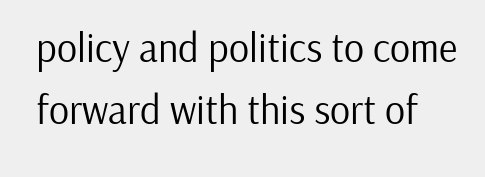policy and politics to come forward with this sort of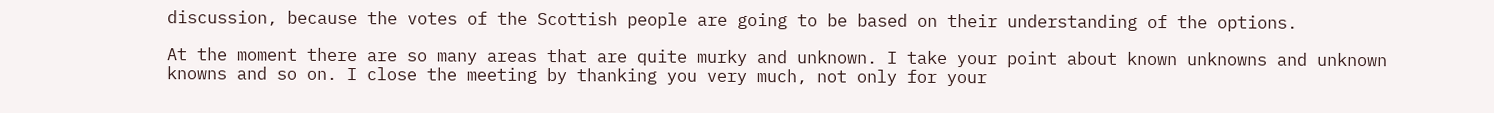discussion, because the votes of the Scottish people are going to be based on their understanding of the options.

At the moment there are so many areas that are quite murky and unknown. I take your point about known unknowns and unknown knowns and so on. I close the meeting by thanking you very much, not only for your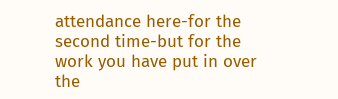attendance here-for the second time-but for the work you have put in over the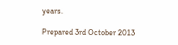years.

Prepared 3rd October 2013